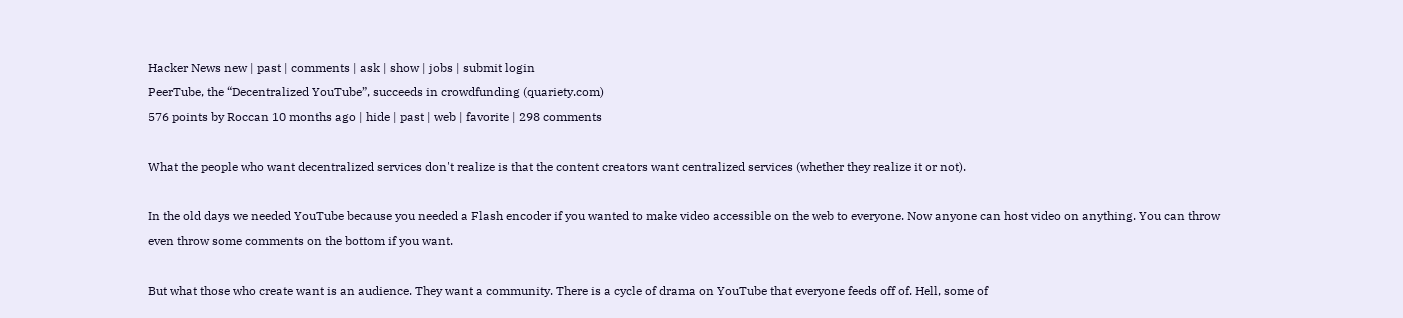Hacker News new | past | comments | ask | show | jobs | submit login
PeerTube, the “Decentralized YouTube”, succeeds in crowdfunding (quariety.com)
576 points by Roccan 10 months ago | hide | past | web | favorite | 298 comments

What the people who want decentralized services don't realize is that the content creators want centralized services (whether they realize it or not).

In the old days we needed YouTube because you needed a Flash encoder if you wanted to make video accessible on the web to everyone. Now anyone can host video on anything. You can throw even throw some comments on the bottom if you want.

But what those who create want is an audience. They want a community. There is a cycle of drama on YouTube that everyone feeds off of. Hell, some of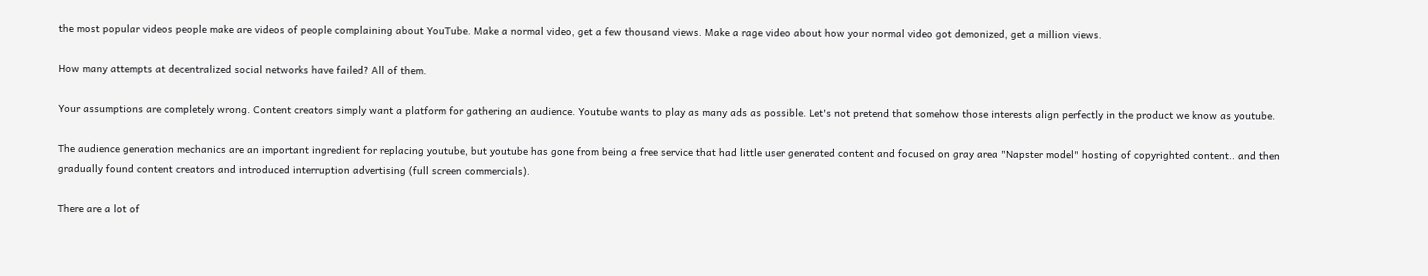the most popular videos people make are videos of people complaining about YouTube. Make a normal video, get a few thousand views. Make a rage video about how your normal video got demonized, get a million views.

How many attempts at decentralized social networks have failed? All of them.

Your assumptions are completely wrong. Content creators simply want a platform for gathering an audience. Youtube wants to play as many ads as possible. Let's not pretend that somehow those interests align perfectly in the product we know as youtube.

The audience generation mechanics are an important ingredient for replacing youtube, but youtube has gone from being a free service that had little user generated content and focused on gray area "Napster model" hosting of copyrighted content.. and then gradually found content creators and introduced interruption advertising (full screen commercials).

There are a lot of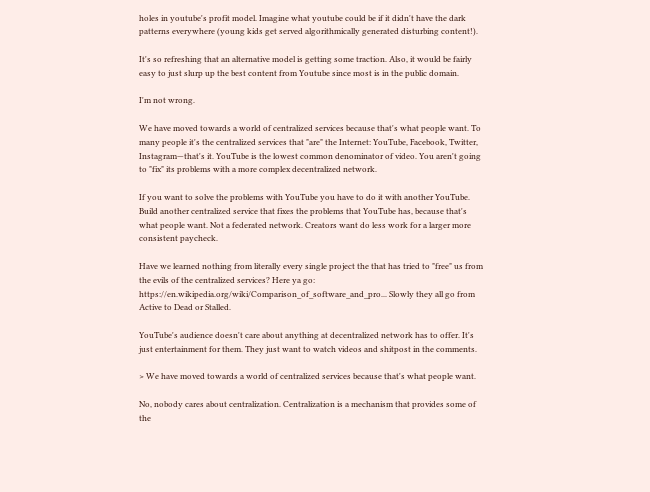holes in youtube's profit model. Imagine what youtube could be if it didn't have the dark patterns everywhere (young kids get served algorithmically generated disturbing content!).

It's so refreshing that an alternative model is getting some traction. Also, it would be fairly easy to just slurp up the best content from Youtube since most is in the public domain.

I'm not wrong.

We have moved towards a world of centralized services because that's what people want. To many people it's the centralized services that "are" the Internet: YouTube, Facebook, Twitter, Instagram—that's it. YouTube is the lowest common denominator of video. You aren't going to "fix" its problems with a more complex decentralized network.

If you want to solve the problems with YouTube you have to do it with another YouTube. Build another centralized service that fixes the problems that YouTube has, because that's what people want. Not a federated network. Creators want do less work for a larger more consistent paycheck.

Have we learned nothing from literally every single project the that has tried to "free" us from the evils of the centralized services? Here ya go: https://en.wikipedia.org/wiki/Comparison_of_software_and_pro... Slowly they all go from Active to Dead or Stalled.

YouTube's audience doesn't care about anything at decentralized network has to offer. It's just entertainment for them. They just want to watch videos and shitpost in the comments.

> We have moved towards a world of centralized services because that's what people want.

No, nobody cares about centralization. Centralization is a mechanism that provides some of the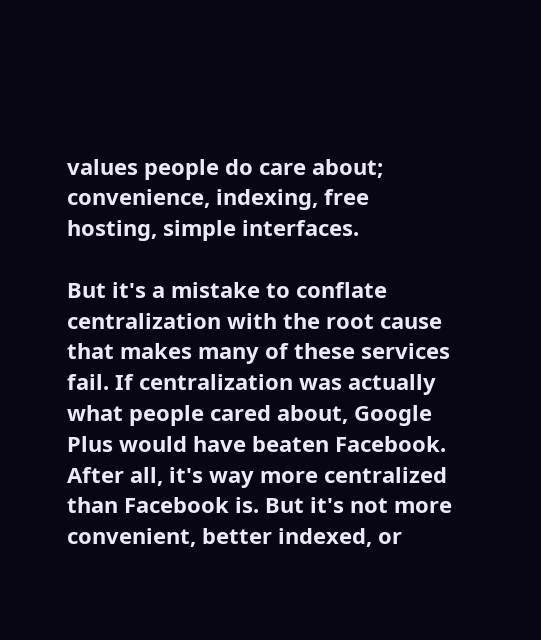values people do care about; convenience, indexing, free hosting, simple interfaces.

But it's a mistake to conflate centralization with the root cause that makes many of these services fail. If centralization was actually what people cared about, Google Plus would have beaten Facebook. After all, it's way more centralized than Facebook is. But it's not more convenient, better indexed, or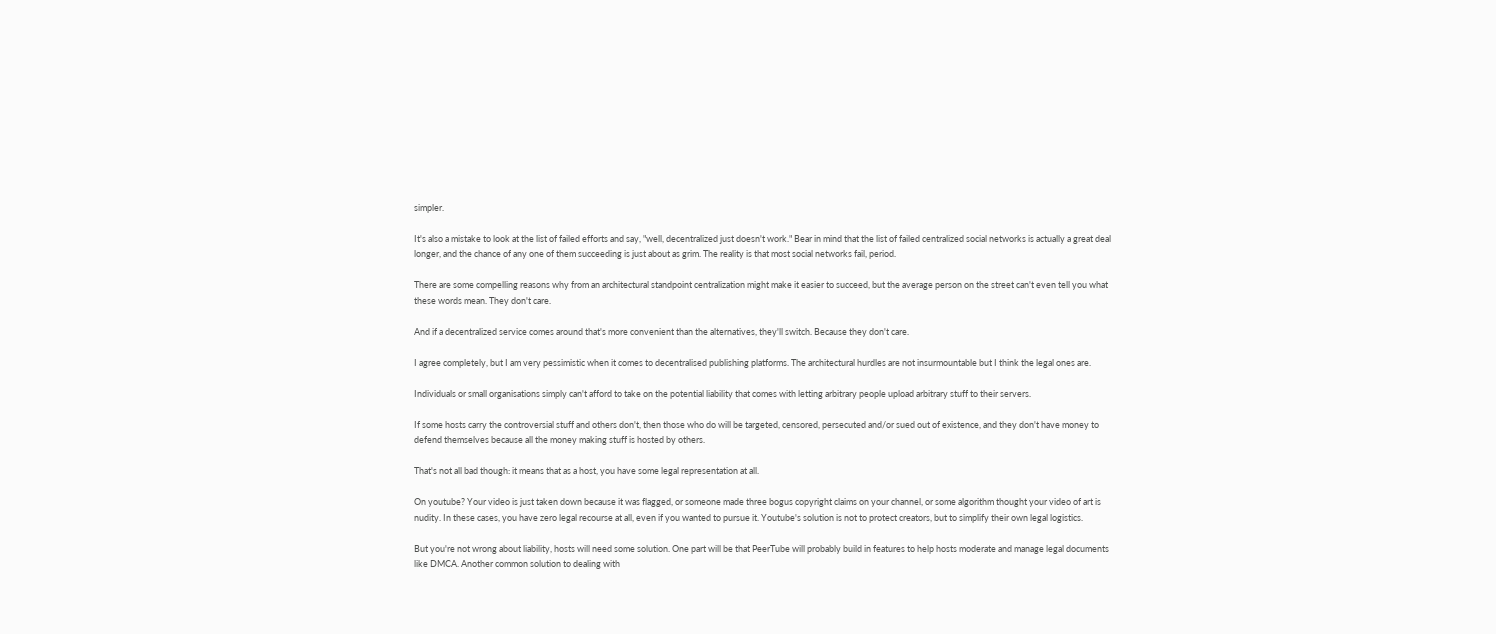simpler.

It's also a mistake to look at the list of failed efforts and say, "well, decentralized just doesn't work." Bear in mind that the list of failed centralized social networks is actually a great deal longer, and the chance of any one of them succeeding is just about as grim. The reality is that most social networks fail, period.

There are some compelling reasons why from an architectural standpoint centralization might make it easier to succeed, but the average person on the street can't even tell you what these words mean. They don't care.

And if a decentralized service comes around that's more convenient than the alternatives, they'll switch. Because they don't care.

I agree completely, but I am very pessimistic when it comes to decentralised publishing platforms. The architectural hurdles are not insurmountable but I think the legal ones are.

Individuals or small organisations simply can't afford to take on the potential liability that comes with letting arbitrary people upload arbitrary stuff to their servers.

If some hosts carry the controversial stuff and others don't, then those who do will be targeted, censored, persecuted and/or sued out of existence, and they don't have money to defend themselves because all the money making stuff is hosted by others.

That's not all bad though: it means that as a host, you have some legal representation at all.

On youtube? Your video is just taken down because it was flagged, or someone made three bogus copyright claims on your channel, or some algorithm thought your video of art is nudity. In these cases, you have zero legal recourse at all, even if you wanted to pursue it. Youtube's solution is not to protect creators, but to simplify their own legal logistics.

But you're not wrong about liability, hosts will need some solution. One part will be that PeerTube will probably build in features to help hosts moderate and manage legal documents like DMCA. Another common solution to dealing with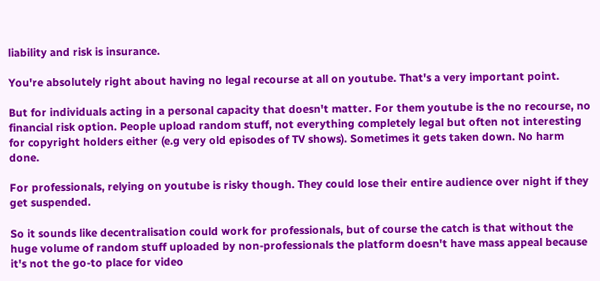liability and risk is insurance.

You're absolutely right about having no legal recourse at all on youtube. That's a very important point.

But for individuals acting in a personal capacity that doesn't matter. For them youtube is the no recourse, no financial risk option. People upload random stuff, not everything completely legal but often not interesting for copyright holders either (e.g very old episodes of TV shows). Sometimes it gets taken down. No harm done.

For professionals, relying on youtube is risky though. They could lose their entire audience over night if they get suspended.

So it sounds like decentralisation could work for professionals, but of course the catch is that without the huge volume of random stuff uploaded by non-professionals the platform doesn't have mass appeal because it's not the go-to place for video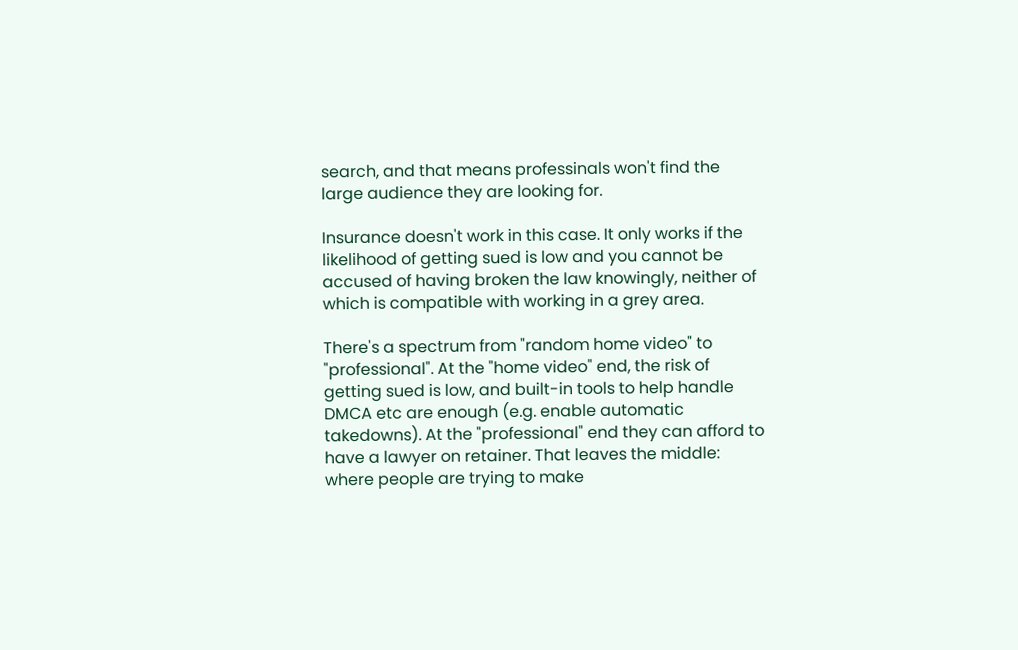search, and that means professinals won't find the large audience they are looking for.

Insurance doesn't work in this case. It only works if the likelihood of getting sued is low and you cannot be accused of having broken the law knowingly, neither of which is compatible with working in a grey area.

There's a spectrum from "random home video" to "professional". At the "home video" end, the risk of getting sued is low, and built-in tools to help handle DMCA etc are enough (e.g. enable automatic takedowns). At the "professional" end they can afford to have a lawyer on retainer. That leaves the middle: where people are trying to make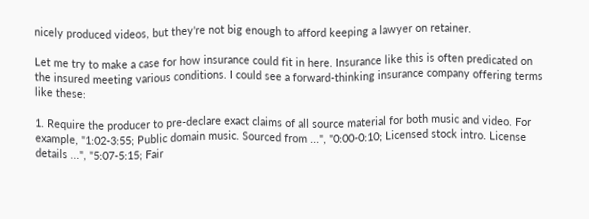nicely produced videos, but they're not big enough to afford keeping a lawyer on retainer.

Let me try to make a case for how insurance could fit in here. Insurance like this is often predicated on the insured meeting various conditions. I could see a forward-thinking insurance company offering terms like these:

1. Require the producer to pre-declare exact claims of all source material for both music and video. For example, "1:02-3:55; Public domain music. Sourced from ...", "0:00-0:10; Licensed stock intro. License details ...", "5:07-5:15; Fair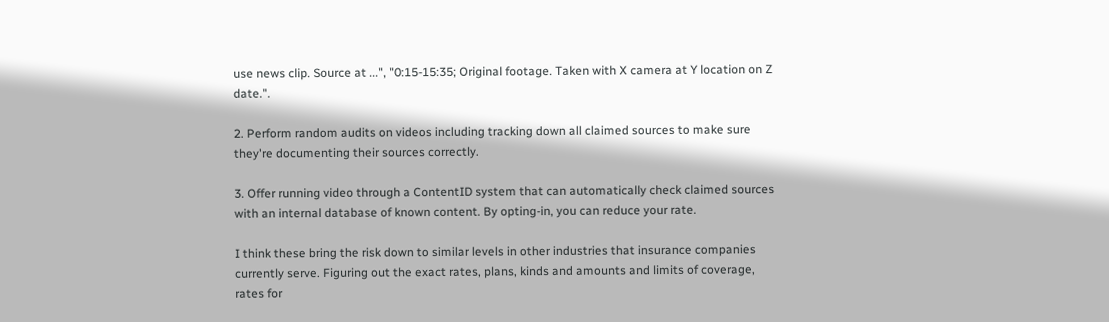use news clip. Source at ...", "0:15-15:35; Original footage. Taken with X camera at Y location on Z date.".

2. Perform random audits on videos including tracking down all claimed sources to make sure they're documenting their sources correctly.

3. Offer running video through a ContentID system that can automatically check claimed sources with an internal database of known content. By opting-in, you can reduce your rate.

I think these bring the risk down to similar levels in other industries that insurance companies currently serve. Figuring out the exact rates, plans, kinds and amounts and limits of coverage, rates for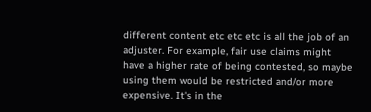different content etc etc etc is all the job of an adjuster. For example, fair use claims might have a higher rate of being contested, so maybe using them would be restricted and/or more expensive. It's in the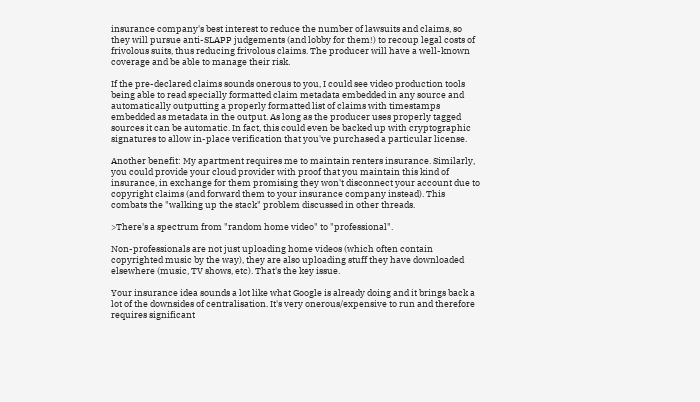insurance company's best interest to reduce the number of lawsuits and claims, so they will pursue anti-SLAPP judgements (and lobby for them!) to recoup legal costs of frivolous suits, thus reducing frivolous claims. The producer will have a well-known coverage and be able to manage their risk.

If the pre-declared claims sounds onerous to you, I could see video production tools being able to read specially formatted claim metadata embedded in any source and automatically outputting a properly formatted list of claims with timestamps embedded as metadata in the output. As long as the producer uses properly tagged sources it can be automatic. In fact, this could even be backed up with cryptographic signatures to allow in-place verification that you've purchased a particular license.

Another benefit: My apartment requires me to maintain renters insurance. Similarly, you could provide your cloud provider with proof that you maintain this kind of insurance, in exchange for them promising they won't disconnect your account due to copyright claims (and forward them to your insurance company instead). This combats the "walking up the stack" problem discussed in other threads.

>There's a spectrum from "random home video" to "professional".

Non-professionals are not just uploading home videos (which often contain copyrighted music by the way), they are also uploading stuff they have downloaded elsewhere (music, TV shows, etc). That's the key issue.

Your insurance idea sounds a lot like what Google is already doing and it brings back a lot of the downsides of centralisation. It's very onerous/expensive to run and therefore requires significant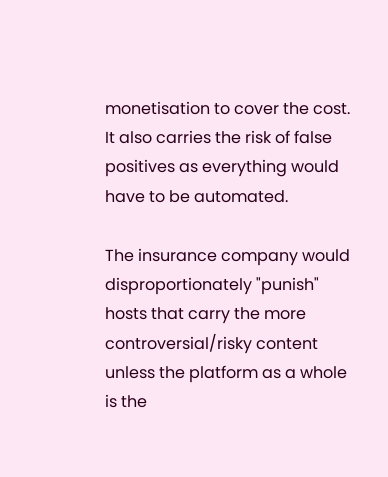monetisation to cover the cost. It also carries the risk of false positives as everything would have to be automated.

The insurance company would disproportionately "punish" hosts that carry the more controversial/risky content unless the platform as a whole is the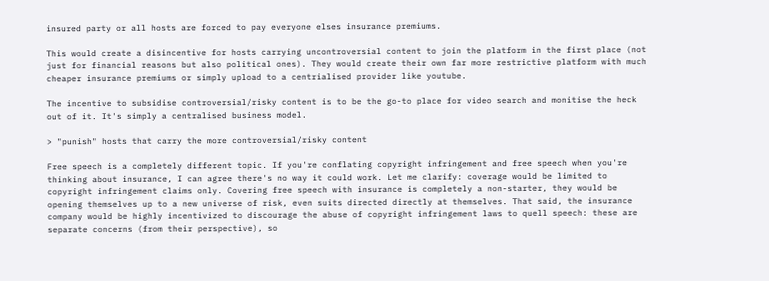insured party or all hosts are forced to pay everyone elses insurance premiums.

This would create a disincentive for hosts carrying uncontroversial content to join the platform in the first place (not just for financial reasons but also political ones). They would create their own far more restrictive platform with much cheaper insurance premiums or simply upload to a centrialised provider like youtube.

The incentive to subsidise controversial/risky content is to be the go-to place for video search and monitise the heck out of it. It's simply a centralised business model.

> "punish" hosts that carry the more controversial/risky content

Free speech is a completely different topic. If you're conflating copyright infringement and free speech when you're thinking about insurance, I can agree there's no way it could work. Let me clarify: coverage would be limited to copyright infringement claims only. Covering free speech with insurance is completely a non-starter, they would be opening themselves up to a new universe of risk, even suits directed directly at themselves. That said, the insurance company would be highly incentivized to discourage the abuse of copyright infringement laws to quell speech: these are separate concerns (from their perspective), so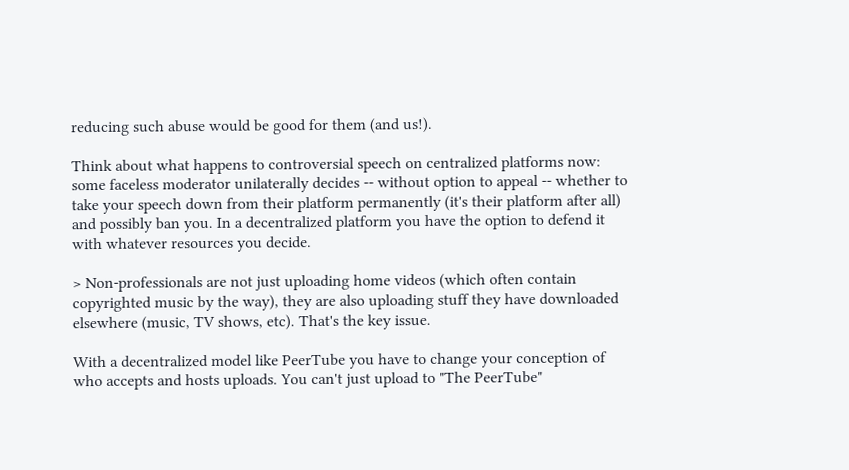reducing such abuse would be good for them (and us!).

Think about what happens to controversial speech on centralized platforms now: some faceless moderator unilaterally decides -- without option to appeal -- whether to take your speech down from their platform permanently (it's their platform after all) and possibly ban you. In a decentralized platform you have the option to defend it with whatever resources you decide.

> Non-professionals are not just uploading home videos (which often contain copyrighted music by the way), they are also uploading stuff they have downloaded elsewhere (music, TV shows, etc). That's the key issue.

With a decentralized model like PeerTube you have to change your conception of who accepts and hosts uploads. You can't just upload to "The PeerTube"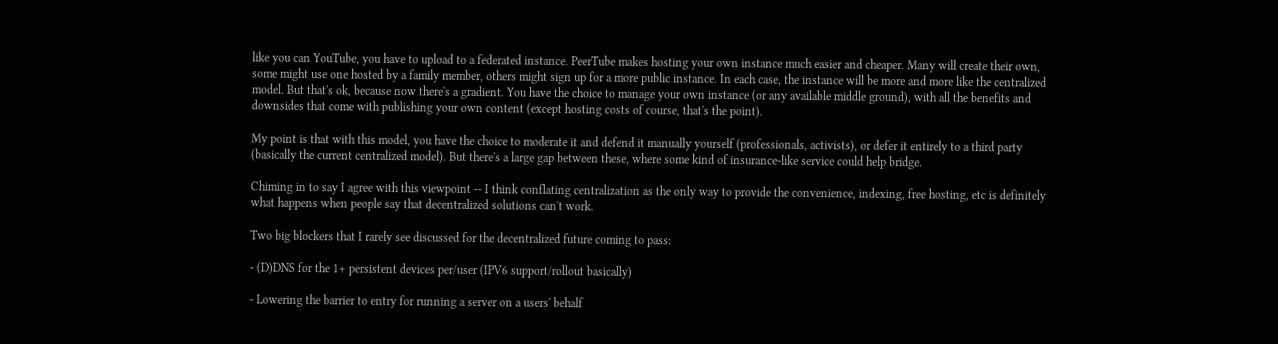like you can YouTube, you have to upload to a federated instance. PeerTube makes hosting your own instance much easier and cheaper. Many will create their own, some might use one hosted by a family member, others might sign up for a more public instance. In each case, the instance will be more and more like the centralized model. But that's ok, because now there's a gradient. You have the choice to manage your own instance (or any available middle ground), with all the benefits and downsides that come with publishing your own content (except hosting costs of course, that's the point).

My point is that with this model, you have the choice to moderate it and defend it manually yourself (professionals, activists), or defer it entirely to a third party (basically the current centralized model). But there's a large gap between these, where some kind of insurance-like service could help bridge.

Chiming in to say I agree with this viewpoint -- I think conflating centralization as the only way to provide the convenience, indexing, free hosting, etc is definitely what happens when people say that decentralized solutions can't work.

Two big blockers that I rarely see discussed for the decentralized future coming to pass:

- (D)DNS for the 1+ persistent devices per/user (IPV6 support/rollout basically)

- Lowering the barrier to entry for running a server on a users' behalf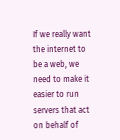If we really want the internet to be a web, we need to make it easier to run servers that act on behalf of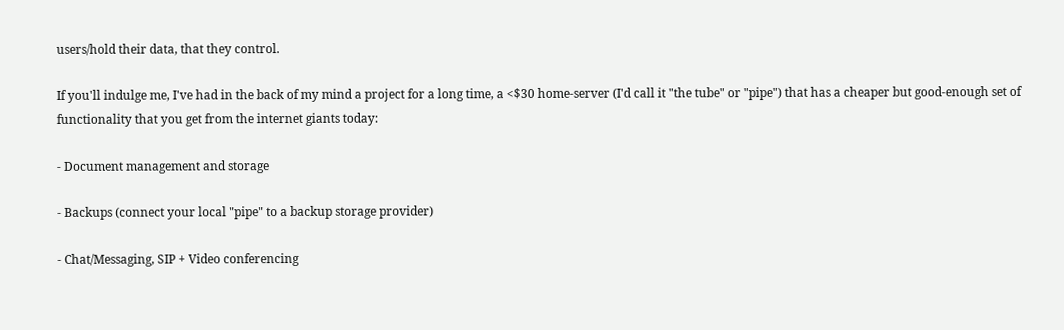users/hold their data, that they control.

If you'll indulge me, I've had in the back of my mind a project for a long time, a <$30 home-server (I'd call it "the tube" or "pipe") that has a cheaper but good-enough set of functionality that you get from the internet giants today:

- Document management and storage

- Backups (connect your local "pipe" to a backup storage provider)

- Chat/Messaging, SIP + Video conferencing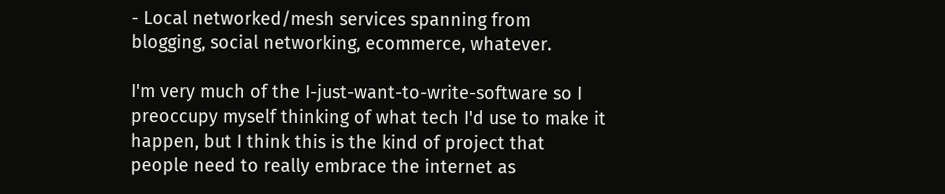- Local networked/mesh services spanning from blogging, social networking, ecommerce, whatever.

I'm very much of the I-just-want-to-write-software so I preoccupy myself thinking of what tech I'd use to make it happen, but I think this is the kind of project that people need to really embrace the internet as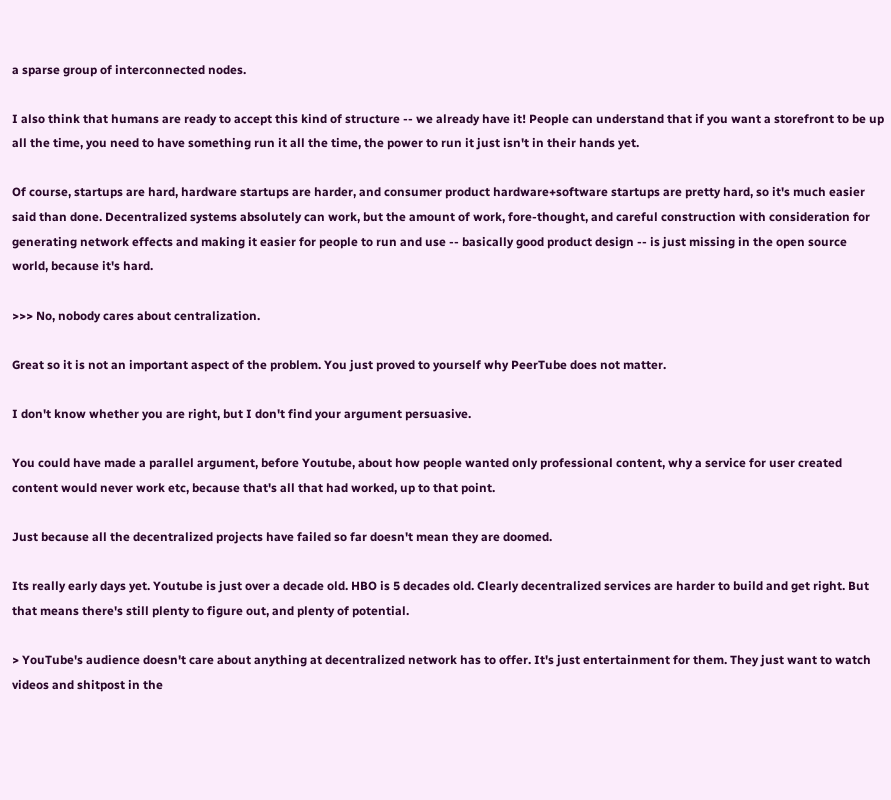a sparse group of interconnected nodes.

I also think that humans are ready to accept this kind of structure -- we already have it! People can understand that if you want a storefront to be up all the time, you need to have something run it all the time, the power to run it just isn't in their hands yet.

Of course, startups are hard, hardware startups are harder, and consumer product hardware+software startups are pretty hard, so it's much easier said than done. Decentralized systems absolutely can work, but the amount of work, fore-thought, and careful construction with consideration for generating network effects and making it easier for people to run and use -- basically good product design -- is just missing in the open source world, because it's hard.

>>> No, nobody cares about centralization.

Great so it is not an important aspect of the problem. You just proved to yourself why PeerTube does not matter.

I don't know whether you are right, but I don't find your argument persuasive.

You could have made a parallel argument, before Youtube, about how people wanted only professional content, why a service for user created content would never work etc, because that's all that had worked, up to that point.

Just because all the decentralized projects have failed so far doesn't mean they are doomed.

Its really early days yet. Youtube is just over a decade old. HBO is 5 decades old. Clearly decentralized services are harder to build and get right. But that means there's still plenty to figure out, and plenty of potential.

> YouTube's audience doesn't care about anything at decentralized network has to offer. It's just entertainment for them. They just want to watch videos and shitpost in the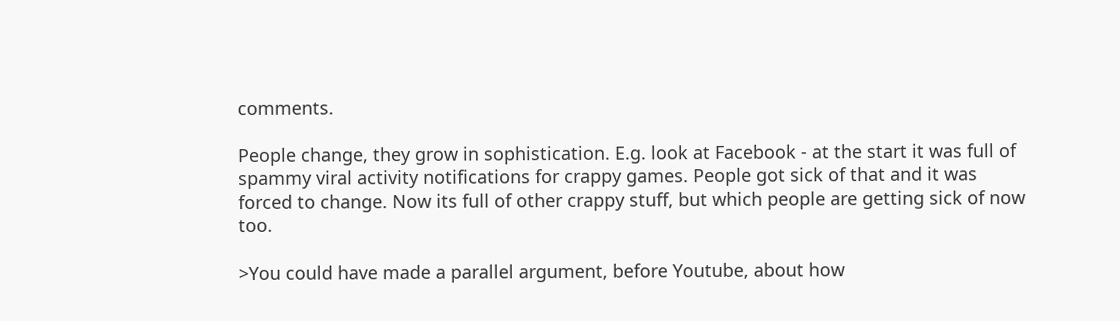comments.

People change, they grow in sophistication. E.g. look at Facebook - at the start it was full of spammy viral activity notifications for crappy games. People got sick of that and it was forced to change. Now its full of other crappy stuff, but which people are getting sick of now too.

>You could have made a parallel argument, before Youtube, about how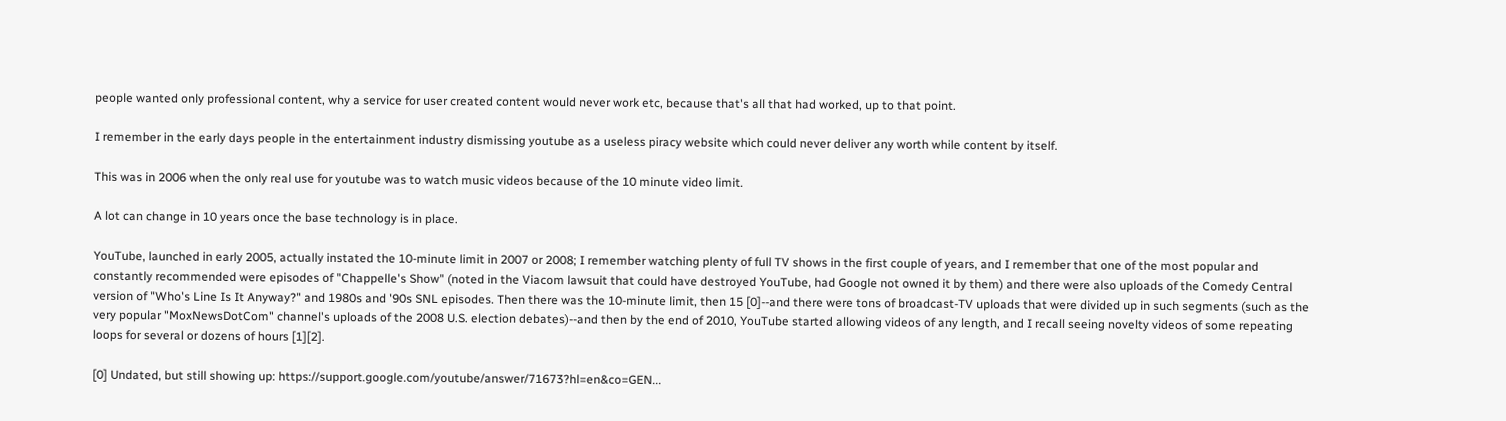people wanted only professional content, why a service for user created content would never work etc, because that's all that had worked, up to that point.

I remember in the early days people in the entertainment industry dismissing youtube as a useless piracy website which could never deliver any worth while content by itself.

This was in 2006 when the only real use for youtube was to watch music videos because of the 10 minute video limit.

A lot can change in 10 years once the base technology is in place.

YouTube, launched in early 2005, actually instated the 10-minute limit in 2007 or 2008; I remember watching plenty of full TV shows in the first couple of years, and I remember that one of the most popular and constantly recommended were episodes of "Chappelle's Show" (noted in the Viacom lawsuit that could have destroyed YouTube, had Google not owned it by them) and there were also uploads of the Comedy Central version of "Who's Line Is It Anyway?" and 1980s and '90s SNL episodes. Then there was the 10-minute limit, then 15 [0]--and there were tons of broadcast-TV uploads that were divided up in such segments (such as the very popular "MoxNewsDotCom" channel's uploads of the 2008 U.S. election debates)--and then by the end of 2010, YouTube started allowing videos of any length, and I recall seeing novelty videos of some repeating loops for several or dozens of hours [1][2].

[0] Undated, but still showing up: https://support.google.com/youtube/answer/71673?hl=en&co=GEN...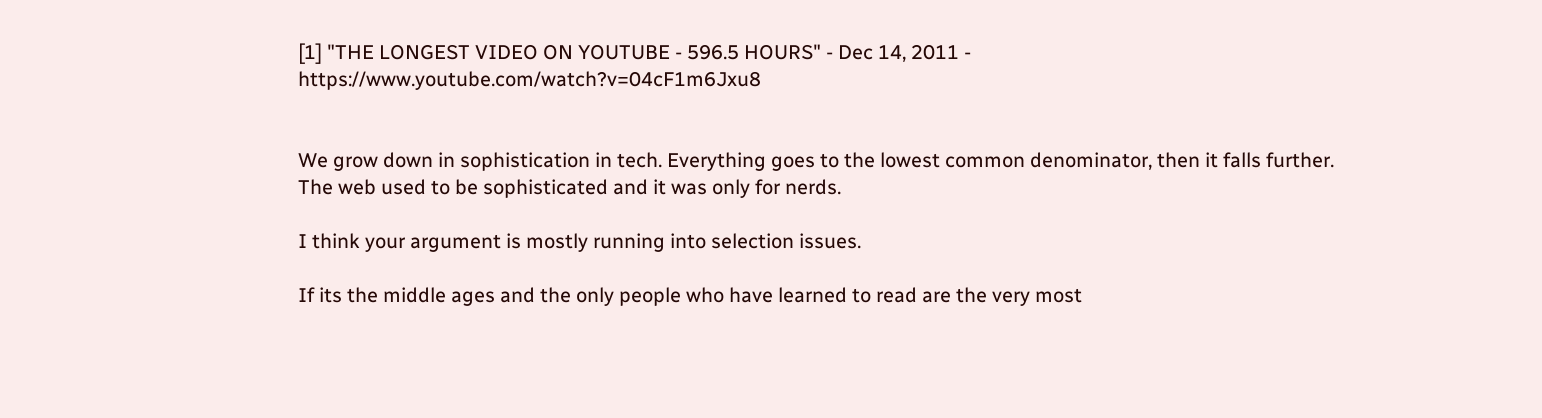[1] "THE LONGEST VIDEO ON YOUTUBE - 596.5 HOURS" - Dec 14, 2011 - https://www.youtube.com/watch?v=04cF1m6Jxu8


We grow down in sophistication in tech. Everything goes to the lowest common denominator, then it falls further. The web used to be sophisticated and it was only for nerds.

I think your argument is mostly running into selection issues.

If its the middle ages and the only people who have learned to read are the very most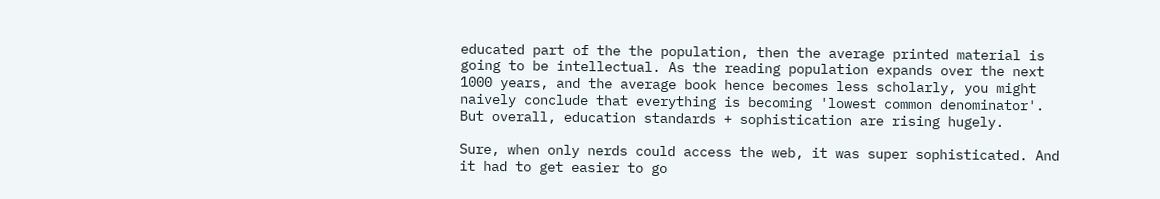educated part of the the population, then the average printed material is going to be intellectual. As the reading population expands over the next 1000 years, and the average book hence becomes less scholarly, you might naively conclude that everything is becoming 'lowest common denominator'. But overall, education standards + sophistication are rising hugely.

Sure, when only nerds could access the web, it was super sophisticated. And it had to get easier to go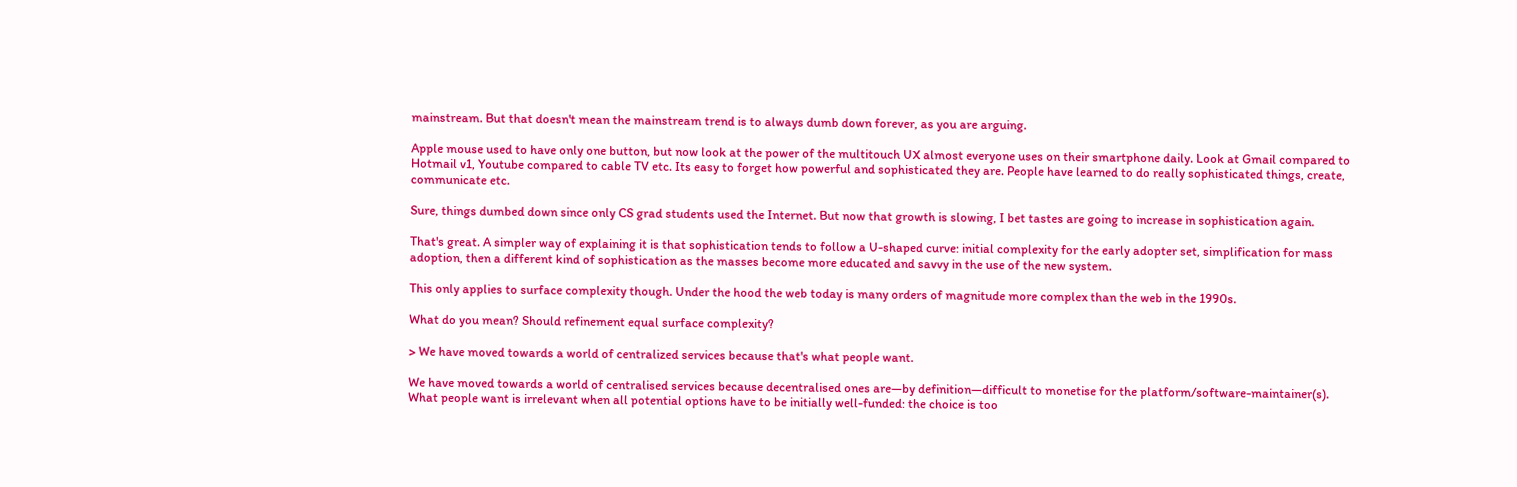mainstream. But that doesn't mean the mainstream trend is to always dumb down forever, as you are arguing.

Apple mouse used to have only one button, but now look at the power of the multitouch UX almost everyone uses on their smartphone daily. Look at Gmail compared to Hotmail v1, Youtube compared to cable TV etc. Its easy to forget how powerful and sophisticated they are. People have learned to do really sophisticated things, create, communicate etc.

Sure, things dumbed down since only CS grad students used the Internet. But now that growth is slowing, I bet tastes are going to increase in sophistication again.

That's great. A simpler way of explaining it is that sophistication tends to follow a U-shaped curve: initial complexity for the early adopter set, simplification for mass adoption, then a different kind of sophistication as the masses become more educated and savvy in the use of the new system.

This only applies to surface complexity though. Under the hood the web today is many orders of magnitude more complex than the web in the 1990s.

What do you mean? Should refinement equal surface complexity?

> We have moved towards a world of centralized services because that's what people want.

We have moved towards a world of centralised services because decentralised ones are—by definition—difficult to monetise for the platform/software-maintainer(s). What people want is irrelevant when all potential options have to be initially well-funded: the choice is too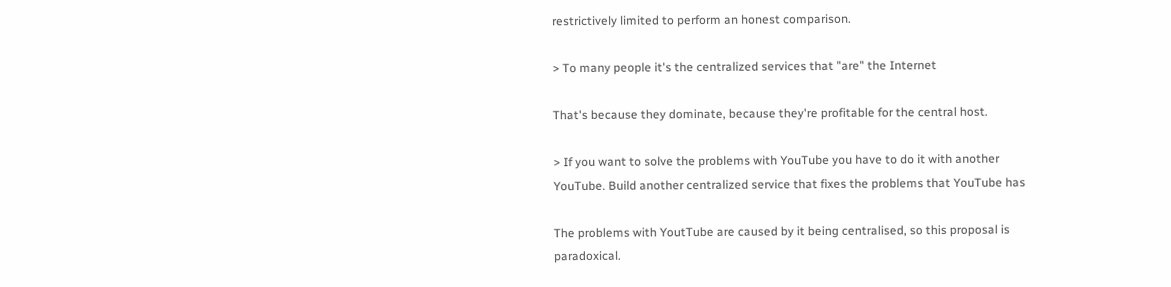restrictively limited to perform an honest comparison.

> To many people it's the centralized services that "are" the Internet

That's because they dominate, because they're profitable for the central host.

> If you want to solve the problems with YouTube you have to do it with another YouTube. Build another centralized service that fixes the problems that YouTube has

The problems with YoutTube are caused by it being centralised, so this proposal is paradoxical.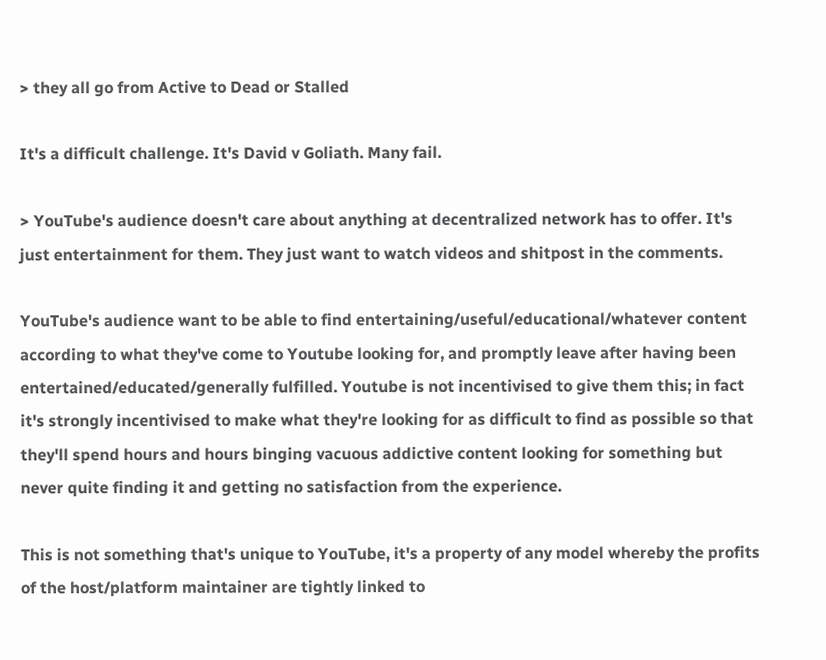> they all go from Active to Dead or Stalled

It's a difficult challenge. It's David v Goliath. Many fail.

> YouTube's audience doesn't care about anything at decentralized network has to offer. It's just entertainment for them. They just want to watch videos and shitpost in the comments.

YouTube's audience want to be able to find entertaining/useful/educational/whatever content according to what they've come to Youtube looking for, and promptly leave after having been entertained/educated/generally fulfilled. Youtube is not incentivised to give them this; in fact it's strongly incentivised to make what they're looking for as difficult to find as possible so that they'll spend hours and hours binging vacuous addictive content looking for something but never quite finding it and getting no satisfaction from the experience.

This is not something that's unique to YouTube, it's a property of any model whereby the profits of the host/platform maintainer are tightly linked to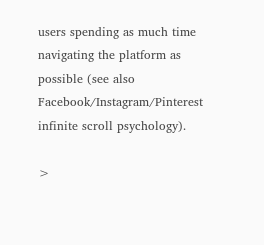users spending as much time navigating the platform as possible (see also Facebook/Instagram/Pinterest infinite scroll psychology).

>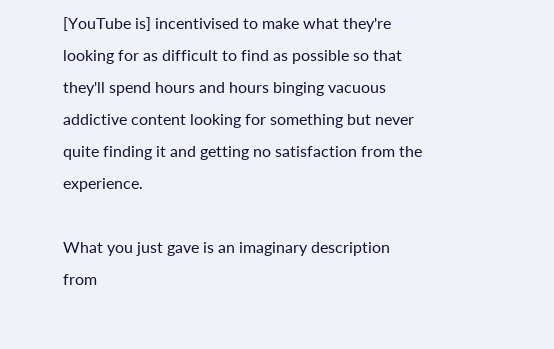[YouTube is] incentivised to make what they're looking for as difficult to find as possible so that they'll spend hours and hours binging vacuous addictive content looking for something but never quite finding it and getting no satisfaction from the experience.

What you just gave is an imaginary description from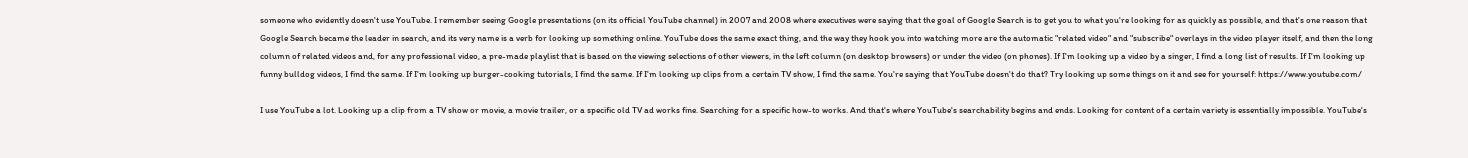someone who evidently doesn't use YouTube. I remember seeing Google presentations (on its official YouTube channel) in 2007 and 2008 where executives were saying that the goal of Google Search is to get you to what you're looking for as quickly as possible, and that's one reason that Google Search became the leader in search, and its very name is a verb for looking up something online. YouTube does the same exact thing, and the way they hook you into watching more are the automatic "related video" and "subscribe" overlays in the video player itself, and then the long column of related videos and, for any professional video, a pre-made playlist that is based on the viewing selections of other viewers, in the left column (on desktop browsers) or under the video (on phones). If I'm looking up a video by a singer, I find a long list of results. If I'm looking up funny bulldog videos, I find the same. If I'm looking up burger-cooking tutorials, I find the same. If I'm looking up clips from a certain TV show, I find the same. You're saying that YouTube doesn't do that? Try looking up some things on it and see for yourself: https://www.youtube.com/

I use YouTube a lot. Looking up a clip from a TV show or movie, a movie trailer, or a specific old TV ad works fine. Searching for a specific how-to works. And that's where YouTube's searchability begins and ends. Looking for content of a certain variety is essentially impossible. YouTube's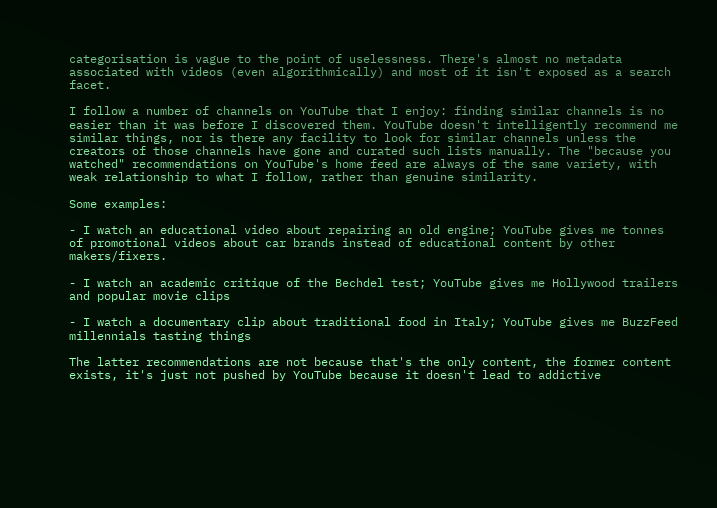categorisation is vague to the point of uselessness. There's almost no metadata associated with videos (even algorithmically) and most of it isn't exposed as a search facet.

I follow a number of channels on YouTube that I enjoy: finding similar channels is no easier than it was before I discovered them. YouTube doesn't intelligently recommend me similar things, nor is there any facility to look for similar channels unless the creators of those channels have gone and curated such lists manually. The "because you watched" recommendations on YouTube's home feed are always of the same variety, with weak relationship to what I follow, rather than genuine similarity.

Some examples:

- I watch an educational video about repairing an old engine; YouTube gives me tonnes of promotional videos about car brands instead of educational content by other makers/fixers.

- I watch an academic critique of the Bechdel test; YouTube gives me Hollywood trailers and popular movie clips

- I watch a documentary clip about traditional food in Italy; YouTube gives me BuzzFeed millennials tasting things

The latter recommendations are not because that's the only content, the former content exists, it's just not pushed by YouTube because it doesn't lead to addictive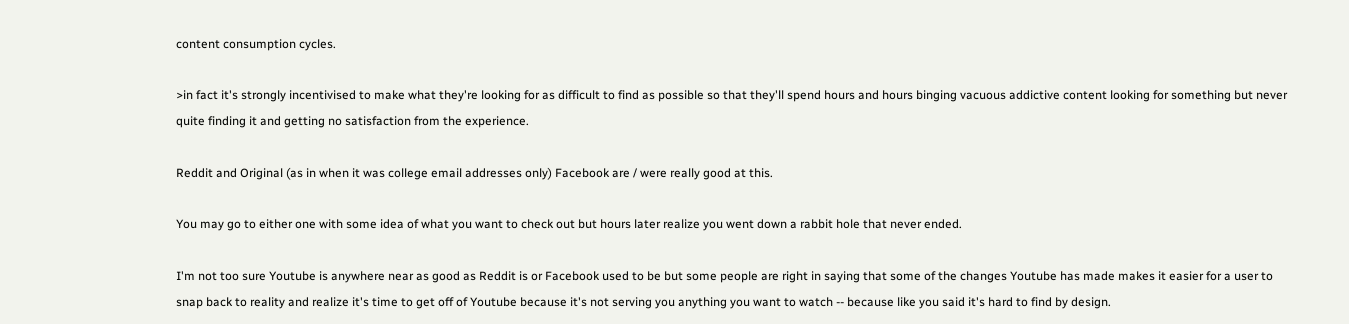content consumption cycles.

>in fact it's strongly incentivised to make what they're looking for as difficult to find as possible so that they'll spend hours and hours binging vacuous addictive content looking for something but never quite finding it and getting no satisfaction from the experience.

Reddit and Original (as in when it was college email addresses only) Facebook are / were really good at this.

You may go to either one with some idea of what you want to check out but hours later realize you went down a rabbit hole that never ended.

I'm not too sure Youtube is anywhere near as good as Reddit is or Facebook used to be but some people are right in saying that some of the changes Youtube has made makes it easier for a user to snap back to reality and realize it's time to get off of Youtube because it's not serving you anything you want to watch -- because like you said it's hard to find by design.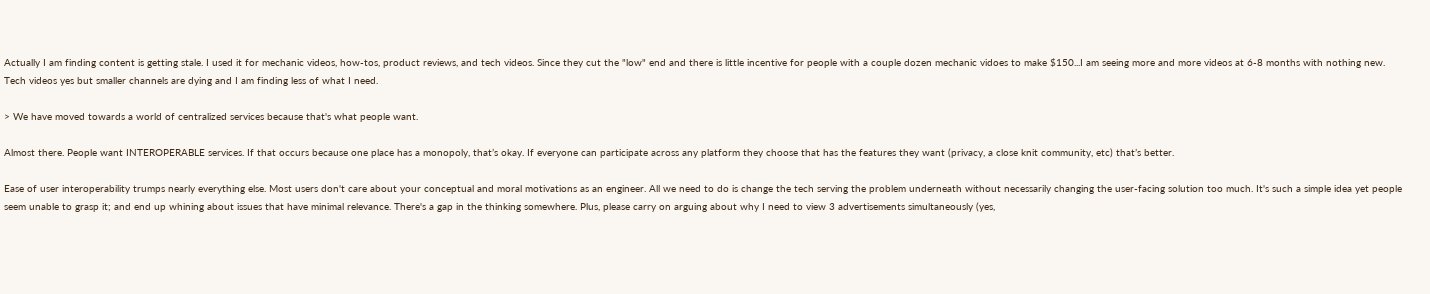Actually I am finding content is getting stale. I used it for mechanic videos, how-tos, product reviews, and tech videos. Since they cut the "low" end and there is little incentive for people with a couple dozen mechanic vidoes to make $150...I am seeing more and more videos at 6-8 months with nothing new. Tech videos yes but smaller channels are dying and I am finding less of what I need.

> We have moved towards a world of centralized services because that's what people want.

Almost there. People want INTEROPERABLE services. If that occurs because one place has a monopoly, that’s okay. If everyone can participate across any platform they choose that has the features they want (privacy, a close knit community, etc) that’s better.

Ease of user interoperability trumps nearly everything else. Most users don't care about your conceptual and moral motivations as an engineer. All we need to do is change the tech serving the problem underneath without necessarily changing the user-facing solution too much. It's such a simple idea yet people seem unable to grasp it; and end up whining about issues that have minimal relevance. There's a gap in the thinking somewhere. Plus, please carry on arguing about why I need to view 3 advertisements simultaneously (yes,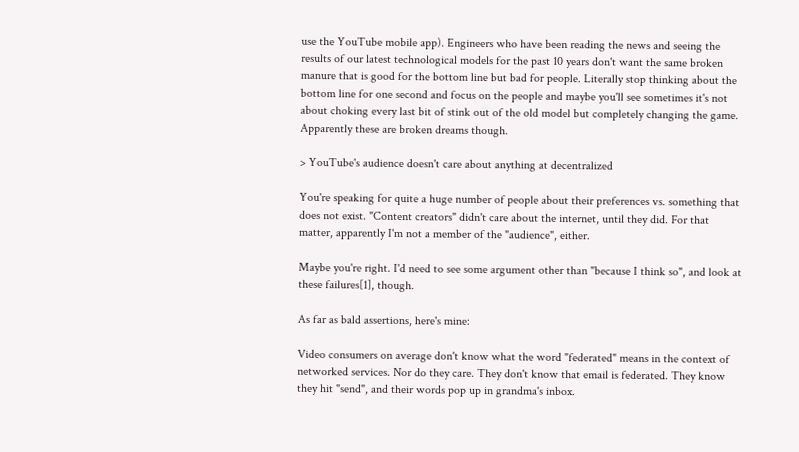use the YouTube mobile app). Engineers who have been reading the news and seeing the results of our latest technological models for the past 10 years don't want the same broken manure that is good for the bottom line but bad for people. Literally stop thinking about the bottom line for one second and focus on the people and maybe you'll see sometimes it's not about choking every last bit of stink out of the old model but completely changing the game. Apparently these are broken dreams though.

> YouTube's audience doesn't care about anything at decentralized

You're speaking for quite a huge number of people about their preferences vs. something that does not exist. "Content creators" didn't care about the internet, until they did. For that matter, apparently I'm not a member of the "audience", either.

Maybe you're right. I'd need to see some argument other than "because I think so", and look at these failures[1], though.

As far as bald assertions, here's mine:

Video consumers on average don't know what the word "federated" means in the context of networked services. Nor do they care. They don't know that email is federated. They know they hit "send", and their words pop up in grandma's inbox.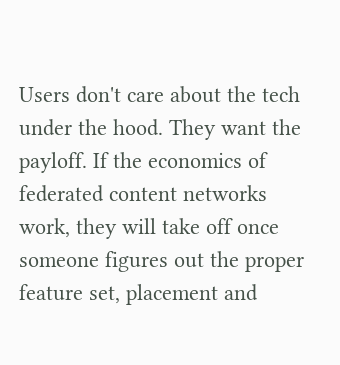Users don't care about the tech under the hood. They want the payloff. If the economics of federated content networks work, they will take off once someone figures out the proper feature set, placement and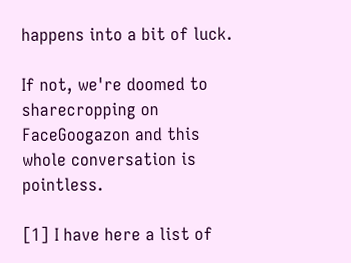happens into a bit of luck.

If not, we're doomed to sharecropping on FaceGoogazon and this whole conversation is pointless.

[1] I have here a list of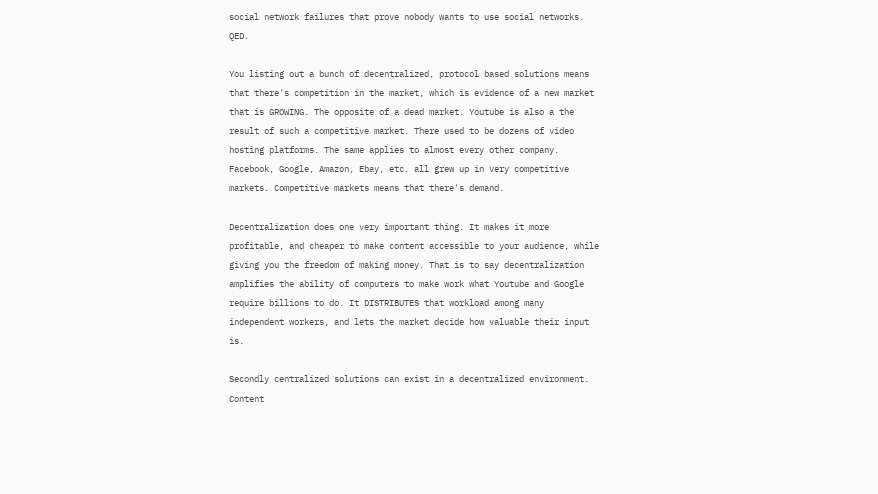social network failures that prove nobody wants to use social networks. QED.

You listing out a bunch of decentralized, protocol based solutions means that there's competition in the market, which is evidence of a new market that is GROWING. The opposite of a dead market. Youtube is also a the result of such a competitive market. There used to be dozens of video hosting platforms. The same applies to almost every other company. Facebook, Google, Amazon, Ebay, etc. all grew up in very competitive markets. Competitive markets means that there's demand.

Decentralization does one very important thing. It makes it more profitable, and cheaper to make content accessible to your audience, while giving you the freedom of making money. That is to say decentralization amplifies the ability of computers to make work what Youtube and Google require billions to do. It DISTRIBUTES that workload among many independent workers, and lets the market decide how valuable their input is.

Secondly centralized solutions can exist in a decentralized environment. Content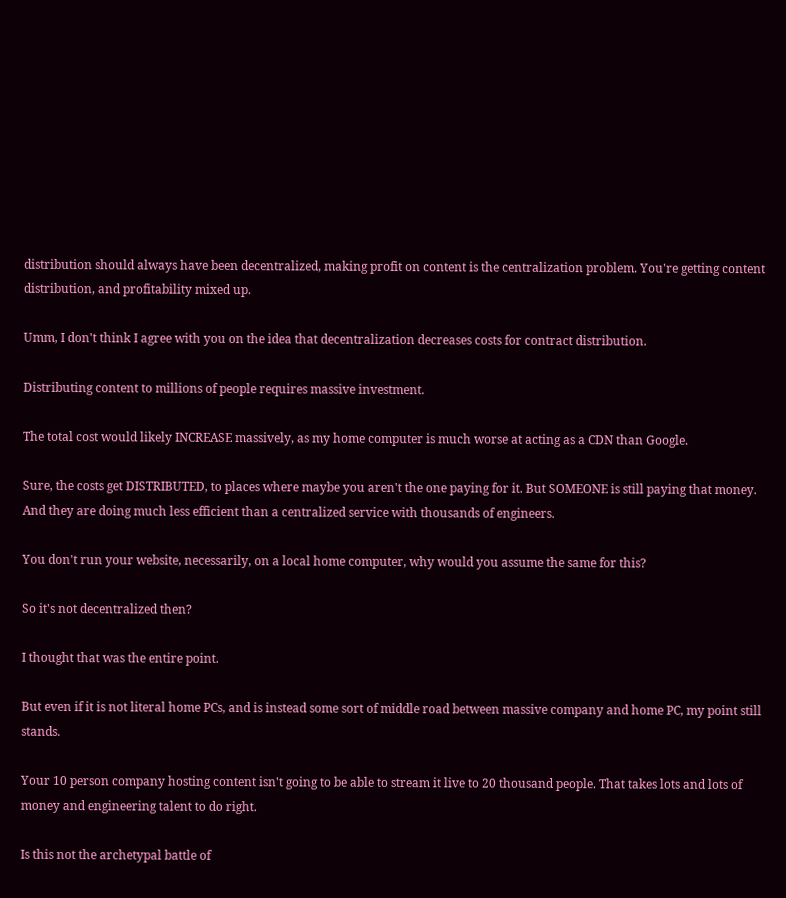distribution should always have been decentralized, making profit on content is the centralization problem. You're getting content distribution, and profitability mixed up.

Umm, I don't think I agree with you on the idea that decentralization decreases costs for contract distribution.

Distributing content to millions of people requires massive investment.

The total cost would likely INCREASE massively, as my home computer is much worse at acting as a CDN than Google.

Sure, the costs get DISTRIBUTED, to places where maybe you aren't the one paying for it. But SOMEONE is still paying that money. And they are doing much less efficient than a centralized service with thousands of engineers.

You don't run your website, necessarily, on a local home computer, why would you assume the same for this?

So it's not decentralized then?

I thought that was the entire point.

But even if it is not literal home PCs, and is instead some sort of middle road between massive company and home PC, my point still stands.

Your 10 person company hosting content isn't going to be able to stream it live to 20 thousand people. That takes lots and lots of money and engineering talent to do right.

Is this not the archetypal battle of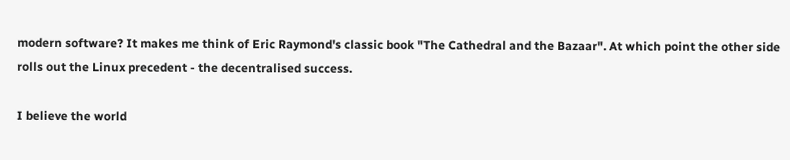modern software? It makes me think of Eric Raymond's classic book "The Cathedral and the Bazaar". At which point the other side rolls out the Linux precedent - the decentralised success.

I believe the world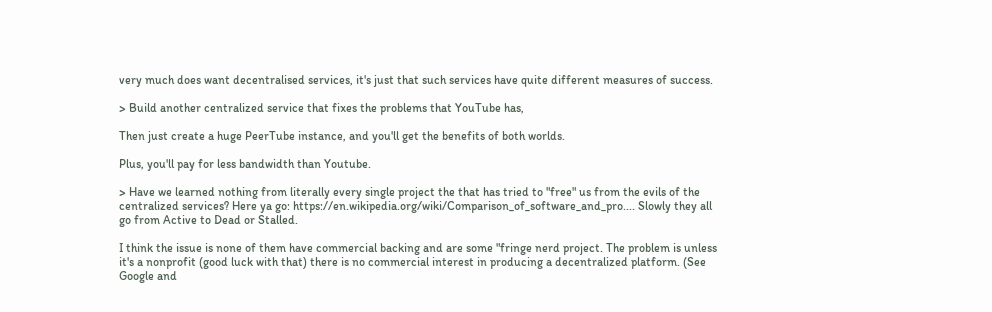very much does want decentralised services, it's just that such services have quite different measures of success.

> Build another centralized service that fixes the problems that YouTube has,

Then just create a huge PeerTube instance, and you'll get the benefits of both worlds.

Plus, you'll pay for less bandwidth than Youtube.

> Have we learned nothing from literally every single project the that has tried to "free" us from the evils of the centralized services? Here ya go: https://en.wikipedia.org/wiki/Comparison_of_software_and_pro.... Slowly they all go from Active to Dead or Stalled.

I think the issue is none of them have commercial backing and are some "fringe nerd project. The problem is unless it's a nonprofit (good luck with that) there is no commercial interest in producing a decentralized platform. (See Google and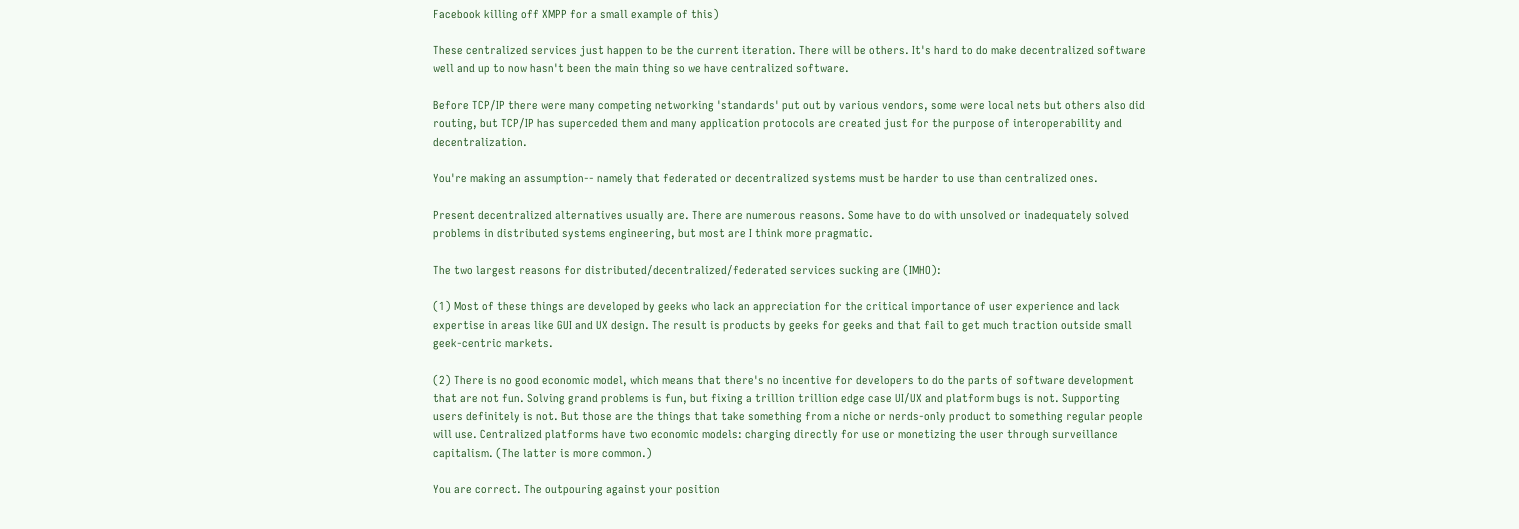Facebook killing off XMPP for a small example of this)

These centralized services just happen to be the current iteration. There will be others. It's hard to do make decentralized software well and up to now hasn't been the main thing so we have centralized software.

Before TCP/IP there were many competing networking 'standards' put out by various vendors, some were local nets but others also did routing, but TCP/IP has superceded them and many application protocols are created just for the purpose of interoperability and decentralization.

You're making an assumption-- namely that federated or decentralized systems must be harder to use than centralized ones.

Present decentralized alternatives usually are. There are numerous reasons. Some have to do with unsolved or inadequately solved problems in distributed systems engineering, but most are I think more pragmatic.

The two largest reasons for distributed/decentralized/federated services sucking are (IMHO):

(1) Most of these things are developed by geeks who lack an appreciation for the critical importance of user experience and lack expertise in areas like GUI and UX design. The result is products by geeks for geeks and that fail to get much traction outside small geek-centric markets.

(2) There is no good economic model, which means that there's no incentive for developers to do the parts of software development that are not fun. Solving grand problems is fun, but fixing a trillion trillion edge case UI/UX and platform bugs is not. Supporting users definitely is not. But those are the things that take something from a niche or nerds-only product to something regular people will use. Centralized platforms have two economic models: charging directly for use or monetizing the user through surveillance capitalism. (The latter is more common.)

You are correct. The outpouring against your position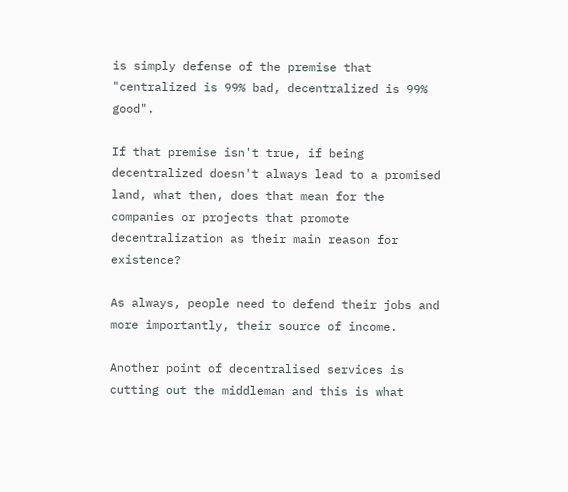is simply defense of the premise that "centralized is 99% bad, decentralized is 99% good".

If that premise isn't true, if being decentralized doesn't always lead to a promised land, what then, does that mean for the companies or projects that promote decentralization as their main reason for existence?

As always, people need to defend their jobs and more importantly, their source of income.

Another point of decentralised services is cutting out the middleman and this is what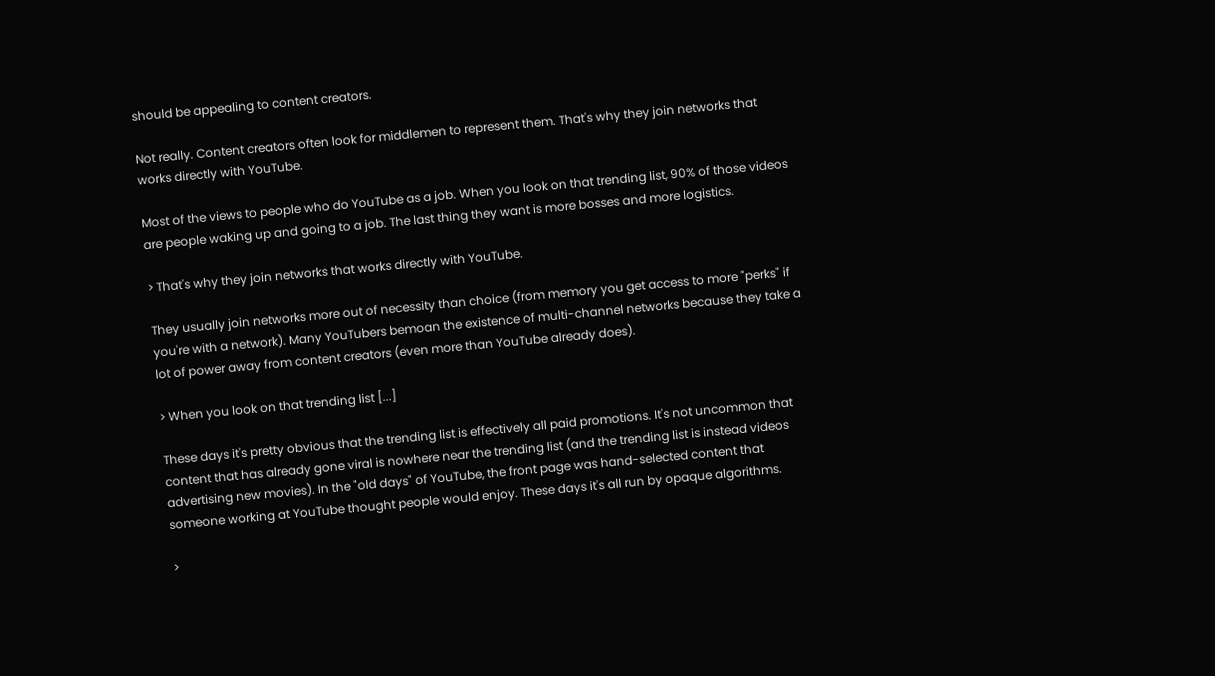should be appealing to content creators.

Not really. Content creators often look for middlemen to represent them. That's why they join networks that works directly with YouTube.

Most of the views to people who do YouTube as a job. When you look on that trending list, 90% of those videos are people waking up and going to a job. The last thing they want is more bosses and more logistics.

> That's why they join networks that works directly with YouTube.

They usually join networks more out of necessity than choice (from memory you get access to more "perks" if you're with a network). Many YouTubers bemoan the existence of multi-channel networks because they take a lot of power away from content creators (even more than YouTube already does).

> When you look on that trending list [...]

These days it's pretty obvious that the trending list is effectively all paid promotions. It's not uncommon that content that has already gone viral is nowhere near the trending list (and the trending list is instead videos advertising new movies). In the "old days" of YouTube, the front page was hand-selected content that someone working at YouTube thought people would enjoy. These days it's all run by opaque algorithms.

>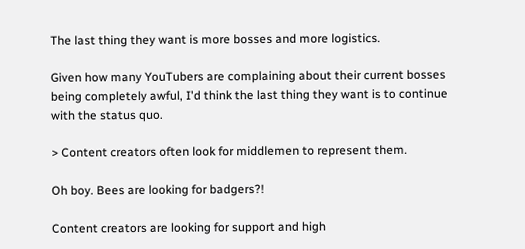The last thing they want is more bosses and more logistics.

Given how many YouTubers are complaining about their current bosses being completely awful, I'd think the last thing they want is to continue with the status quo.

> Content creators often look for middlemen to represent them.

Oh boy. Bees are looking for badgers?!

Content creators are looking for support and high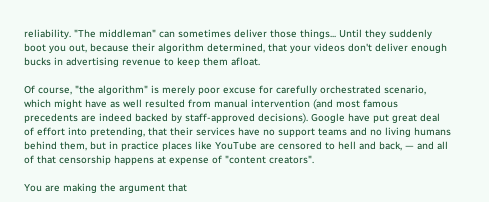reliability. "The middleman" can sometimes deliver those things... Until they suddenly boot you out, because their algorithm determined, that your videos don't deliver enough bucks in advertising revenue to keep them afloat.

Of course, "the algorithm" is merely poor excuse for carefully orchestrated scenario, which might have as well resulted from manual intervention (and most famous precedents are indeed backed by staff-approved decisions). Google have put great deal of effort into pretending, that their services have no support teams and no living humans behind them, but in practice places like YouTube are censored to hell and back, — and all of that censorship happens at expense of "content creators".

You are making the argument that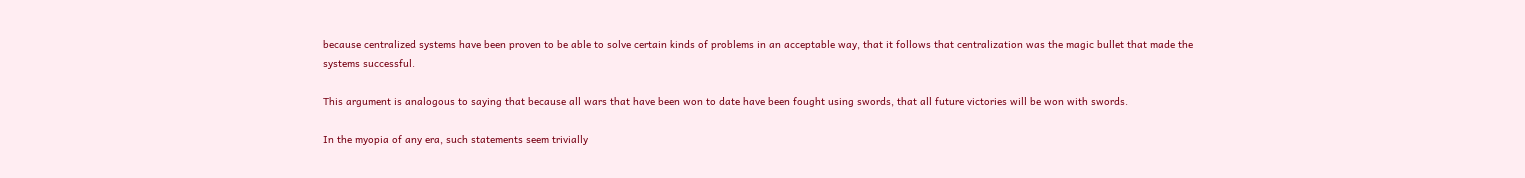because centralized systems have been proven to be able to solve certain kinds of problems in an acceptable way, that it follows that centralization was the magic bullet that made the systems successful.

This argument is analogous to saying that because all wars that have been won to date have been fought using swords, that all future victories will be won with swords.

In the myopia of any era, such statements seem trivially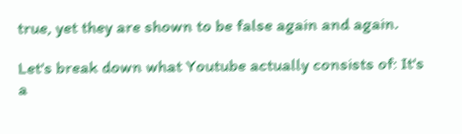true, yet they are shown to be false again and again.

Let's break down what Youtube actually consists of: It's a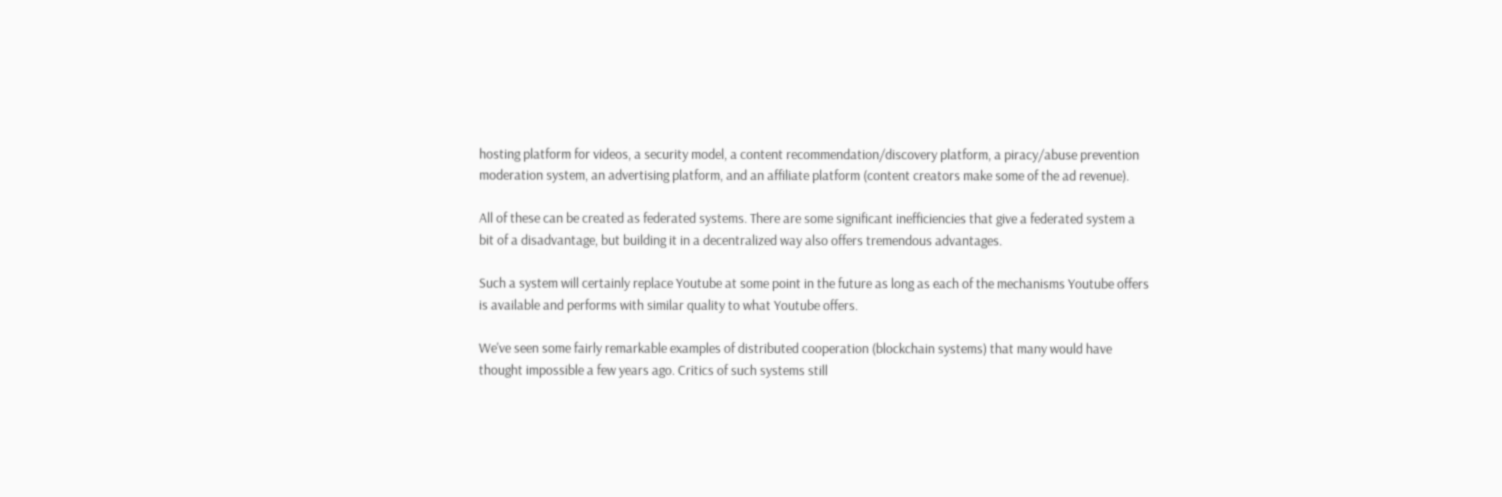hosting platform for videos, a security model, a content recommendation/discovery platform, a piracy/abuse prevention moderation system, an advertising platform, and an affiliate platform (content creators make some of the ad revenue).

All of these can be created as federated systems. There are some significant inefficiencies that give a federated system a bit of a disadvantage, but building it in a decentralized way also offers tremendous advantages.

Such a system will certainly replace Youtube at some point in the future as long as each of the mechanisms Youtube offers is available and performs with similar quality to what Youtube offers.

We've seen some fairly remarkable examples of distributed cooperation (blockchain systems) that many would have thought impossible a few years ago. Critics of such systems still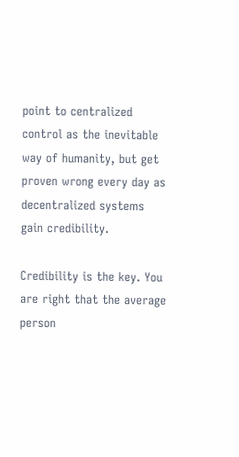point to centralized control as the inevitable way of humanity, but get proven wrong every day as decentralized systems gain credibility.

Credibility is the key. You are right that the average person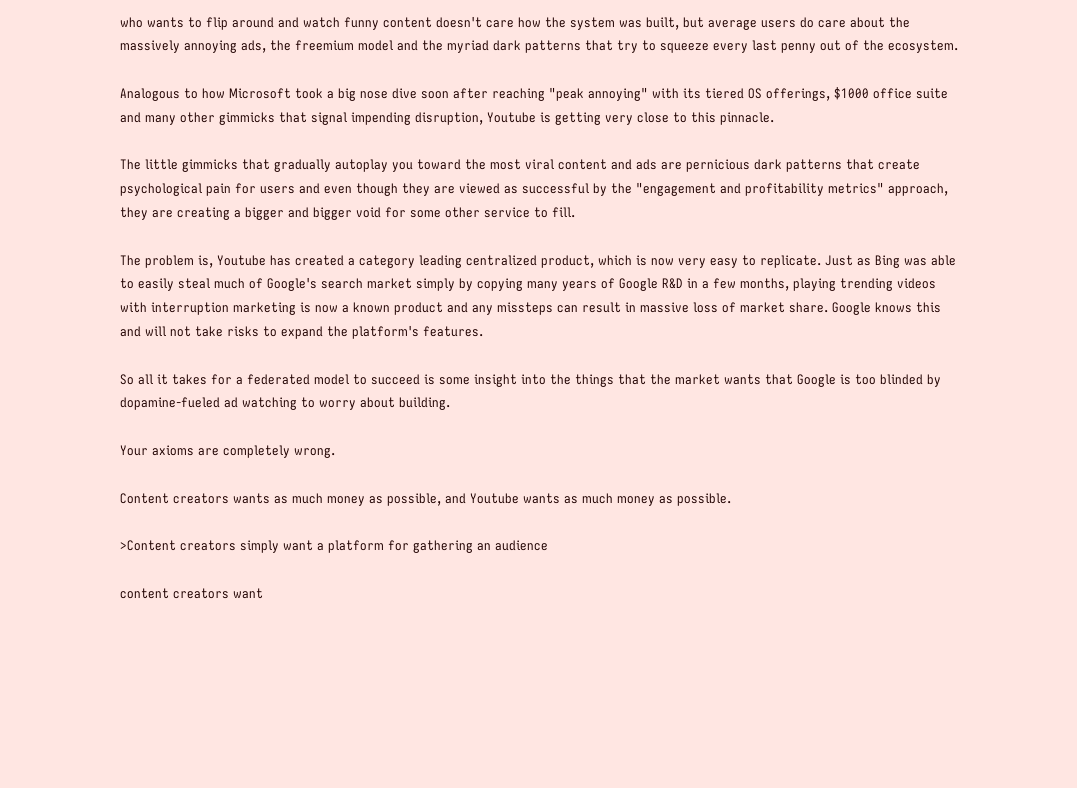who wants to flip around and watch funny content doesn't care how the system was built, but average users do care about the massively annoying ads, the freemium model and the myriad dark patterns that try to squeeze every last penny out of the ecosystem.

Analogous to how Microsoft took a big nose dive soon after reaching "peak annoying" with its tiered OS offerings, $1000 office suite and many other gimmicks that signal impending disruption, Youtube is getting very close to this pinnacle.

The little gimmicks that gradually autoplay you toward the most viral content and ads are pernicious dark patterns that create psychological pain for users and even though they are viewed as successful by the "engagement and profitability metrics" approach, they are creating a bigger and bigger void for some other service to fill.

The problem is, Youtube has created a category leading centralized product, which is now very easy to replicate. Just as Bing was able to easily steal much of Google's search market simply by copying many years of Google R&D in a few months, playing trending videos with interruption marketing is now a known product and any missteps can result in massive loss of market share. Google knows this and will not take risks to expand the platform's features.

So all it takes for a federated model to succeed is some insight into the things that the market wants that Google is too blinded by dopamine-fueled ad watching to worry about building.

Your axioms are completely wrong.

Content creators wants as much money as possible, and Youtube wants as much money as possible.

>Content creators simply want a platform for gathering an audience

content creators want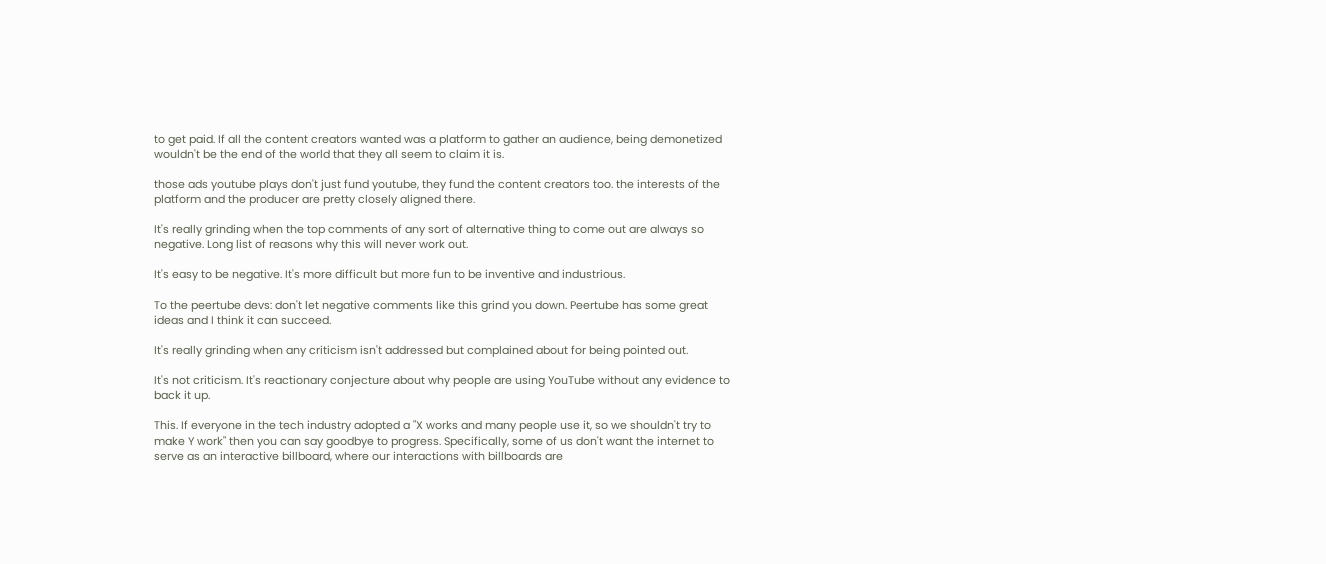to get paid. If all the content creators wanted was a platform to gather an audience, being demonetized wouldn't be the end of the world that they all seem to claim it is.

those ads youtube plays don't just fund youtube, they fund the content creators too. the interests of the platform and the producer are pretty closely aligned there.

It's really grinding when the top comments of any sort of alternative thing to come out are always so negative. Long list of reasons why this will never work out.

It's easy to be negative. It's more difficult but more fun to be inventive and industrious.

To the peertube devs: don't let negative comments like this grind you down. Peertube has some great ideas and I think it can succeed.

It's really grinding when any criticism isn't addressed but complained about for being pointed out.

It's not criticism. It's reactionary conjecture about why people are using YouTube without any evidence to back it up.

This. If everyone in the tech industry adopted a "X works and many people use it, so we shouldn't try to make Y work" then you can say goodbye to progress. Specifically, some of us don't want the internet to serve as an interactive billboard, where our interactions with billboards are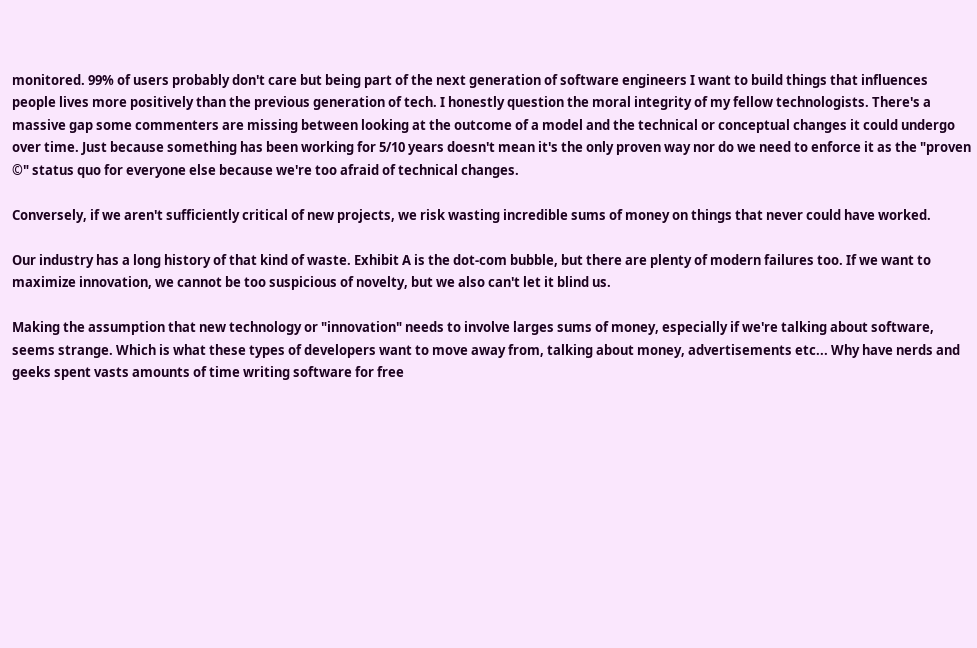monitored. 99% of users probably don't care but being part of the next generation of software engineers I want to build things that influences people lives more positively than the previous generation of tech. I honestly question the moral integrity of my fellow technologists. There's a massive gap some commenters are missing between looking at the outcome of a model and the technical or conceptual changes it could undergo over time. Just because something has been working for 5/10 years doesn't mean it's the only proven way nor do we need to enforce it as the "proven ©" status quo for everyone else because we're too afraid of technical changes.

Conversely, if we aren't sufficiently critical of new projects, we risk wasting incredible sums of money on things that never could have worked.

Our industry has a long history of that kind of waste. Exhibit A is the dot-com bubble, but there are plenty of modern failures too. If we want to maximize innovation, we cannot be too suspicious of novelty, but we also can't let it blind us.

Making the assumption that new technology or "innovation" needs to involve larges sums of money, especially if we're talking about software, seems strange. Which is what these types of developers want to move away from, talking about money, advertisements etc... Why have nerds and geeks spent vasts amounts of time writing software for free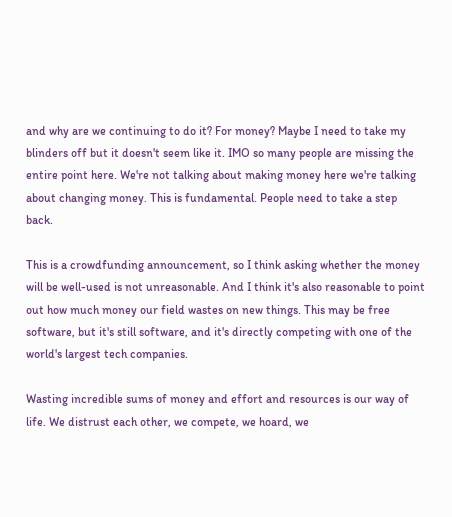and why are we continuing to do it? For money? Maybe I need to take my blinders off but it doesn't seem like it. IMO so many people are missing the entire point here. We're not talking about making money here we're talking about changing money. This is fundamental. People need to take a step back.

This is a crowdfunding announcement, so I think asking whether the money will be well-used is not unreasonable. And I think it's also reasonable to point out how much money our field wastes on new things. This may be free software, but it's still software, and it's directly competing with one of the world's largest tech companies.

Wasting incredible sums of money and effort and resources is our way of life. We distrust each other, we compete, we hoard, we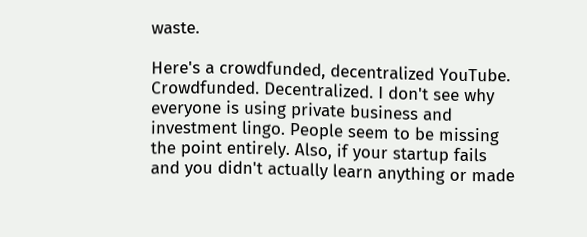waste.

Here's a crowdfunded, decentralized YouTube. Crowdfunded. Decentralized. I don't see why everyone is using private business and investment lingo. People seem to be missing the point entirely. Also, if your startup fails and you didn't actually learn anything or made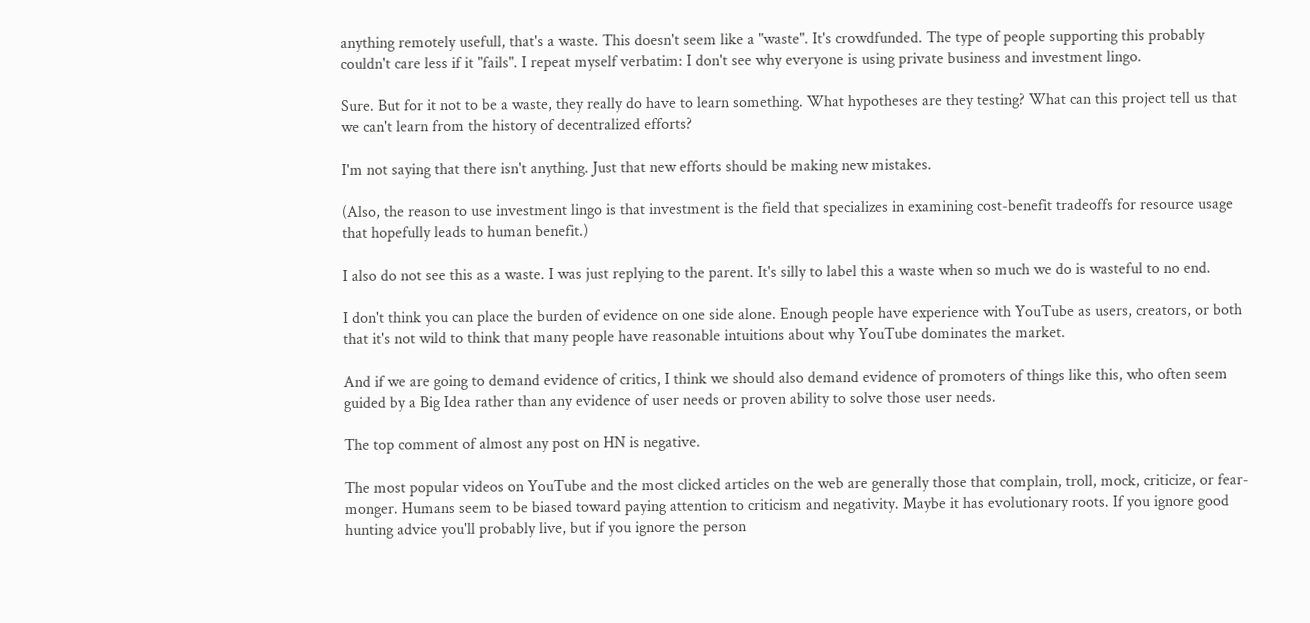anything remotely usefull, that's a waste. This doesn't seem like a "waste". It's crowdfunded. The type of people supporting this probably couldn't care less if it "fails". I repeat myself verbatim: I don't see why everyone is using private business and investment lingo.

Sure. But for it not to be a waste, they really do have to learn something. What hypotheses are they testing? What can this project tell us that we can't learn from the history of decentralized efforts?

I'm not saying that there isn't anything. Just that new efforts should be making new mistakes.

(Also, the reason to use investment lingo is that investment is the field that specializes in examining cost-benefit tradeoffs for resource usage that hopefully leads to human benefit.)

I also do not see this as a waste. I was just replying to the parent. It's silly to label this a waste when so much we do is wasteful to no end.

I don't think you can place the burden of evidence on one side alone. Enough people have experience with YouTube as users, creators, or both that it's not wild to think that many people have reasonable intuitions about why YouTube dominates the market.

And if we are going to demand evidence of critics, I think we should also demand evidence of promoters of things like this, who often seem guided by a Big Idea rather than any evidence of user needs or proven ability to solve those user needs.

The top comment of almost any post on HN is negative.

The most popular videos on YouTube and the most clicked articles on the web are generally those that complain, troll, mock, criticize, or fear-monger. Humans seem to be biased toward paying attention to criticism and negativity. Maybe it has evolutionary roots. If you ignore good hunting advice you'll probably live, but if you ignore the person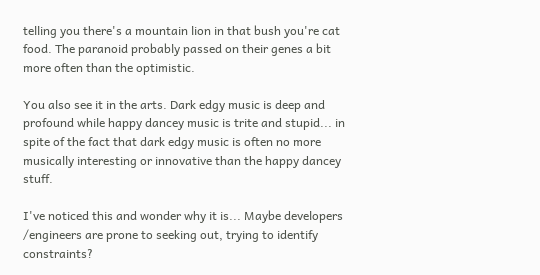telling you there's a mountain lion in that bush you're cat food. The paranoid probably passed on their genes a bit more often than the optimistic.

You also see it in the arts. Dark edgy music is deep and profound while happy dancey music is trite and stupid... in spite of the fact that dark edgy music is often no more musically interesting or innovative than the happy dancey stuff.

I've noticed this and wonder why it is... Maybe developers /engineers are prone to seeking out, trying to identify constraints?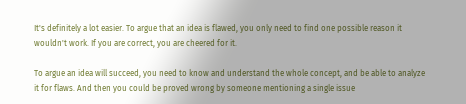It's definitely a lot easier. To argue that an idea is flawed, you only need to find one possible reason it wouldn't work. If you are correct, you are cheered for it.

To argue an idea will succeed, you need to know and understand the whole concept, and be able to analyze it for flaws. And then you could be proved wrong by someone mentioning a single issue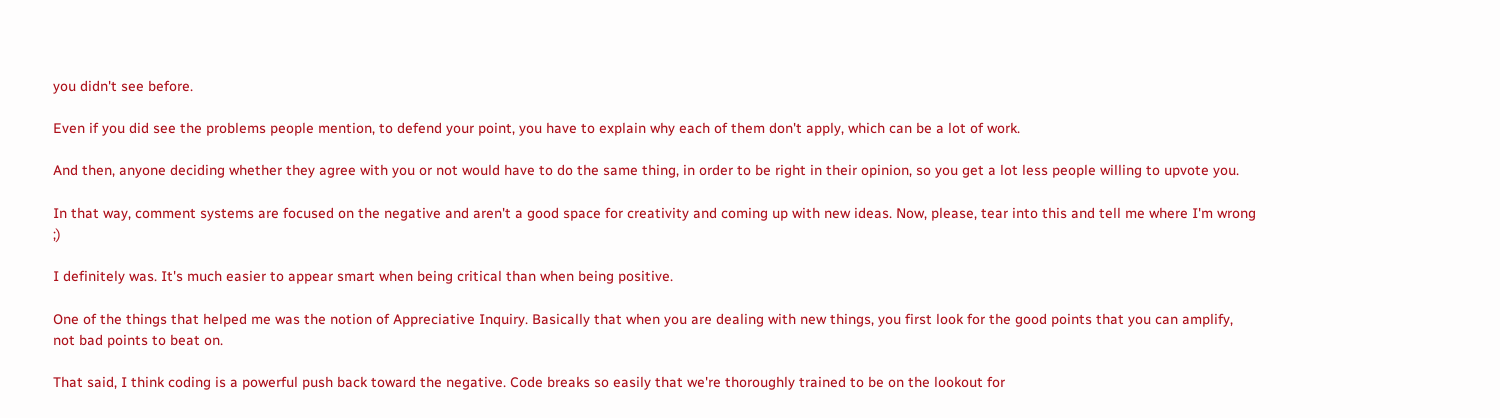you didn't see before.

Even if you did see the problems people mention, to defend your point, you have to explain why each of them don't apply, which can be a lot of work.

And then, anyone deciding whether they agree with you or not would have to do the same thing, in order to be right in their opinion, so you get a lot less people willing to upvote you.

In that way, comment systems are focused on the negative and aren't a good space for creativity and coming up with new ideas. Now, please, tear into this and tell me where I'm wrong ;)

I definitely was. It's much easier to appear smart when being critical than when being positive.

One of the things that helped me was the notion of Appreciative Inquiry. Basically that when you are dealing with new things, you first look for the good points that you can amplify, not bad points to beat on.

That said, I think coding is a powerful push back toward the negative. Code breaks so easily that we're thoroughly trained to be on the lookout for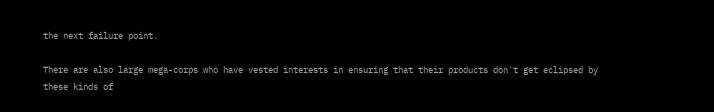the next failure point.

There are also large mega-corps who have vested interests in ensuring that their products don't get eclipsed by these kinds of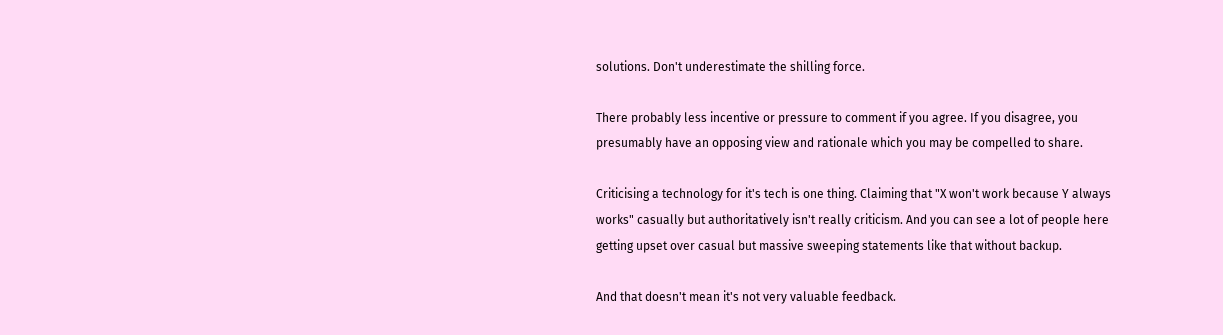solutions. Don't underestimate the shilling force.

There probably less incentive or pressure to comment if you agree. If you disagree, you presumably have an opposing view and rationale which you may be compelled to share.

Criticising a technology for it's tech is one thing. Claiming that "X won't work because Y always works" casually but authoritatively isn't really criticism. And you can see a lot of people here getting upset over casual but massive sweeping statements like that without backup.

And that doesn't mean it's not very valuable feedback.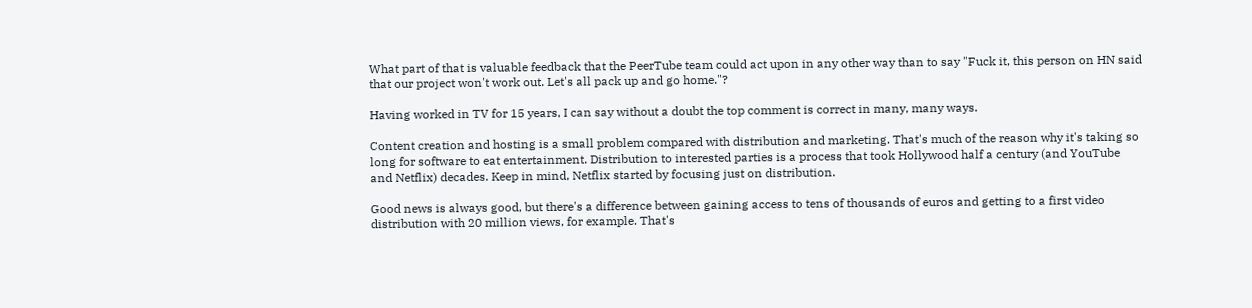What part of that is valuable feedback that the PeerTube team could act upon in any other way than to say "Fuck it, this person on HN said that our project won't work out. Let's all pack up and go home."?

Having worked in TV for 15 years, I can say without a doubt the top comment is correct in many, many ways.

Content creation and hosting is a small problem compared with distribution and marketing. That's much of the reason why it's taking so long for software to eat entertainment. Distribution to interested parties is a process that took Hollywood half a century (and YouTube and Netflix) decades. Keep in mind, Netflix started by focusing just on distribution.

Good news is always good, but there's a difference between gaining access to tens of thousands of euros and getting to a first video distribution with 20 million views, for example. That's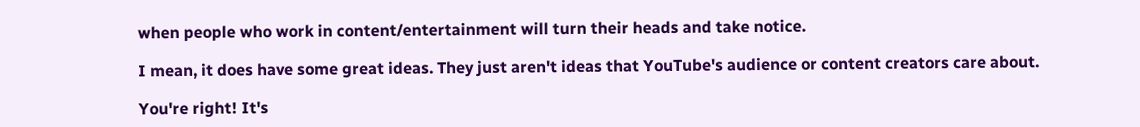when people who work in content/entertainment will turn their heads and take notice.

I mean, it does have some great ideas. They just aren't ideas that YouTube's audience or content creators care about.

You're right! It's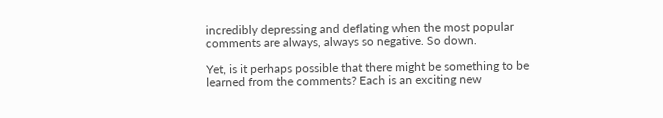incredibly depressing and deflating when the most popular comments are always, always so negative. So down.

Yet, is it perhaps possible that there might be something to be learned from the comments? Each is an exciting new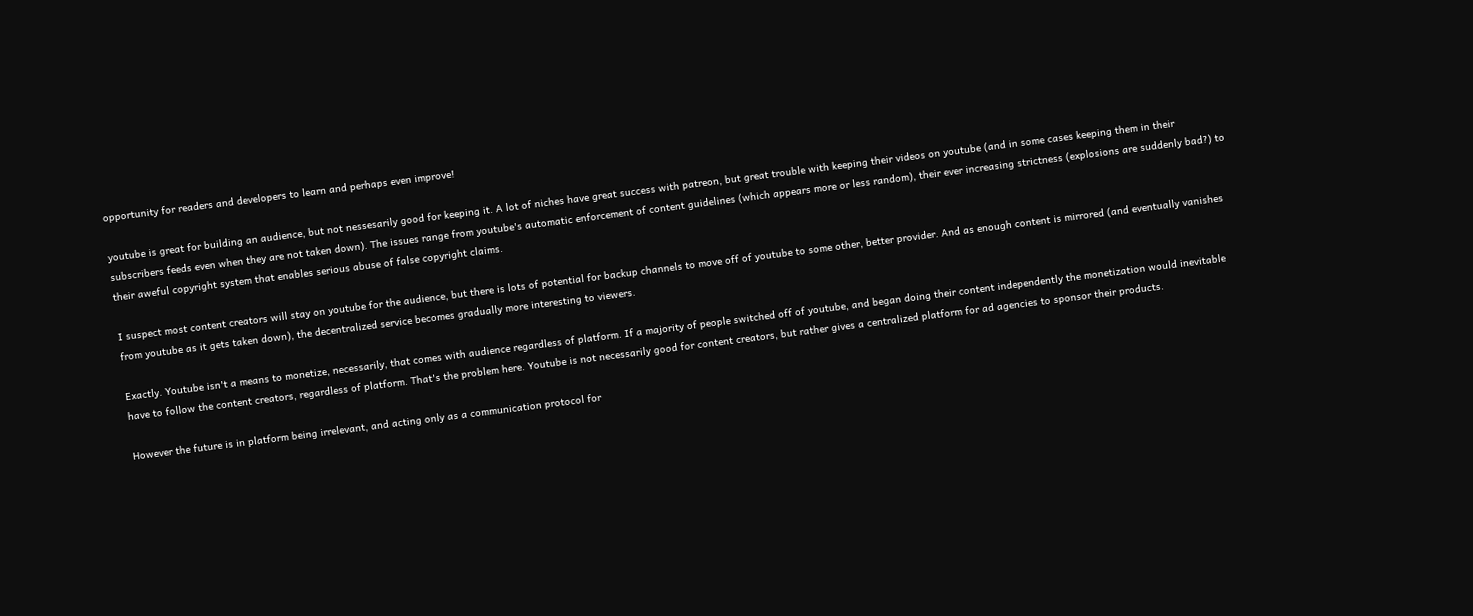opportunity for readers and developers to learn and perhaps even improve!

youtube is great for building an audience, but not nessesarily good for keeping it. A lot of niches have great success with patreon, but great trouble with keeping their videos on youtube (and in some cases keeping them in their subscribers feeds even when they are not taken down). The issues range from youtube's automatic enforcement of content guidelines (which appears more or less random), their ever increasing strictness (explosions are suddenly bad?) to their aweful copyright system that enables serious abuse of false copyright claims.

I suspect most content creators will stay on youtube for the audience, but there is lots of potential for backup channels to move off of youtube to some other, better provider. And as enough content is mirrored (and eventually vanishes from youtube as it gets taken down), the decentralized service becomes gradually more interesting to viewers.

Exactly. Youtube isn't a means to monetize, necessarily, that comes with audience regardless of platform. If a majority of people switched off of youtube, and began doing their content independently the monetization would inevitable have to follow the content creators, regardless of platform. That's the problem here. Youtube is not necessarily good for content creators, but rather gives a centralized platform for ad agencies to sponsor their products.

However the future is in platform being irrelevant, and acting only as a communication protocol for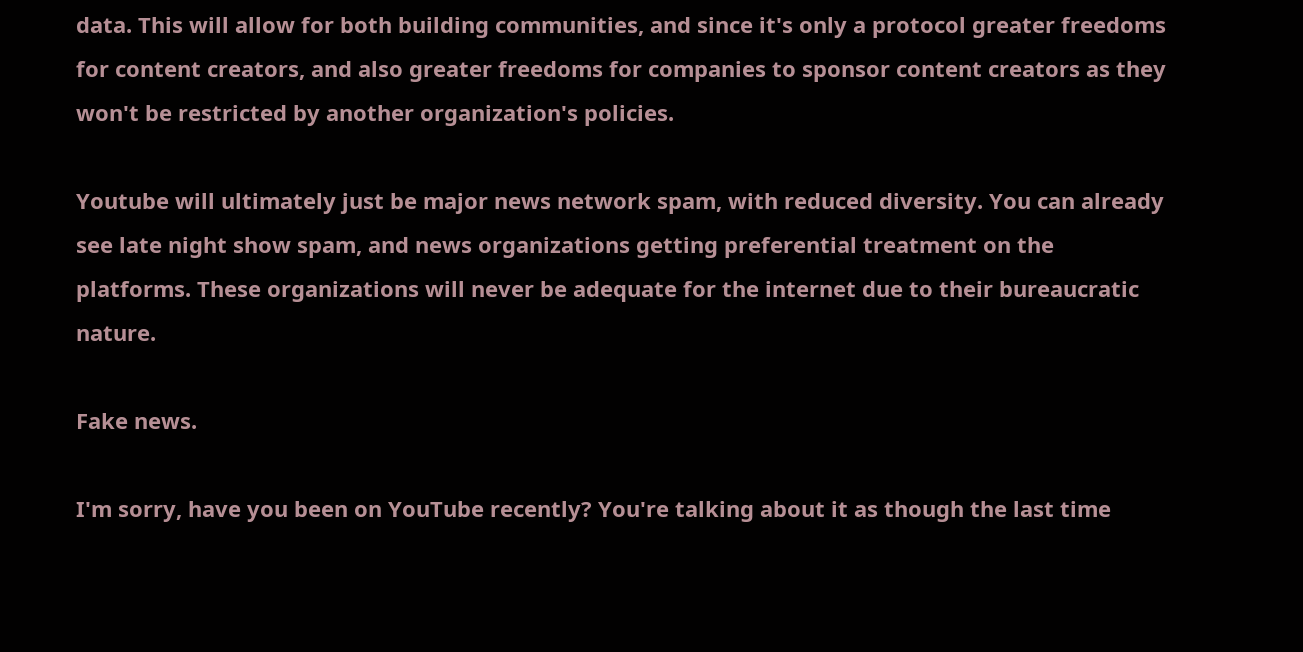data. This will allow for both building communities, and since it's only a protocol greater freedoms for content creators, and also greater freedoms for companies to sponsor content creators as they won't be restricted by another organization's policies.

Youtube will ultimately just be major news network spam, with reduced diversity. You can already see late night show spam, and news organizations getting preferential treatment on the platforms. These organizations will never be adequate for the internet due to their bureaucratic nature.

Fake news.

I'm sorry, have you been on YouTube recently? You're talking about it as though the last time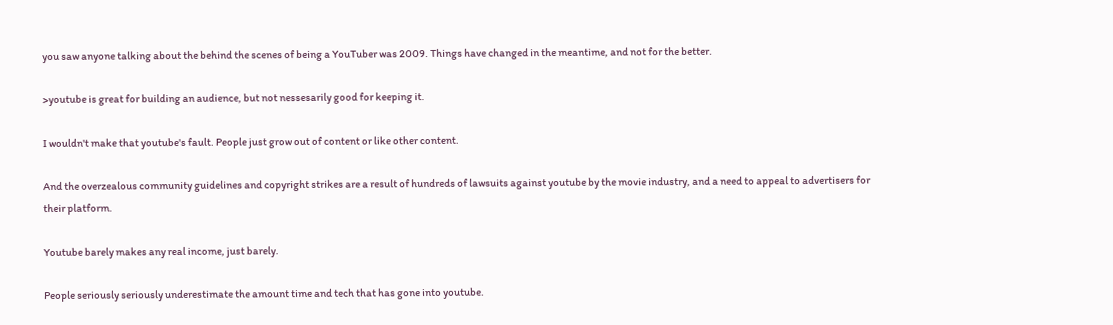you saw anyone talking about the behind the scenes of being a YouTuber was 2009. Things have changed in the meantime, and not for the better.

>youtube is great for building an audience, but not nessesarily good for keeping it.

I wouldn't make that youtube's fault. People just grow out of content or like other content.

And the overzealous community guidelines and copyright strikes are a result of hundreds of lawsuits against youtube by the movie industry, and a need to appeal to advertisers for their platform.

Youtube barely makes any real income, just barely.

People seriously seriously underestimate the amount time and tech that has gone into youtube.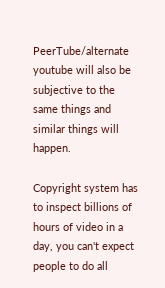PeerTube/alternate youtube will also be subjective to the same things and similar things will happen.

Copyright system has to inspect billions of hours of video in a day, you can't expect people to do all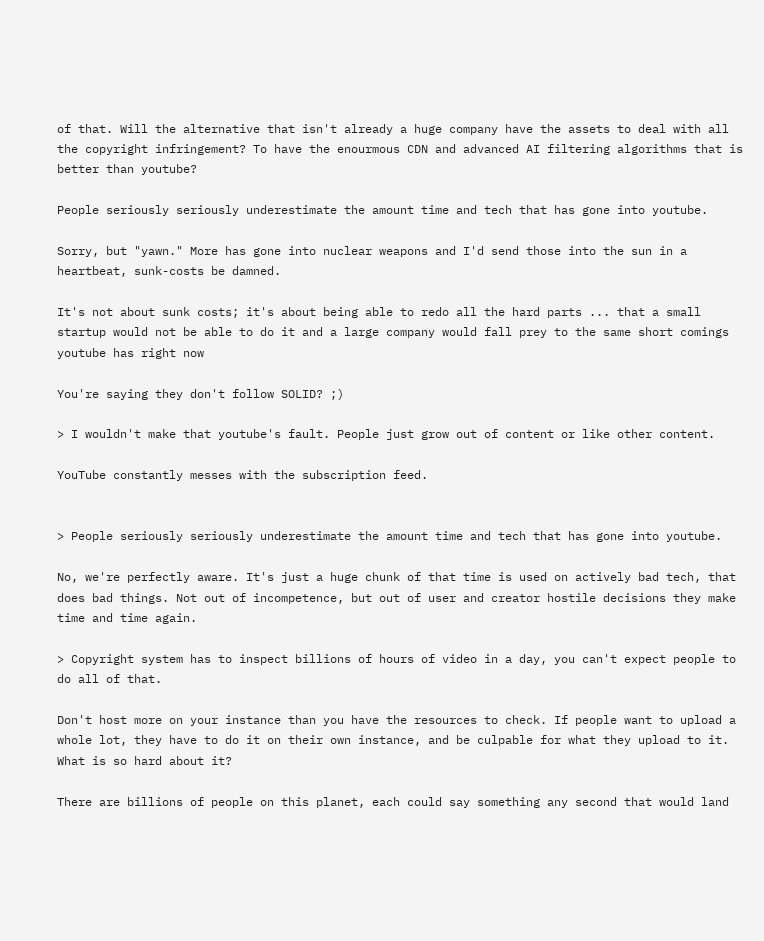of that. Will the alternative that isn't already a huge company have the assets to deal with all the copyright infringement? To have the enourmous CDN and advanced AI filtering algorithms that is better than youtube?

People seriously seriously underestimate the amount time and tech that has gone into youtube.

Sorry, but "yawn." More has gone into nuclear weapons and I'd send those into the sun in a heartbeat, sunk-costs be damned.

It's not about sunk costs; it's about being able to redo all the hard parts ... that a small startup would not be able to do it and a large company would fall prey to the same short comings youtube has right now

You're saying they don't follow SOLID? ;)

> I wouldn't make that youtube's fault. People just grow out of content or like other content.

YouTube constantly messes with the subscription feed.


> People seriously seriously underestimate the amount time and tech that has gone into youtube.

No, we're perfectly aware. It's just a huge chunk of that time is used on actively bad tech, that does bad things. Not out of incompetence, but out of user and creator hostile decisions they make time and time again.

> Copyright system has to inspect billions of hours of video in a day, you can't expect people to do all of that.

Don't host more on your instance than you have the resources to check. If people want to upload a whole lot, they have to do it on their own instance, and be culpable for what they upload to it. What is so hard about it?

There are billions of people on this planet, each could say something any second that would land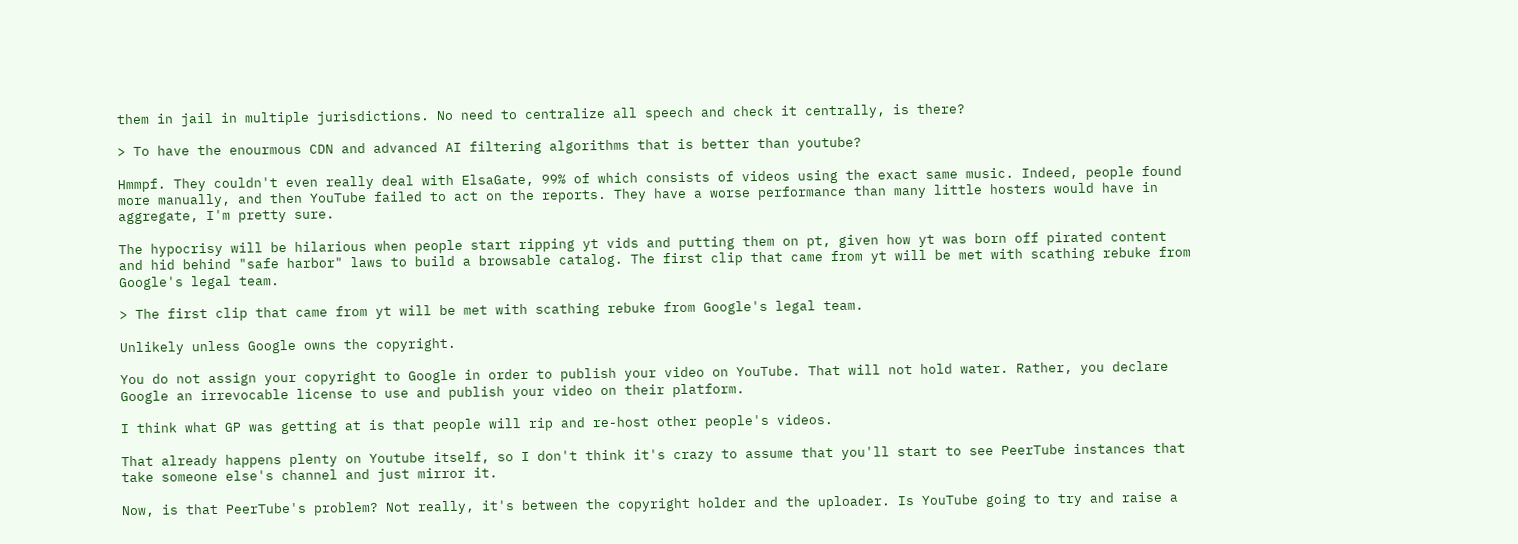them in jail in multiple jurisdictions. No need to centralize all speech and check it centrally, is there?

> To have the enourmous CDN and advanced AI filtering algorithms that is better than youtube?

Hmmpf. They couldn't even really deal with ElsaGate, 99% of which consists of videos using the exact same music. Indeed, people found more manually, and then YouTube failed to act on the reports. They have a worse performance than many little hosters would have in aggregate, I'm pretty sure.

The hypocrisy will be hilarious when people start ripping yt vids and putting them on pt, given how yt was born off pirated content and hid behind "safe harbor" laws to build a browsable catalog. The first clip that came from yt will be met with scathing rebuke from Google's legal team.

> The first clip that came from yt will be met with scathing rebuke from Google's legal team.

Unlikely unless Google owns the copyright.

You do not assign your copyright to Google in order to publish your video on YouTube. That will not hold water. Rather, you declare Google an irrevocable license to use and publish your video on their platform.

I think what GP was getting at is that people will rip and re-host other people's videos.

That already happens plenty on Youtube itself, so I don't think it's crazy to assume that you'll start to see PeerTube instances that take someone else's channel and just mirror it.

Now, is that PeerTube's problem? Not really, it's between the copyright holder and the uploader. Is YouTube going to try and raise a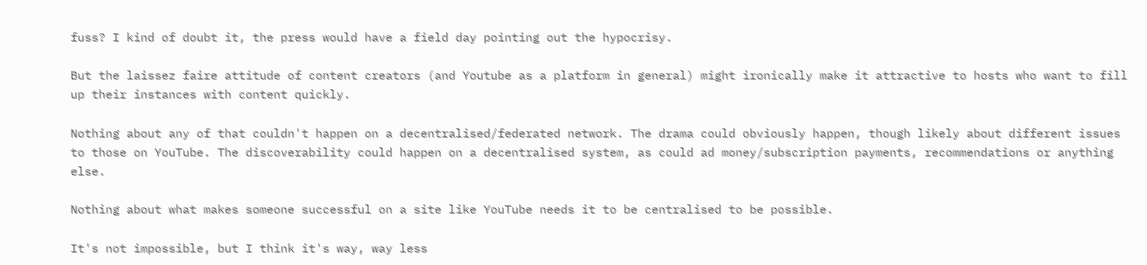fuss? I kind of doubt it, the press would have a field day pointing out the hypocrisy.

But the laissez faire attitude of content creators (and Youtube as a platform in general) might ironically make it attractive to hosts who want to fill up their instances with content quickly.

Nothing about any of that couldn't happen on a decentralised/federated network. The drama could obviously happen, though likely about different issues to those on YouTube. The discoverability could happen on a decentralised system, as could ad money/subscription payments, recommendations or anything else.

Nothing about what makes someone successful on a site like YouTube needs it to be centralised to be possible.

It's not impossible, but I think it's way, way less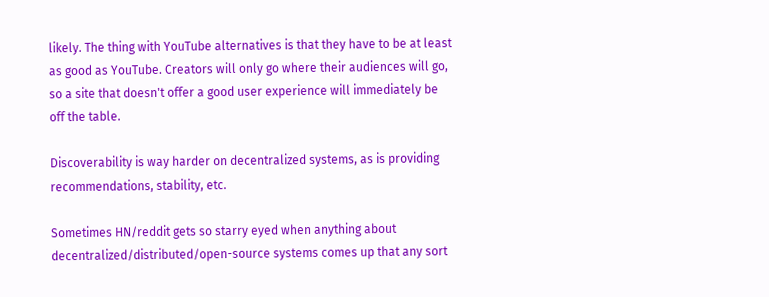likely. The thing with YouTube alternatives is that they have to be at least as good as YouTube. Creators will only go where their audiences will go, so a site that doesn't offer a good user experience will immediately be off the table.

Discoverability is way harder on decentralized systems, as is providing recommendations, stability, etc.

Sometimes HN/reddit gets so starry eyed when anything about decentralized/distributed/open-source systems comes up that any sort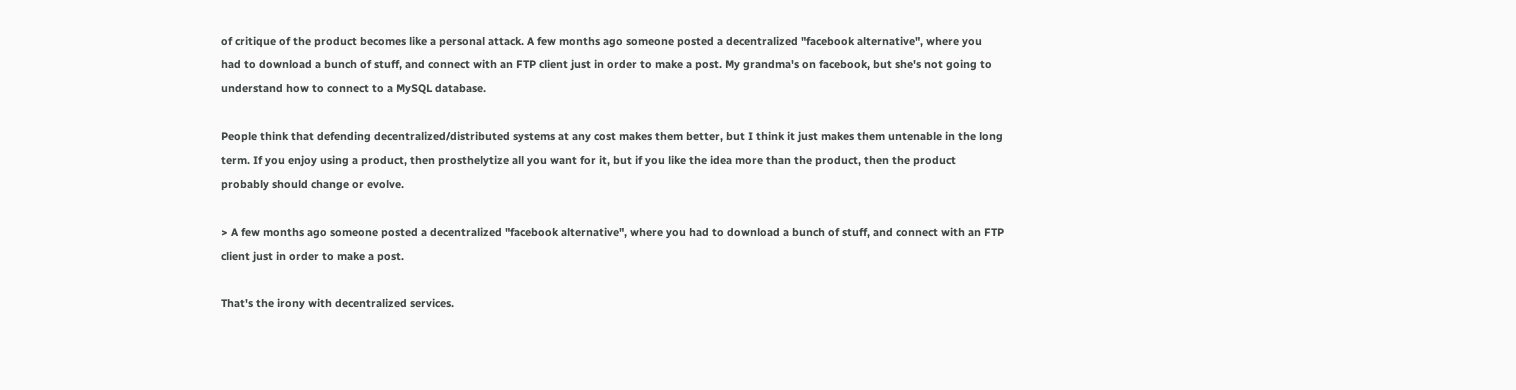of critique of the product becomes like a personal attack. A few months ago someone posted a decentralized "facebook alternative", where you had to download a bunch of stuff, and connect with an FTP client just in order to make a post. My grandma's on facebook, but she's not going to understand how to connect to a MySQL database.

People think that defending decentralized/distributed systems at any cost makes them better, but I think it just makes them untenable in the long term. If you enjoy using a product, then prosthelytize all you want for it, but if you like the idea more than the product, then the product probably should change or evolve.

> A few months ago someone posted a decentralized "facebook alternative", where you had to download a bunch of stuff, and connect with an FTP client just in order to make a post.

That's the irony with decentralized services.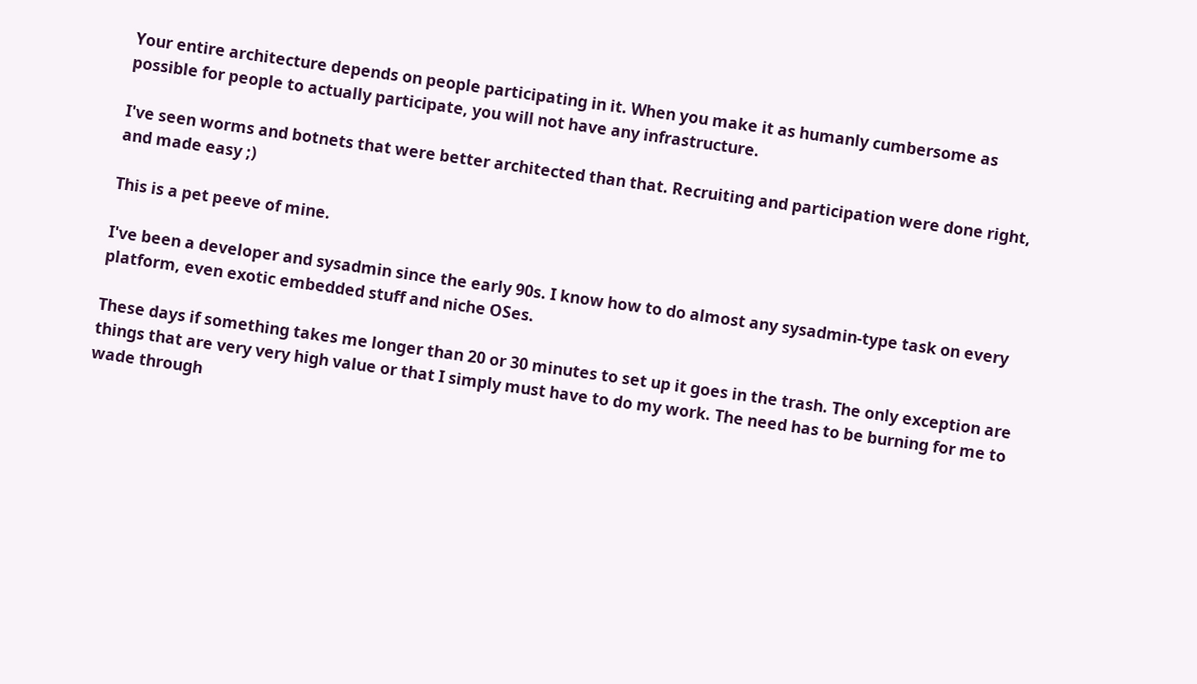Your entire architecture depends on people participating in it. When you make it as humanly cumbersome as possible for people to actually participate, you will not have any infrastructure.

I've seen worms and botnets that were better architected than that. Recruiting and participation were done right, and made easy ;)

This is a pet peeve of mine.

I've been a developer and sysadmin since the early 90s. I know how to do almost any sysadmin-type task on every platform, even exotic embedded stuff and niche OSes.

These days if something takes me longer than 20 or 30 minutes to set up it goes in the trash. The only exception are things that are very very high value or that I simply must have to do my work. The need has to be burning for me to wade through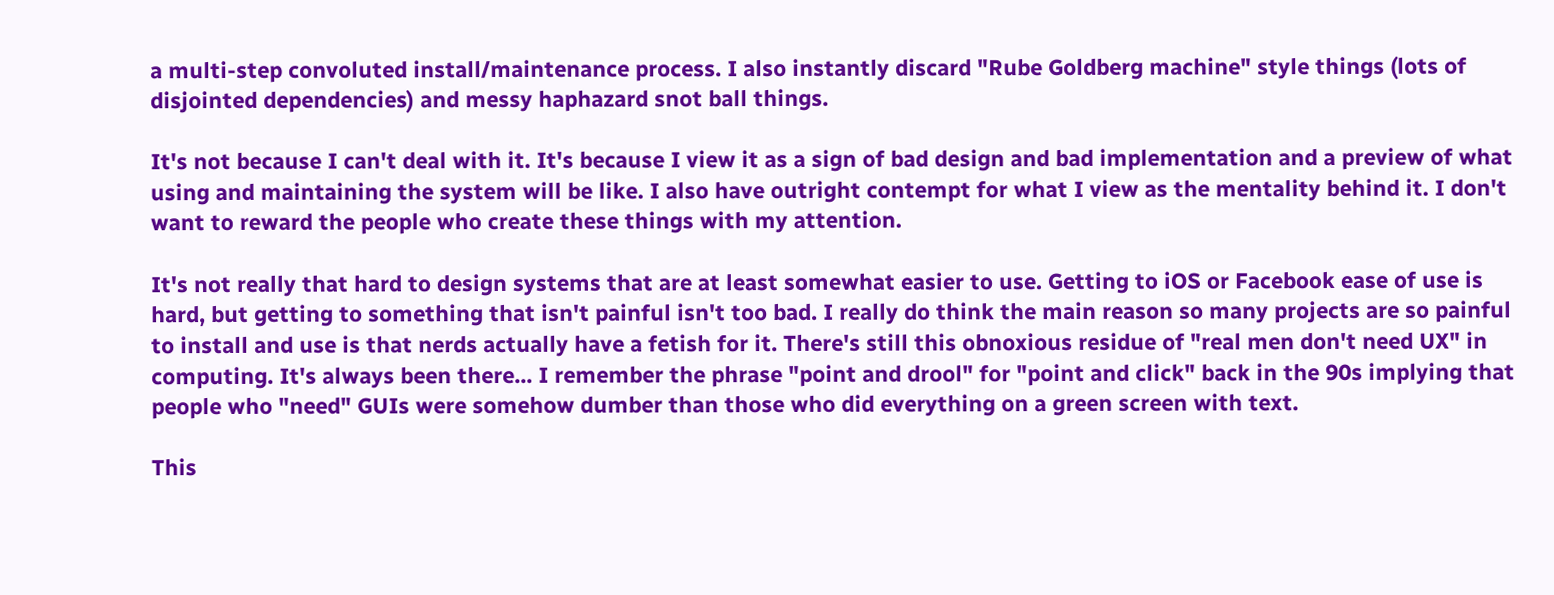a multi-step convoluted install/maintenance process. I also instantly discard "Rube Goldberg machine" style things (lots of disjointed dependencies) and messy haphazard snot ball things.

It's not because I can't deal with it. It's because I view it as a sign of bad design and bad implementation and a preview of what using and maintaining the system will be like. I also have outright contempt for what I view as the mentality behind it. I don't want to reward the people who create these things with my attention.

It's not really that hard to design systems that are at least somewhat easier to use. Getting to iOS or Facebook ease of use is hard, but getting to something that isn't painful isn't too bad. I really do think the main reason so many projects are so painful to install and use is that nerds actually have a fetish for it. There's still this obnoxious residue of "real men don't need UX" in computing. It's always been there... I remember the phrase "point and drool" for "point and click" back in the 90s implying that people who "need" GUIs were somehow dumber than those who did everything on a green screen with text.

This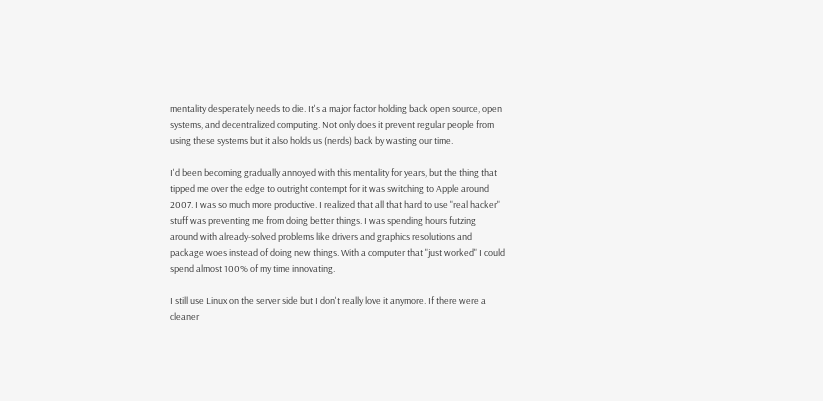mentality desperately needs to die. It's a major factor holding back open source, open systems, and decentralized computing. Not only does it prevent regular people from using these systems but it also holds us (nerds) back by wasting our time.

I'd been becoming gradually annoyed with this mentality for years, but the thing that tipped me over the edge to outright contempt for it was switching to Apple around 2007. I was so much more productive. I realized that all that hard to use "real hacker" stuff was preventing me from doing better things. I was spending hours futzing around with already-solved problems like drivers and graphics resolutions and package woes instead of doing new things. With a computer that "just worked" I could spend almost 100% of my time innovating.

I still use Linux on the server side but I don't really love it anymore. If there were a cleaner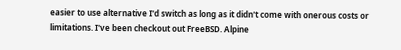easier to use alternative I'd switch as long as it didn't come with onerous costs or limitations. I've been checkout out FreeBSD. Alpine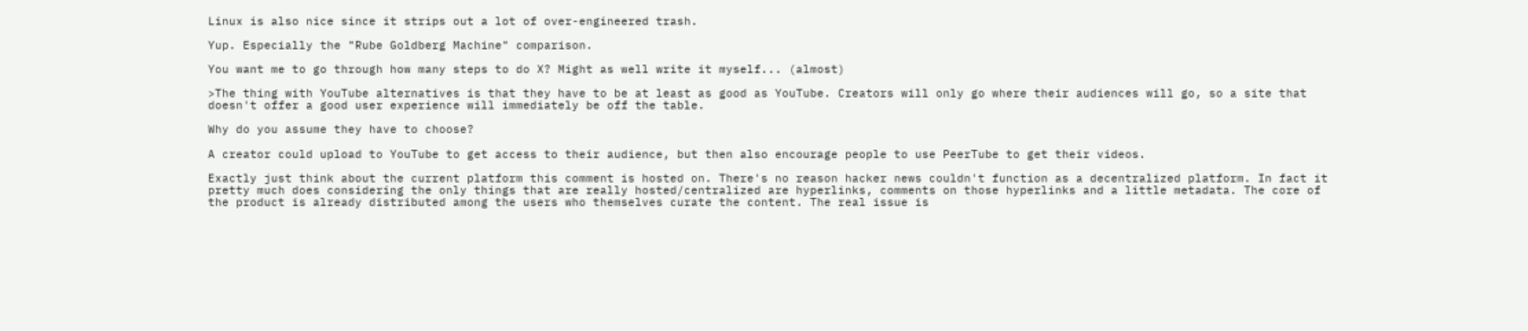Linux is also nice since it strips out a lot of over-engineered trash.

Yup. Especially the "Rube Goldberg Machine" comparison.

You want me to go through how many steps to do X? Might as well write it myself... (almost)

>The thing with YouTube alternatives is that they have to be at least as good as YouTube. Creators will only go where their audiences will go, so a site that doesn't offer a good user experience will immediately be off the table.

Why do you assume they have to choose?

A creator could upload to YouTube to get access to their audience, but then also encourage people to use PeerTube to get their videos.

Exactly just think about the current platform this comment is hosted on. There's no reason hacker news couldn't function as a decentralized platform. In fact it pretty much does considering the only things that are really hosted/centralized are hyperlinks, comments on those hyperlinks and a little metadata. The core of the product is already distributed among the users who themselves curate the content. The real issue is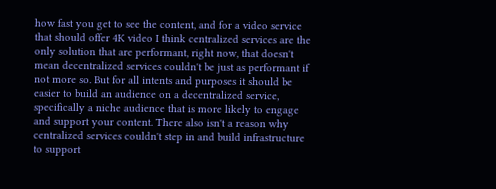how fast you get to see the content, and for a video service that should offer 4K video I think centralized services are the only solution that are performant, right now, that doesn't mean decentralized services couldn't be just as performant if not more so. But for all intents and purposes it should be easier to build an audience on a decentralized service, specifically a niche audience that is more likely to engage and support your content. There also isn't a reason why centralized services couldn't step in and build infrastructure to support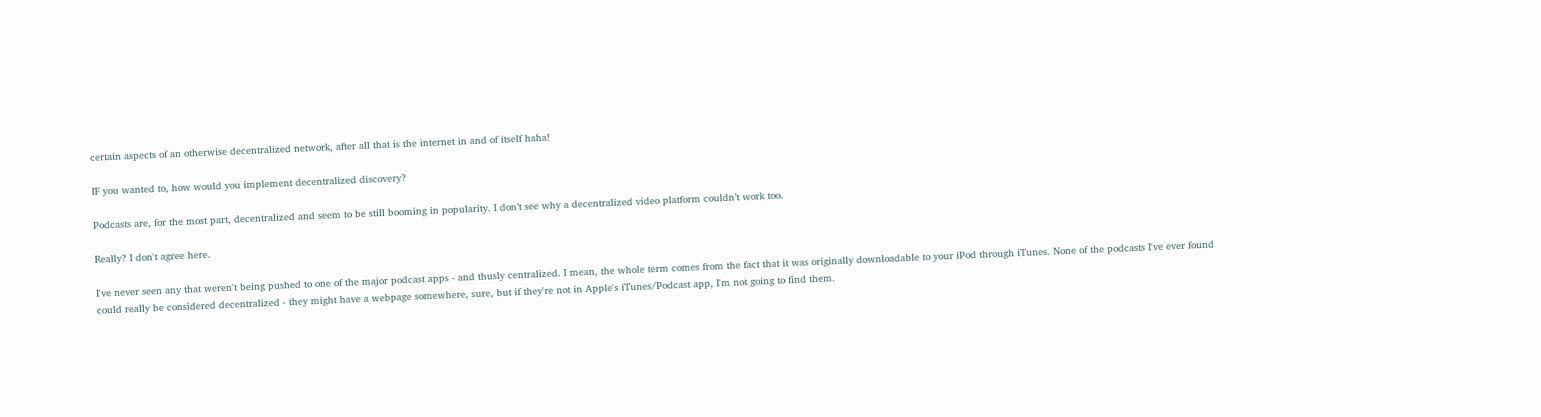certain aspects of an otherwise decentralized network, after all that is the internet in and of itself haha!

IF you wanted to, how would you implement decentralized discovery?

Podcasts are, for the most part, decentralized and seem to be still booming in popularity. I don’t see why a decentralized video platform couldn’t work too.

Really? I don't agree here.

I've never seen any that weren't being pushed to one of the major podcast apps - and thusly centralized. I mean, the whole term comes from the fact that it was originally downloadable to your iPod through iTunes. None of the podcasts I've ever found could really be considered decentralized - they might have a webpage somewhere, sure, but if they're not in Apple's iTunes/Podcast app, I'm not going to find them.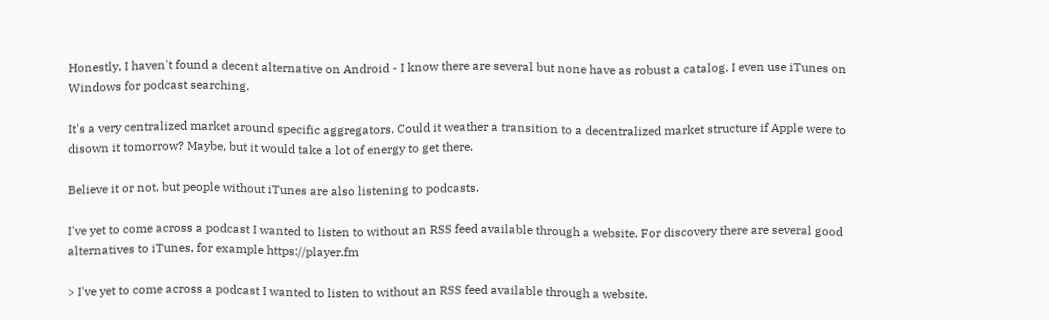Honestly, I haven't found a decent alternative on Android - I know there are several but none have as robust a catalog. I even use iTunes on Windows for podcast searching.

It's a very centralized market around specific aggregators. Could it weather a transition to a decentralized market structure if Apple were to disown it tomorrow? Maybe, but it would take a lot of energy to get there.

Believe it or not, but people without iTunes are also listening to podcasts.

I've yet to come across a podcast I wanted to listen to without an RSS feed available through a website. For discovery there are several good alternatives to iTunes, for example https://player.fm

> I've yet to come across a podcast I wanted to listen to without an RSS feed available through a website.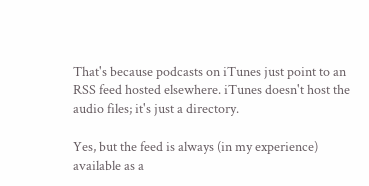That's because podcasts on iTunes just point to an RSS feed hosted elsewhere. iTunes doesn't host the audio files; it's just a directory.

Yes, but the feed is always (in my experience) available as a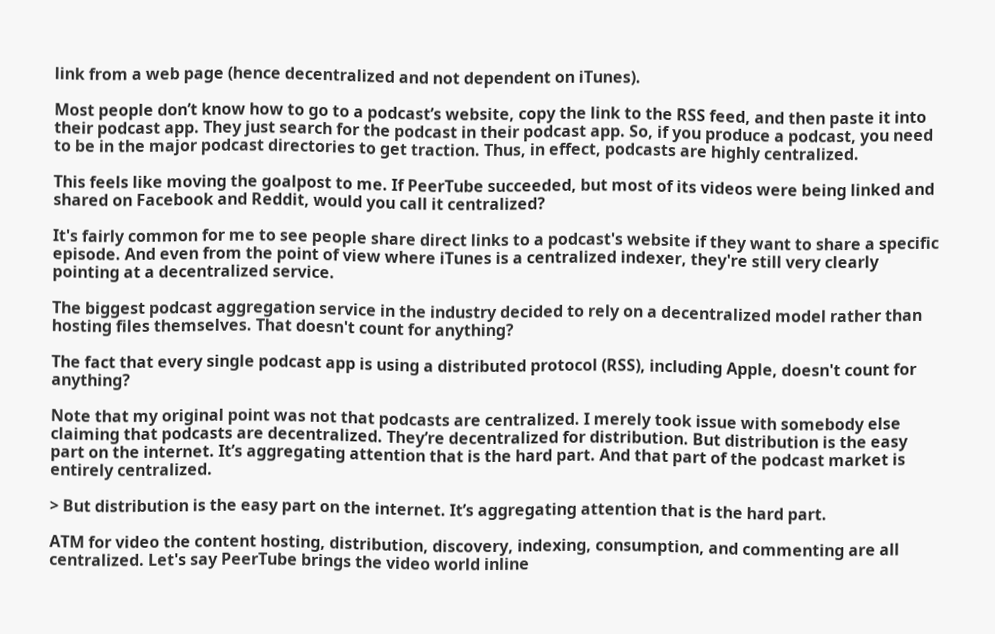link from a web page (hence decentralized and not dependent on iTunes).

Most people don’t know how to go to a podcast’s website, copy the link to the RSS feed, and then paste it into their podcast app. They just search for the podcast in their podcast app. So, if you produce a podcast, you need to be in the major podcast directories to get traction. Thus, in effect, podcasts are highly centralized.

This feels like moving the goalpost to me. If PeerTube succeeded, but most of its videos were being linked and shared on Facebook and Reddit, would you call it centralized?

It's fairly common for me to see people share direct links to a podcast's website if they want to share a specific episode. And even from the point of view where iTunes is a centralized indexer, they're still very clearly pointing at a decentralized service.

The biggest podcast aggregation service in the industry decided to rely on a decentralized model rather than hosting files themselves. That doesn't count for anything?

The fact that every single podcast app is using a distributed protocol (RSS), including Apple, doesn't count for anything?

Note that my original point was not that podcasts are centralized. I merely took issue with somebody else claiming that podcasts are decentralized. They’re decentralized for distribution. But distribution is the easy part on the internet. It’s aggregating attention that is the hard part. And that part of the podcast market is entirely centralized.

> But distribution is the easy part on the internet. It’s aggregating attention that is the hard part.

ATM for video the content hosting, distribution, discovery, indexing, consumption, and commenting are all centralized. Let's say PeerTube brings the video world inline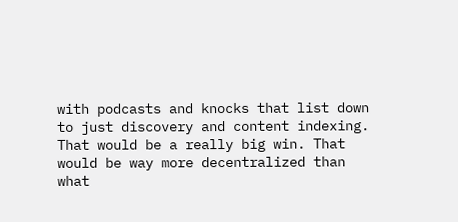with podcasts and knocks that list down to just discovery and content indexing. That would be a really big win. That would be way more decentralized than what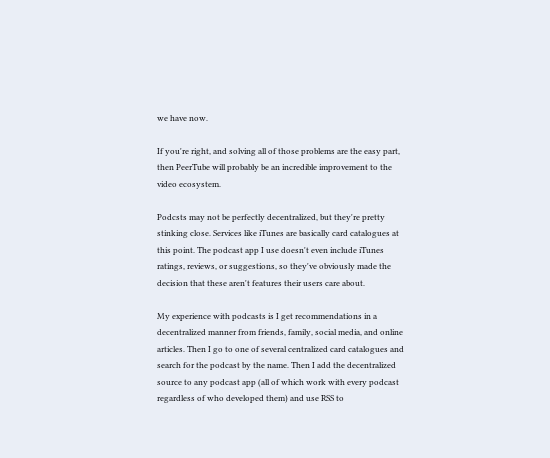we have now.

If you're right, and solving all of those problems are the easy part, then PeerTube will probably be an incredible improvement to the video ecosystem.

Podcsts may not be perfectly decentralized, but they're pretty stinking close. Services like iTunes are basically card catalogues at this point. The podcast app I use doesn't even include iTunes ratings, reviews, or suggestions, so they've obviously made the decision that these aren't features their users care about.

My experience with podcasts is I get recommendations in a decentralized manner from friends, family, social media, and online articles. Then I go to one of several centralized card catalogues and search for the podcast by the name. Then I add the decentralized source to any podcast app (all of which work with every podcast regardless of who developed them) and use RSS to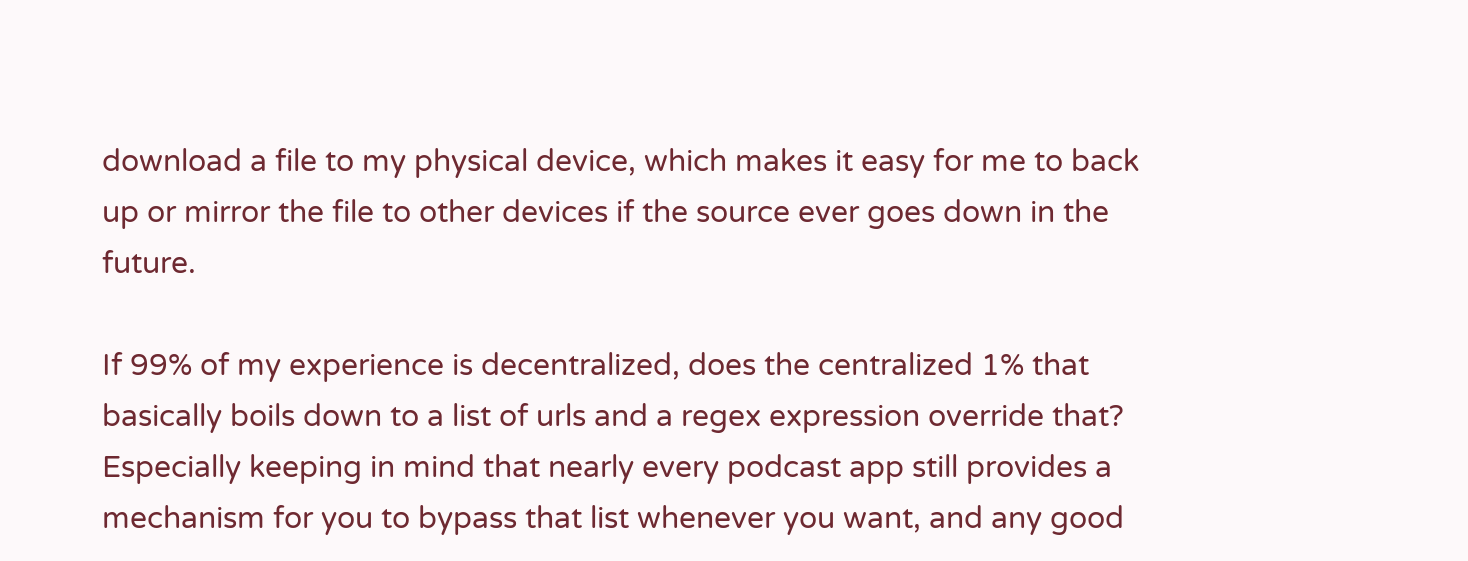download a file to my physical device, which makes it easy for me to back up or mirror the file to other devices if the source ever goes down in the future.

If 99% of my experience is decentralized, does the centralized 1% that basically boils down to a list of urls and a regex expression override that? Especially keeping in mind that nearly every podcast app still provides a mechanism for you to bypass that list whenever you want, and any good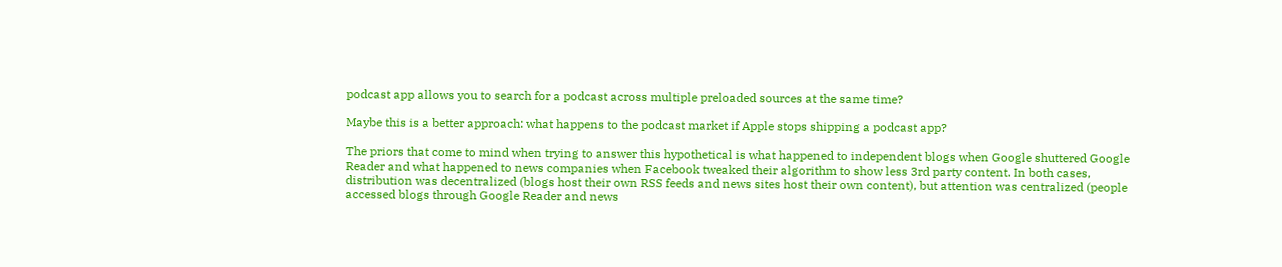podcast app allows you to search for a podcast across multiple preloaded sources at the same time?

Maybe this is a better approach: what happens to the podcast market if Apple stops shipping a podcast app?

The priors that come to mind when trying to answer this hypothetical is what happened to independent blogs when Google shuttered Google Reader and what happened to news companies when Facebook tweaked their algorithm to show less 3rd party content. In both cases, distribution was decentralized (blogs host their own RSS feeds and news sites host their own content), but attention was centralized (people accessed blogs through Google Reader and news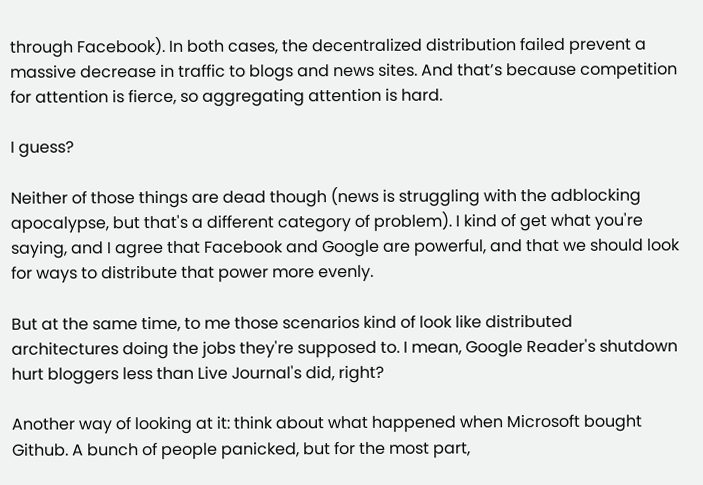through Facebook). In both cases, the decentralized distribution failed prevent a massive decrease in traffic to blogs and news sites. And that’s because competition for attention is fierce, so aggregating attention is hard.

I guess?

Neither of those things are dead though (news is struggling with the adblocking apocalypse, but that's a different category of problem). I kind of get what you're saying, and I agree that Facebook and Google are powerful, and that we should look for ways to distribute that power more evenly.

But at the same time, to me those scenarios kind of look like distributed architectures doing the jobs they're supposed to. I mean, Google Reader's shutdown hurt bloggers less than Live Journal's did, right?

Another way of looking at it: think about what happened when Microsoft bought Github. A bunch of people panicked, but for the most part,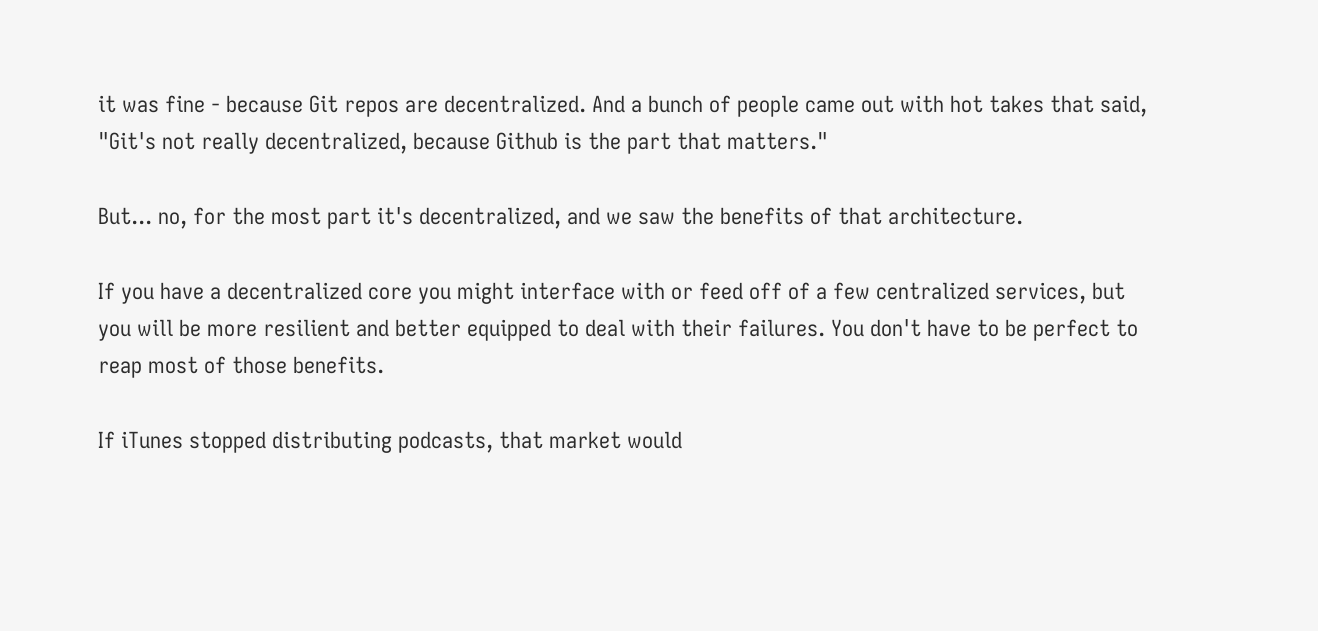it was fine - because Git repos are decentralized. And a bunch of people came out with hot takes that said, "Git's not really decentralized, because Github is the part that matters."

But... no, for the most part it's decentralized, and we saw the benefits of that architecture.

If you have a decentralized core you might interface with or feed off of a few centralized services, but you will be more resilient and better equipped to deal with their failures. You don't have to be perfect to reap most of those benefits.

If iTunes stopped distributing podcasts, that market would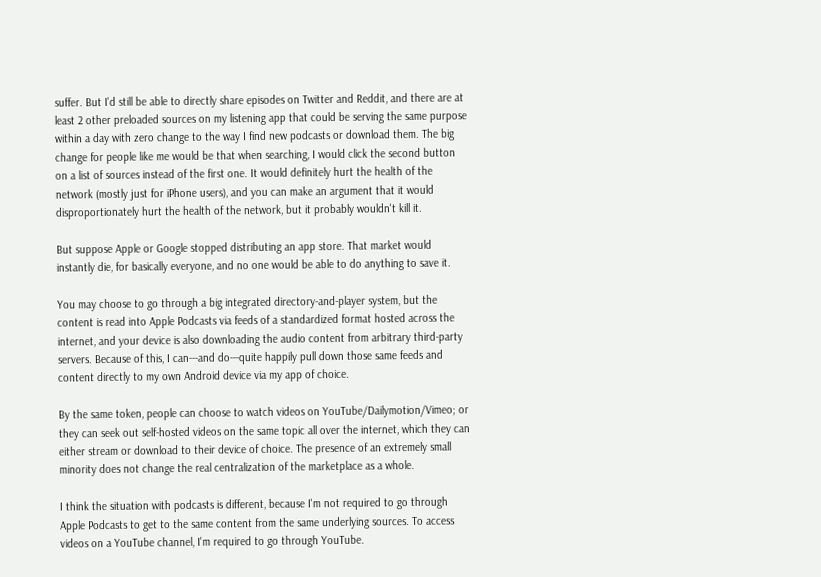suffer. But I'd still be able to directly share episodes on Twitter and Reddit, and there are at least 2 other preloaded sources on my listening app that could be serving the same purpose within a day with zero change to the way I find new podcasts or download them. The big change for people like me would be that when searching, I would click the second button on a list of sources instead of the first one. It would definitely hurt the health of the network (mostly just for iPhone users), and you can make an argument that it would disproportionately hurt the health of the network, but it probably wouldn't kill it.

But suppose Apple or Google stopped distributing an app store. That market would instantly die, for basically everyone, and no one would be able to do anything to save it.

You may choose to go through a big integrated directory-and-player system, but the content is read into Apple Podcasts via feeds of a standardized format hosted across the internet, and your device is also downloading the audio content from arbitrary third-party servers. Because of this, I can---and do---quite happily pull down those same feeds and content directly to my own Android device via my app of choice.

By the same token, people can choose to watch videos on YouTube/Dailymotion/Vimeo; or they can seek out self-hosted videos on the same topic all over the internet, which they can either stream or download to their device of choice. The presence of an extremely small minority does not change the real centralization of the marketplace as a whole.

I think the situation with podcasts is different, because I'm not required to go through Apple Podcasts to get to the same content from the same underlying sources. To access videos on a YouTube channel, I'm required to go through YouTube.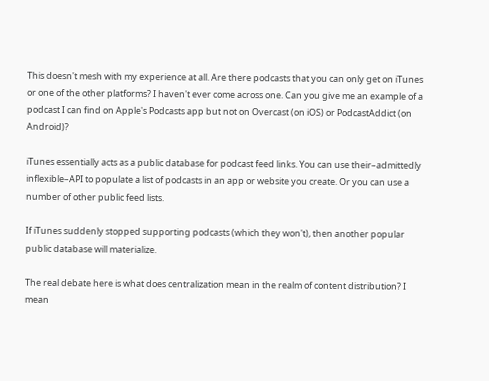This doesn't mesh with my experience at all. Are there podcasts that you can only get on iTunes or one of the other platforms? I haven't ever come across one. Can you give me an example of a podcast I can find on Apple's Podcasts app but not on Overcast (on iOS) or PodcastAddict (on Android)?

iTunes essentially acts as a public database for podcast feed links. You can use their–admittedly inflexible–API to populate a list of podcasts in an app or website you create. Or you can use a number of other public feed lists.

If iTunes suddenly stopped supporting podcasts (which they won't), then another popular public database will materialize.

The real debate here is what does centralization mean in the realm of content distribution? I mean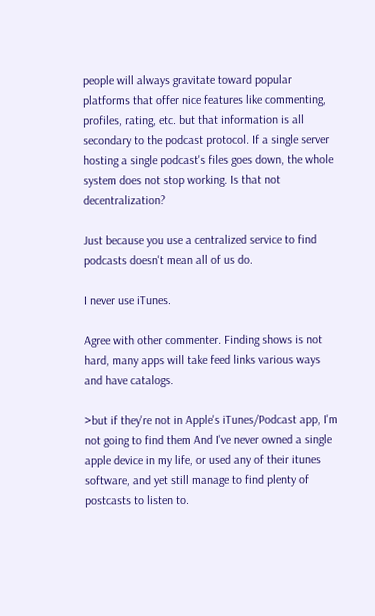people will always gravitate toward popular platforms that offer nice features like commenting, profiles, rating, etc. but that information is all secondary to the podcast protocol. If a single server hosting a single podcast's files goes down, the whole system does not stop working. Is that not decentralization?

Just because you use a centralized service to find podcasts doesn't mean all of us do.

I never use iTunes.

Agree with other commenter. Finding shows is not hard, many apps will take feed links various ways and have catalogs.

>but if they're not in Apple's iTunes/Podcast app, I'm not going to find them And I've never owned a single apple device in my life, or used any of their itunes software, and yet still manage to find plenty of postcasts to listen to.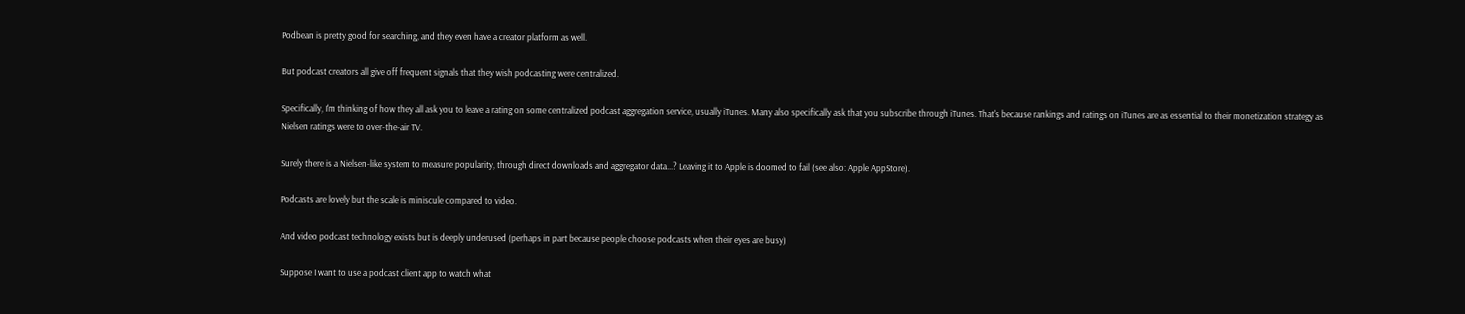Podbean is pretty good for searching, and they even have a creator platform as well.

But podcast creators all give off frequent signals that they wish podcasting were centralized.

Specifically, I'm thinking of how they all ask you to leave a rating on some centralized podcast aggregation service, usually iTunes. Many also specifically ask that you subscribe through iTunes. That's because rankings and ratings on iTunes are as essential to their monetization strategy as Nielsen ratings were to over-the-air TV.

Surely there is a Nielsen-like system to measure popularity, through direct downloads and aggregator data...? Leaving it to Apple is doomed to fail (see also: Apple AppStore).

Podcasts are lovely but the scale is miniscule compared to video.

And video podcast technology exists but is deeply underused (perhaps in part because people choose podcasts when their eyes are busy)

Suppose I want to use a podcast client app to watch what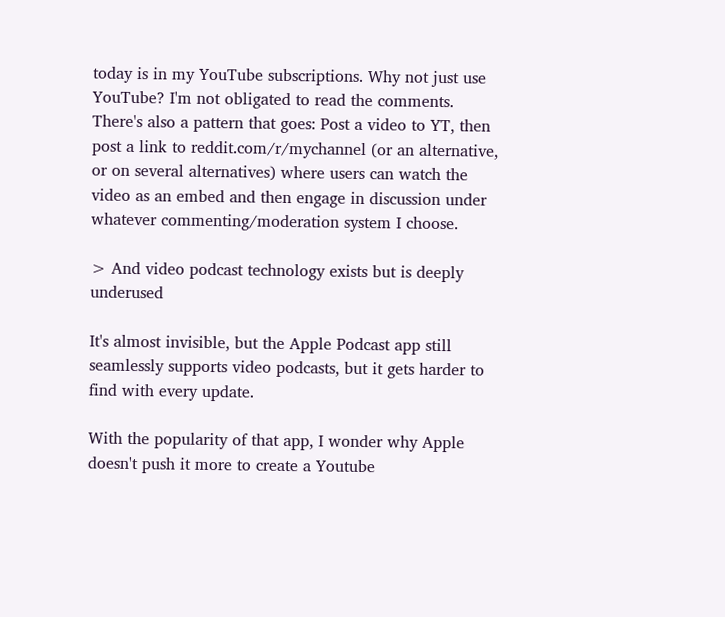today is in my YouTube subscriptions. Why not just use YouTube? I'm not obligated to read the comments. There's also a pattern that goes: Post a video to YT, then post a link to reddit.com/r/mychannel (or an alternative, or on several alternatives) where users can watch the video as an embed and then engage in discussion under whatever commenting/moderation system I choose.

> And video podcast technology exists but is deeply underused

It's almost invisible, but the Apple Podcast app still seamlessly supports video podcasts, but it gets harder to find with every update.

With the popularity of that app, I wonder why Apple doesn't push it more to create a Youtube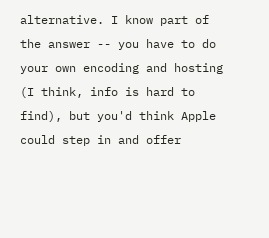alternative. I know part of the answer -- you have to do your own encoding and hosting (I think, info is hard to find), but you'd think Apple could step in and offer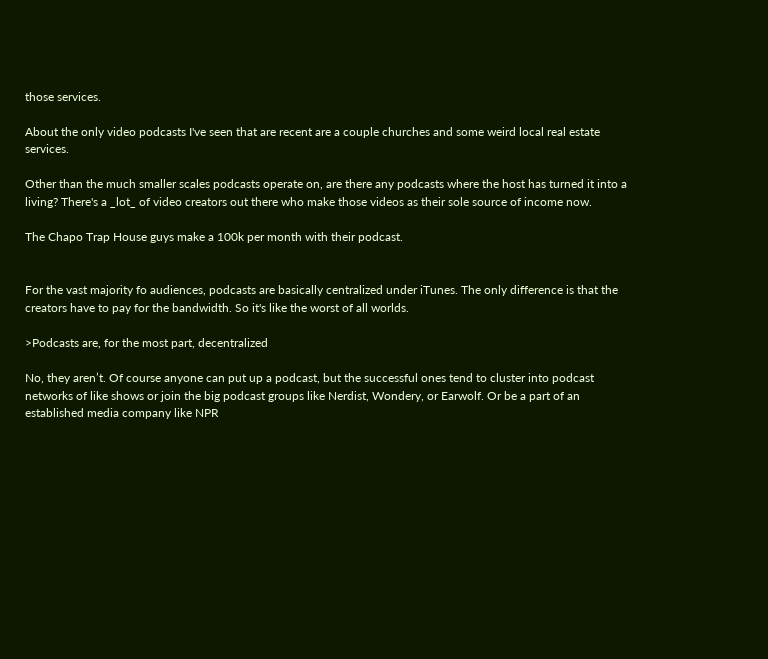those services.

About the only video podcasts I've seen that are recent are a couple churches and some weird local real estate services.

Other than the much smaller scales podcasts operate on, are there any podcasts where the host has turned it into a living? There's a _lot_ of video creators out there who make those videos as their sole source of income now.

The Chapo Trap House guys make a 100k per month with their podcast.


For the vast majority fo audiences, podcasts are basically centralized under iTunes. The only difference is that the creators have to pay for the bandwidth. So it's like the worst of all worlds.

>Podcasts are, for the most part, decentralized

No, they aren’t. Of course anyone can put up a podcast, but the successful ones tend to cluster into podcast networks of like shows or join the big podcast groups like Nerdist, Wondery, or Earwolf. Or be a part of an established media company like NPR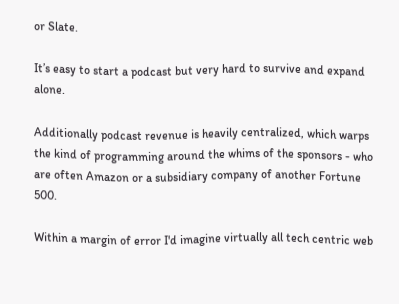or Slate.

It’s easy to start a podcast but very hard to survive and expand alone.

Additionally podcast revenue is heavily centralized, which warps the kind of programming around the whims of the sponsors - who are often Amazon or a subsidiary company of another Fortune 500.

Within a margin of error I'd imagine virtually all tech centric web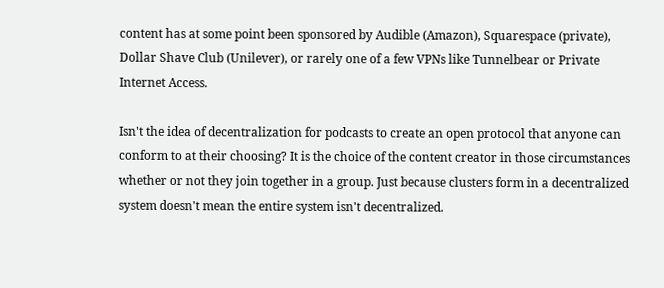content has at some point been sponsored by Audible (Amazon), Squarespace (private), Dollar Shave Club (Unilever), or rarely one of a few VPNs like Tunnelbear or Private Internet Access.

Isn't the idea of decentralization for podcasts to create an open protocol that anyone can conform to at their choosing? It is the choice of the content creator in those circumstances whether or not they join together in a group. Just because clusters form in a decentralized system doesn't mean the entire system isn't decentralized.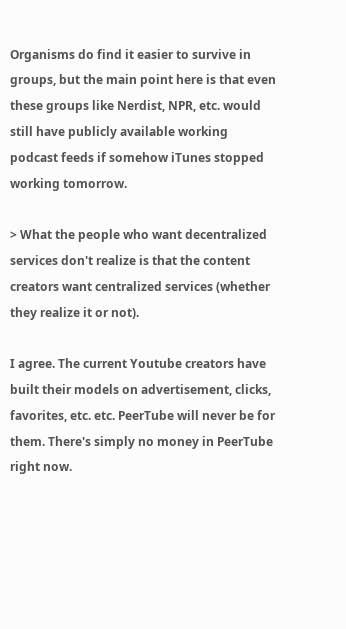Organisms do find it easier to survive in groups, but the main point here is that even these groups like Nerdist, NPR, etc. would still have publicly available working podcast feeds if somehow iTunes stopped working tomorrow.

> What the people who want decentralized services don't realize is that the content creators want centralized services (whether they realize it or not).

I agree. The current Youtube creators have built their models on advertisement, clicks, favorites, etc. etc. PeerTube will never be for them. There's simply no money in PeerTube right now.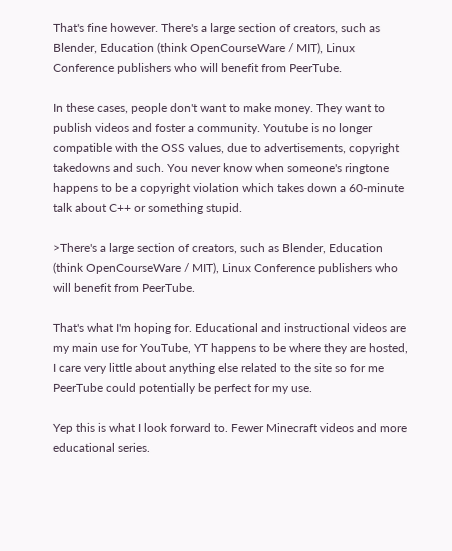That's fine however. There's a large section of creators, such as Blender, Education (think OpenCourseWare / MIT), Linux Conference publishers who will benefit from PeerTube.

In these cases, people don't want to make money. They want to publish videos and foster a community. Youtube is no longer compatible with the OSS values, due to advertisements, copyright takedowns and such. You never know when someone's ringtone happens to be a copyright violation which takes down a 60-minute talk about C++ or something stupid.

>There's a large section of creators, such as Blender, Education (think OpenCourseWare / MIT), Linux Conference publishers who will benefit from PeerTube.

That's what I'm hoping for. Educational and instructional videos are my main use for YouTube, YT happens to be where they are hosted, I care very little about anything else related to the site so for me PeerTube could potentially be perfect for my use.

Yep this is what I look forward to. Fewer Minecraft videos and more educational series.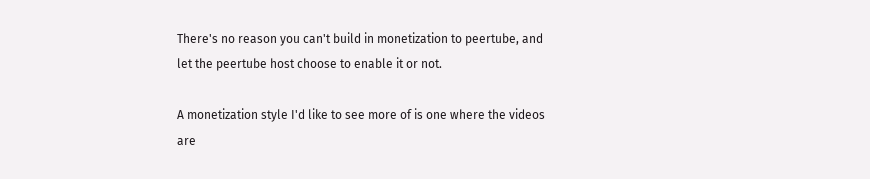There's no reason you can't build in monetization to peertube, and let the peertube host choose to enable it or not.

A monetization style I'd like to see more of is one where the videos are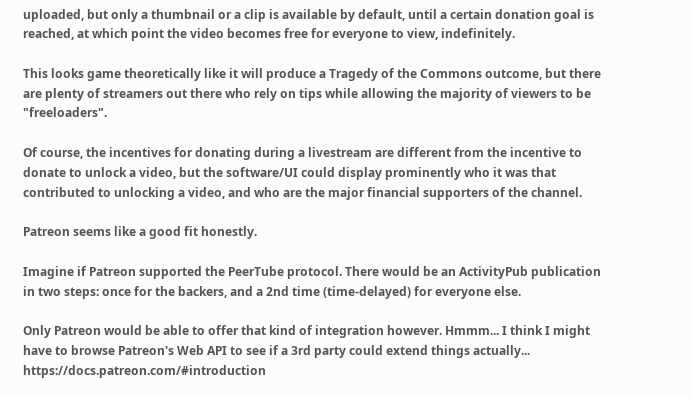uploaded, but only a thumbnail or a clip is available by default, until a certain donation goal is reached, at which point the video becomes free for everyone to view, indefinitely.

This looks game theoretically like it will produce a Tragedy of the Commons outcome, but there are plenty of streamers out there who rely on tips while allowing the majority of viewers to be "freeloaders".

Of course, the incentives for donating during a livestream are different from the incentive to donate to unlock a video, but the software/UI could display prominently who it was that contributed to unlocking a video, and who are the major financial supporters of the channel.

Patreon seems like a good fit honestly.

Imagine if Patreon supported the PeerTube protocol. There would be an ActivityPub publication in two steps: once for the backers, and a 2nd time (time-delayed) for everyone else.

Only Patreon would be able to offer that kind of integration however. Hmmm... I think I might have to browse Patreon's Web API to see if a 3rd party could extend things actually... https://docs.patreon.com/#introduction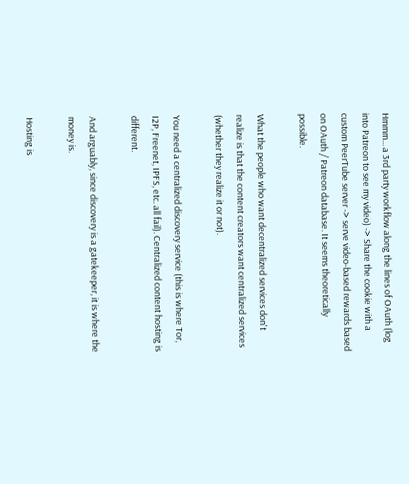Hmmm... a 3rd party workflow along the lines of OAuth (log into Patreon to see my video) -> Share the cookie with a custom PeerTube server -> serve video-based rewards based on OAuth / Patreon database. It seems theoretically possible.

What the people who want decentralized services don't realize is that the content creators want centralized services (whether they realize it or not).

You need a centralized discovery service (this is where Tor, I2P, Freenet, IPFS, etc. all fail). Centralized content hosting is different.

And arguably, since discovery is a gatekeeper, it is where the money is.

Hosting is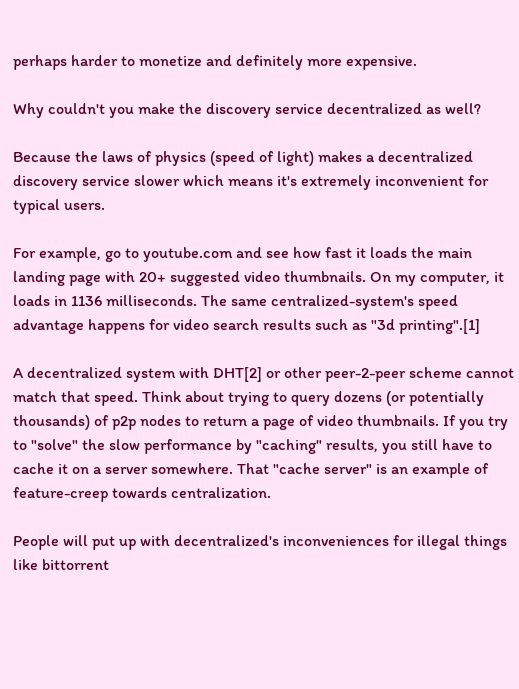perhaps harder to monetize and definitely more expensive.

Why couldn't you make the discovery service decentralized as well?

Because the laws of physics (speed of light) makes a decentralized discovery service slower which means it's extremely inconvenient for typical users.

For example, go to youtube.com and see how fast it loads the main landing page with 20+ suggested video thumbnails. On my computer, it loads in 1136 milliseconds. The same centralized-system's speed advantage happens for video search results such as "3d printing".[1]

A decentralized system with DHT[2] or other peer-2-peer scheme cannot match that speed. Think about trying to query dozens (or potentially thousands) of p2p nodes to return a page of video thumbnails. If you try to "solve" the slow performance by "caching" results, you still have to cache it on a server somewhere. That "cache server" is an example of feature-creep towards centralization.

People will put up with decentralized's inconveniences for illegal things like bittorrent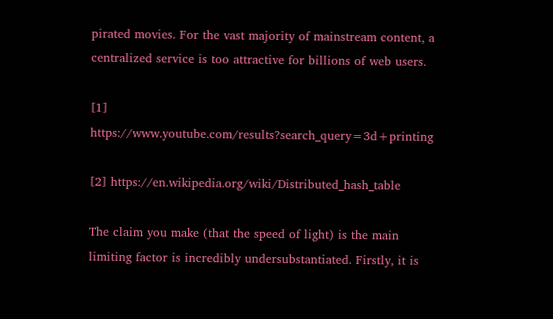pirated movies. For the vast majority of mainstream content, a centralized service is too attractive for billions of web users.

[1] https://www.youtube.com/results?search_query=3d+printing

[2] https://en.wikipedia.org/wiki/Distributed_hash_table

The claim you make (that the speed of light) is the main limiting factor is incredibly undersubstantiated. Firstly, it is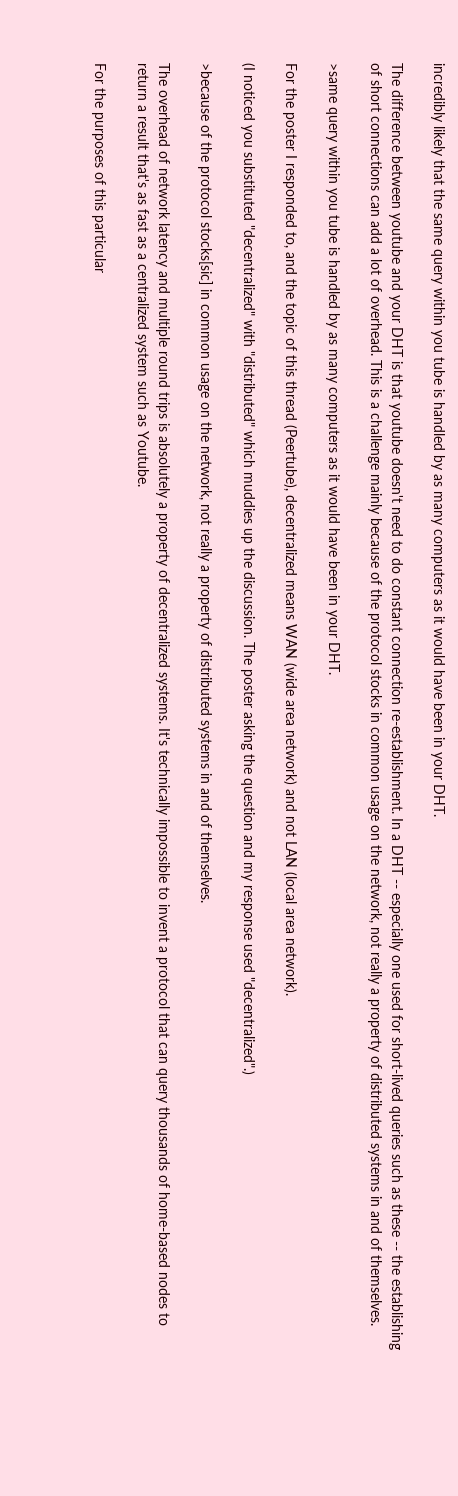incredibly likely that the same query within you tube is handled by as many computers as it would have been in your DHT.

The difference between youtube and your DHT is that youtube doesn't need to do constant connection re-establishment. In a DHT -- especially one used for short-lived queries such as these -- the establishing of short connections can add a lot of overhead. This is a challenge mainly because of the protocol stocks in common usage on the network, not really a property of distributed systems in and of themselves.

>same query within you tube is handled by as many computers as it would have been in your DHT.

For the poster I responded to, and the topic of this thread (Peertube), decentralized means WAN (wide area network) and not LAN (local area network).

(I noticed you substituted "decentralized" with "distributed" which muddies up the discussion. The poster asking the question and my response used "decentralized".)

>because of the protocol stocks[sic] in common usage on the network, not really a property of distributed systems in and of themselves.

The overhead of network latency and multiple round trips is absolutely a property of decentralized systems. It's technically impossible to invent a protocol that can query thousands of home-based nodes to return a result that's as fast as a centralized system such as Youtube.

For the purposes of this particular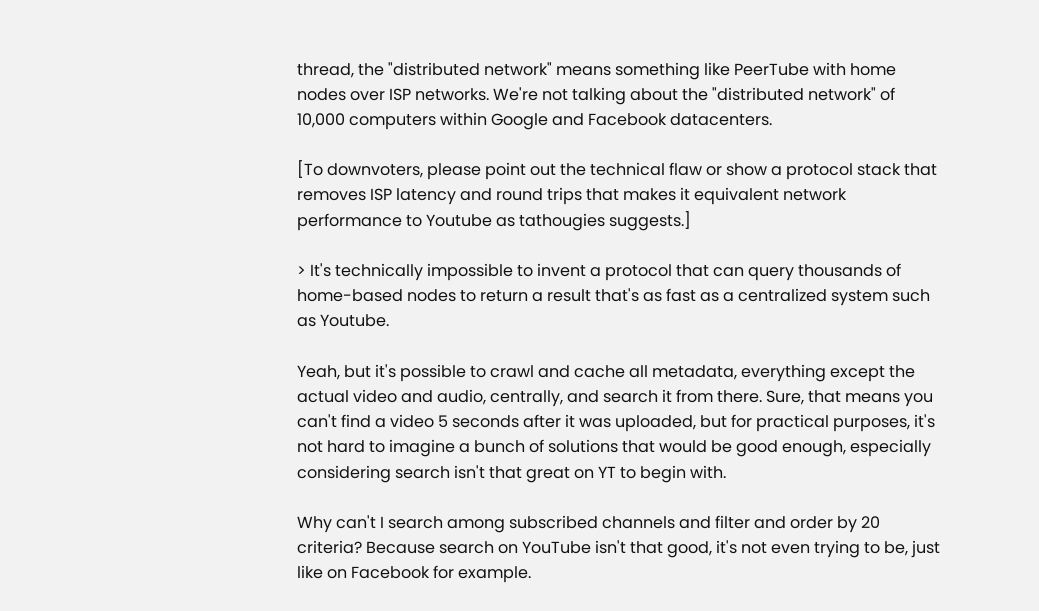thread, the "distributed network" means something like PeerTube with home nodes over ISP networks. We're not talking about the "distributed network" of 10,000 computers within Google and Facebook datacenters.

[To downvoters, please point out the technical flaw or show a protocol stack that removes ISP latency and round trips that makes it equivalent network performance to Youtube as tathougies suggests.]

> It's technically impossible to invent a protocol that can query thousands of home-based nodes to return a result that's as fast as a centralized system such as Youtube.

Yeah, but it's possible to crawl and cache all metadata, everything except the actual video and audio, centrally, and search it from there. Sure, that means you can't find a video 5 seconds after it was uploaded, but for practical purposes, it's not hard to imagine a bunch of solutions that would be good enough, especially considering search isn't that great on YT to begin with.

Why can't I search among subscribed channels and filter and order by 20 criteria? Because search on YouTube isn't that good, it's not even trying to be, just like on Facebook for example.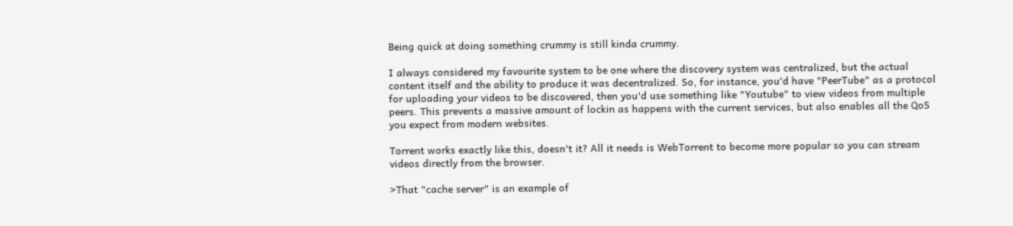Being quick at doing something crummy is still kinda crummy.

I always considered my favourite system to be one where the discovery system was centralized, but the actual content itself and the ability to produce it was decentralized. So, for instance, you'd have "PeerTube" as a protocol for uploading your videos to be discovered, then you'd use something like "Youtube" to view videos from multiple peers. This prevents a massive amount of lockin as happens with the current services, but also enables all the QoS you expect from modern websites.

Torrent works exactly like this, doesn't it? All it needs is WebTorrent to become more popular so you can stream videos directly from the browser.

>That "cache server" is an example of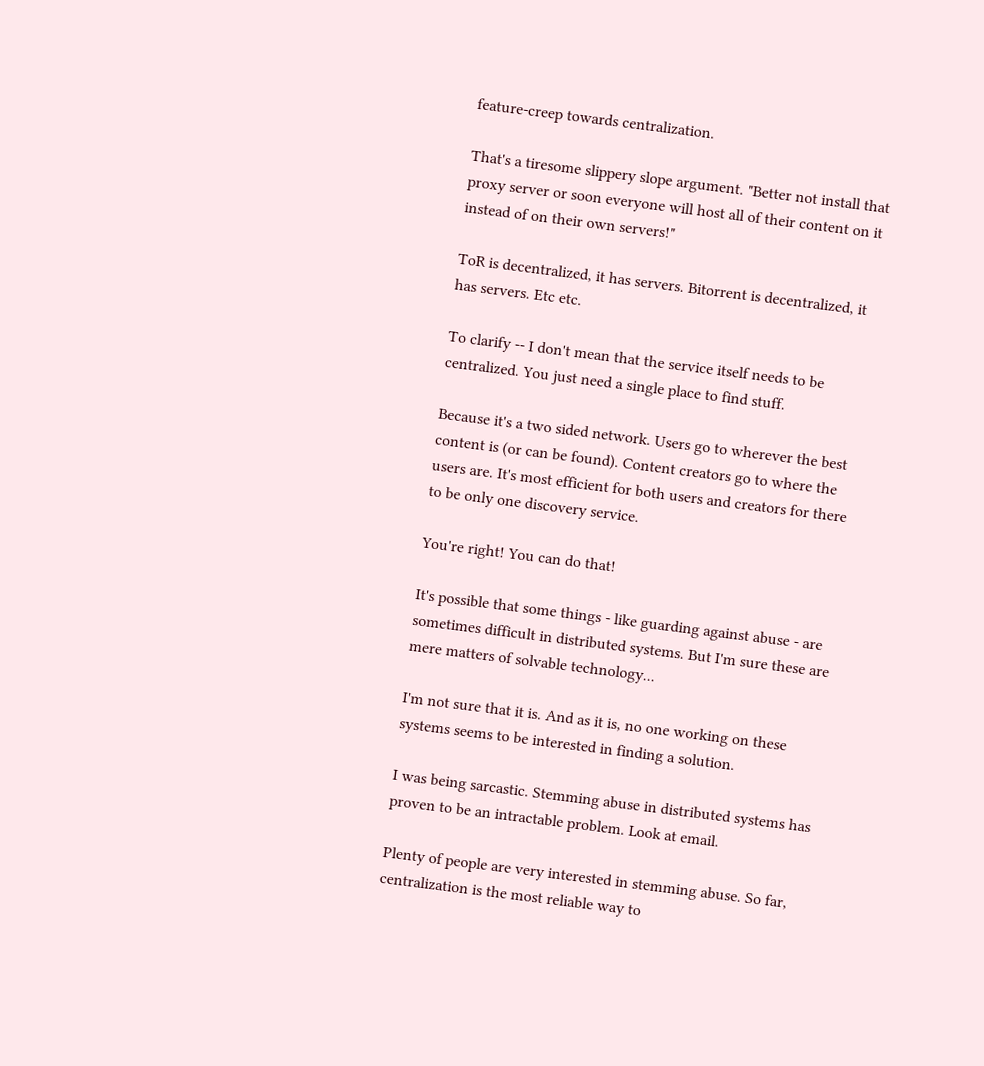feature-creep towards centralization.

That's a tiresome slippery slope argument. "Better not install that proxy server or soon everyone will host all of their content on it instead of on their own servers!"

ToR is decentralized, it has servers. Bitorrent is decentralized, it has servers. Etc etc.

To clarify -- I don't mean that the service itself needs to be centralized. You just need a single place to find stuff.

Because it's a two sided network. Users go to wherever the best content is (or can be found). Content creators go to where the users are. It's most efficient for both users and creators for there to be only one discovery service.

You're right! You can do that!

It's possible that some things - like guarding against abuse - are sometimes difficult in distributed systems. But I'm sure these are mere matters of solvable technology...

I'm not sure that it is. And as it is, no one working on these systems seems to be interested in finding a solution.

I was being sarcastic. Stemming abuse in distributed systems has proven to be an intractable problem. Look at email.

Plenty of people are very interested in stemming abuse. So far, centralization is the most reliable way to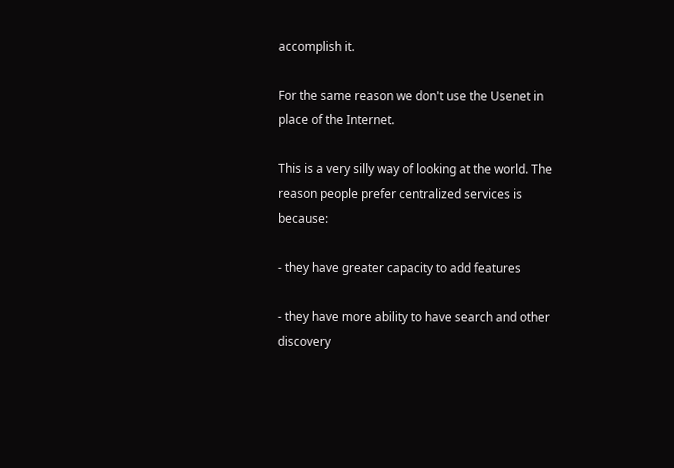accomplish it.

For the same reason we don't use the Usenet in place of the Internet.

This is a very silly way of looking at the world. The reason people prefer centralized services is because:

- they have greater capacity to add features

- they have more ability to have search and other discovery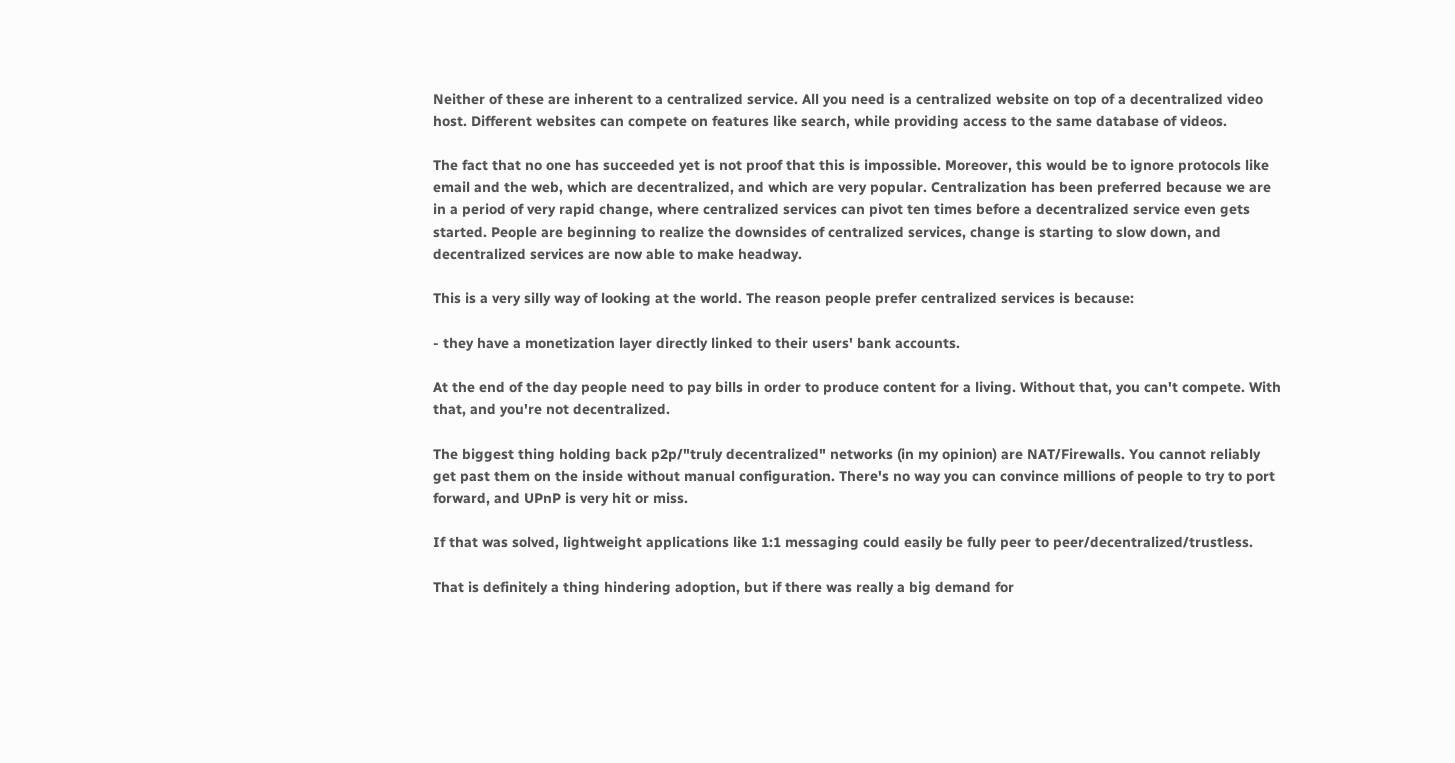Neither of these are inherent to a centralized service. All you need is a centralized website on top of a decentralized video host. Different websites can compete on features like search, while providing access to the same database of videos.

The fact that no one has succeeded yet is not proof that this is impossible. Moreover, this would be to ignore protocols like email and the web, which are decentralized, and which are very popular. Centralization has been preferred because we are in a period of very rapid change, where centralized services can pivot ten times before a decentralized service even gets started. People are beginning to realize the downsides of centralized services, change is starting to slow down, and decentralized services are now able to make headway.

This is a very silly way of looking at the world. The reason people prefer centralized services is because:

- they have a monetization layer directly linked to their users' bank accounts.

At the end of the day people need to pay bills in order to produce content for a living. Without that, you can't compete. With that, and you're not decentralized.

The biggest thing holding back p2p/"truly decentralized" networks (in my opinion) are NAT/Firewalls. You cannot reliably get past them on the inside without manual configuration. There's no way you can convince millions of people to try to port forward, and UPnP is very hit or miss.

If that was solved, lightweight applications like 1:1 messaging could easily be fully peer to peer/decentralized/trustless.

That is definitely a thing hindering adoption, but if there was really a big demand for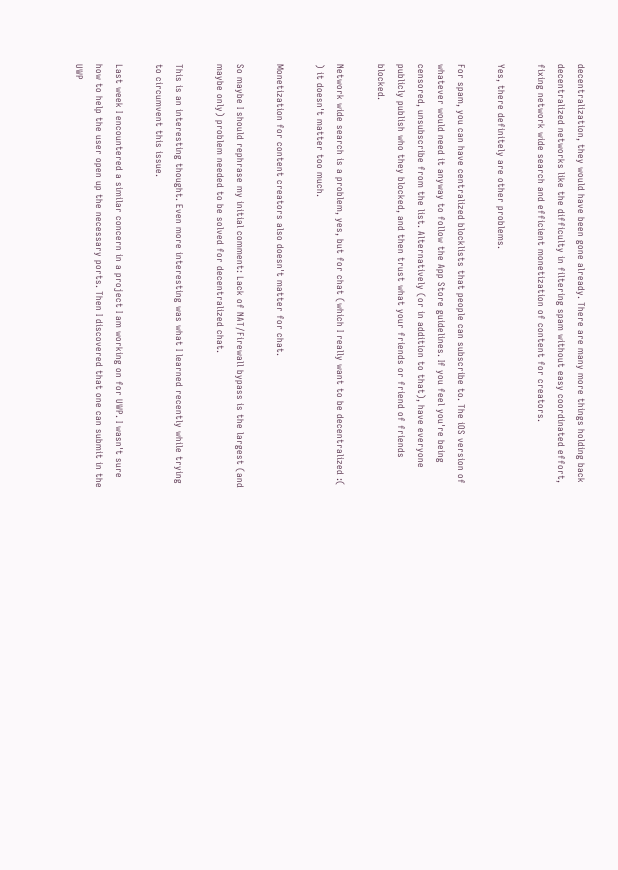decentralization, they would have been gone already. There are many more things holding back decentralized networks like the difficulty in filtering spam without easy coordinated effort, fixing network wide search and efficient monetization of content for creators.

Yes, there definitely are other problems.

For spam, you can have centralized blocklists that people can subscribe to. The iOS version of whatever would need it anyway to follow the App Store guidelines. If you feel you're being censored, unsubscribe from the list. Alternatively (or in addition to that), have everyone publicly publish who they blocked, and then trust what your friends or friend of friends blocked.

Network wide search is a problem, yes, but for chat (which I really want to be decentralized :( ) it doesn't matter too much.

Monetization for content creators also doesn't matter for chat.

So maybe I should rephrase my initial comment: Lack of NAT/Firewall bypass is the largest (and maybe only) problem needed to be solved for decentralized chat.

This is an interesting thought. Even more interesting was what I learned recently while trying to circumvent this issue.

Last week I encountered a similar concern in a project I am working on for UWP. I wasn't sure how to help the user open up the necessary ports. Then I discovered that one can submit in the UWP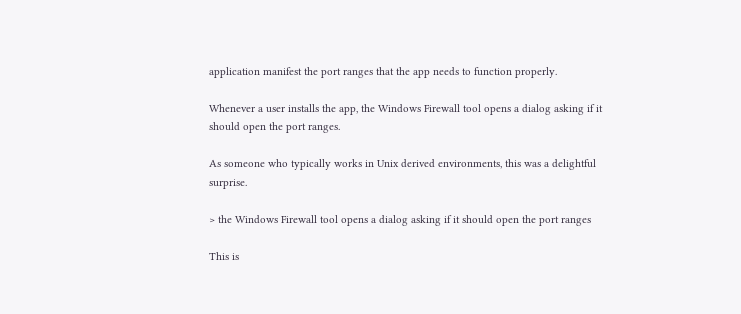application manifest the port ranges that the app needs to function properly.

Whenever a user installs the app, the Windows Firewall tool opens a dialog asking if it should open the port ranges.

As someone who typically works in Unix derived environments, this was a delightful surprise.

> the Windows Firewall tool opens a dialog asking if it should open the port ranges

This is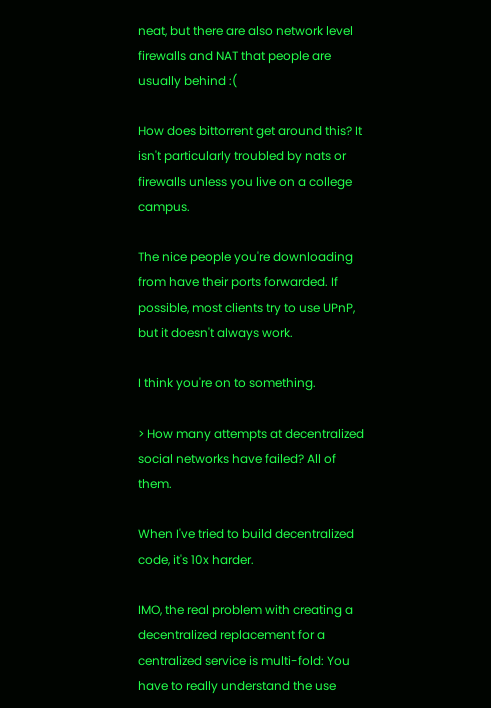neat, but there are also network level firewalls and NAT that people are usually behind :(

How does bittorrent get around this? It isn't particularly troubled by nats or firewalls unless you live on a college campus.

The nice people you're downloading from have their ports forwarded. If possible, most clients try to use UPnP, but it doesn't always work.

I think you're on to something.

> How many attempts at decentralized social networks have failed? All of them.

When I've tried to build decentralized code, it's 10x harder.

IMO, the real problem with creating a decentralized replacement for a centralized service is multi-fold: You have to really understand the use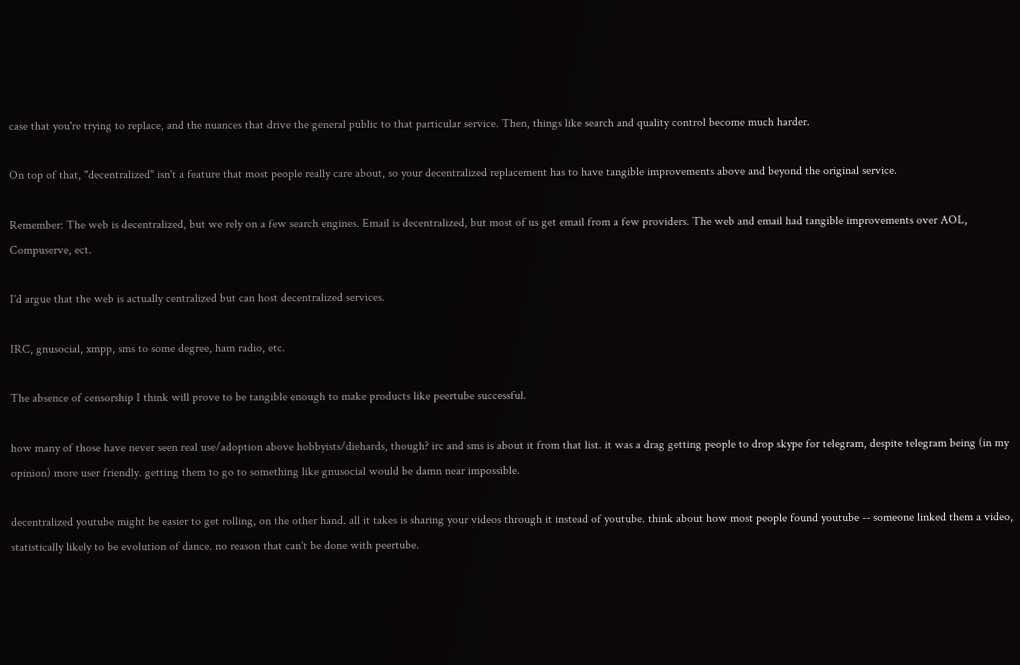case that you're trying to replace, and the nuances that drive the general public to that particular service. Then, things like search and quality control become much harder.

On top of that, "decentralized" isn't a feature that most people really care about, so your decentralized replacement has to have tangible improvements above and beyond the original service.

Remember: The web is decentralized, but we rely on a few search engines. Email is decentralized, but most of us get email from a few providers. The web and email had tangible improvements over AOL, Compuserve, ect.

I'd argue that the web is actually centralized but can host decentralized services.

IRC, gnusocial, xmpp, sms to some degree, ham radio, etc.

The absence of censorship I think will prove to be tangible enough to make products like peertube successful.

how many of those have never seen real use/adoption above hobbyists/diehards, though? irc and sms is about it from that list. it was a drag getting people to drop skype for telegram, despite telegram being (in my opinion) more user friendly. getting them to go to something like gnusocial would be damn near impossible.

decentralized youtube might be easier to get rolling, on the other hand. all it takes is sharing your videos through it instead of youtube. think about how most people found youtube -- someone linked them a video, statistically likely to be evolution of dance. no reason that can't be done with peertube.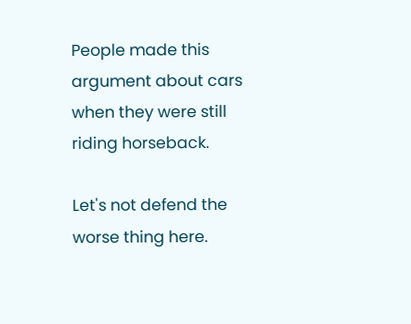People made this argument about cars when they were still riding horseback.

Let's not defend the worse thing here.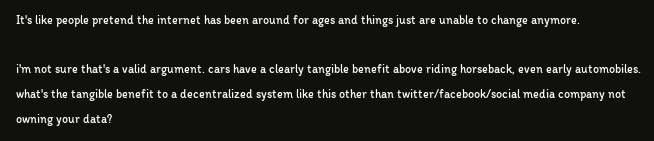It's like people pretend the internet has been around for ages and things just are unable to change anymore.

i'm not sure that's a valid argument. cars have a clearly tangible benefit above riding horseback, even early automobiles. what's the tangible benefit to a decentralized system like this other than twitter/facebook/social media company not owning your data?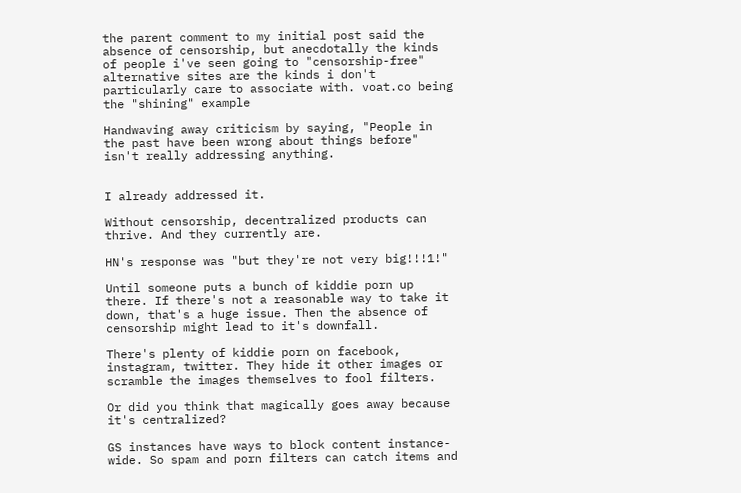the parent comment to my initial post said the absence of censorship, but anecdotally the kinds of people i've seen going to "censorship-free" alternative sites are the kinds i don't particularly care to associate with. voat.co being the "shining" example

Handwaving away criticism by saying, "People in the past have been wrong about things before" isn't really addressing anything.


I already addressed it.

Without censorship, decentralized products can thrive. And they currently are.

HN's response was "but they're not very big!!!1!"

Until someone puts a bunch of kiddie porn up there. If there's not a reasonable way to take it down, that's a huge issue. Then the absence of censorship might lead to it's downfall.

There's plenty of kiddie porn on facebook, instagram, twitter. They hide it other images or scramble the images themselves to fool filters.

Or did you think that magically goes away because it's centralized?

GS instances have ways to block content instance-wide. So spam and porn filters can catch items and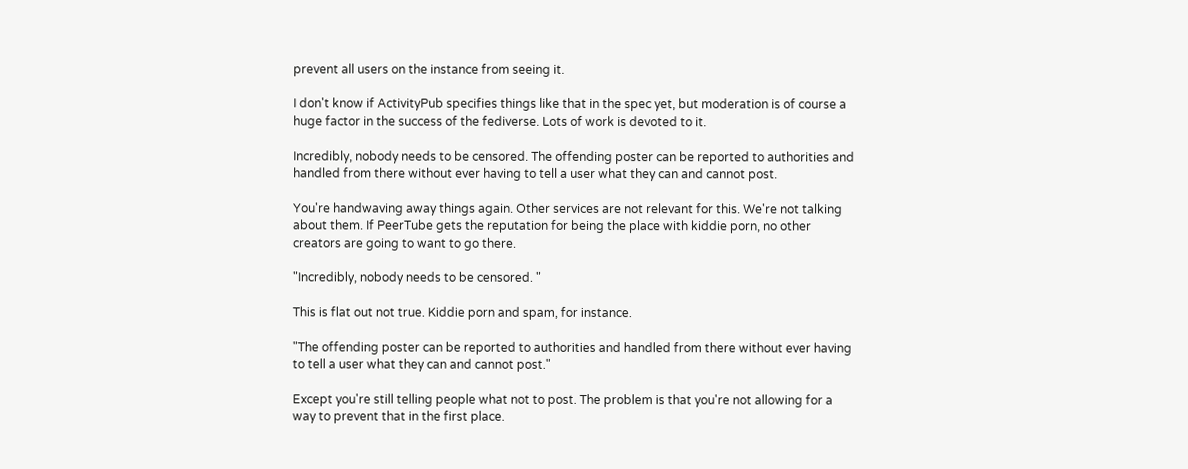prevent all users on the instance from seeing it.

I don't know if ActivityPub specifies things like that in the spec yet, but moderation is of course a huge factor in the success of the fediverse. Lots of work is devoted to it.

Incredibly, nobody needs to be censored. The offending poster can be reported to authorities and handled from there without ever having to tell a user what they can and cannot post.

You're handwaving away things again. Other services are not relevant for this. We're not talking about them. If PeerTube gets the reputation for being the place with kiddie porn, no other creators are going to want to go there.

"Incredibly, nobody needs to be censored. "

This is flat out not true. Kiddie porn and spam, for instance.

"The offending poster can be reported to authorities and handled from there without ever having to tell a user what they can and cannot post."

Except you're still telling people what not to post. The problem is that you're not allowing for a way to prevent that in the first place.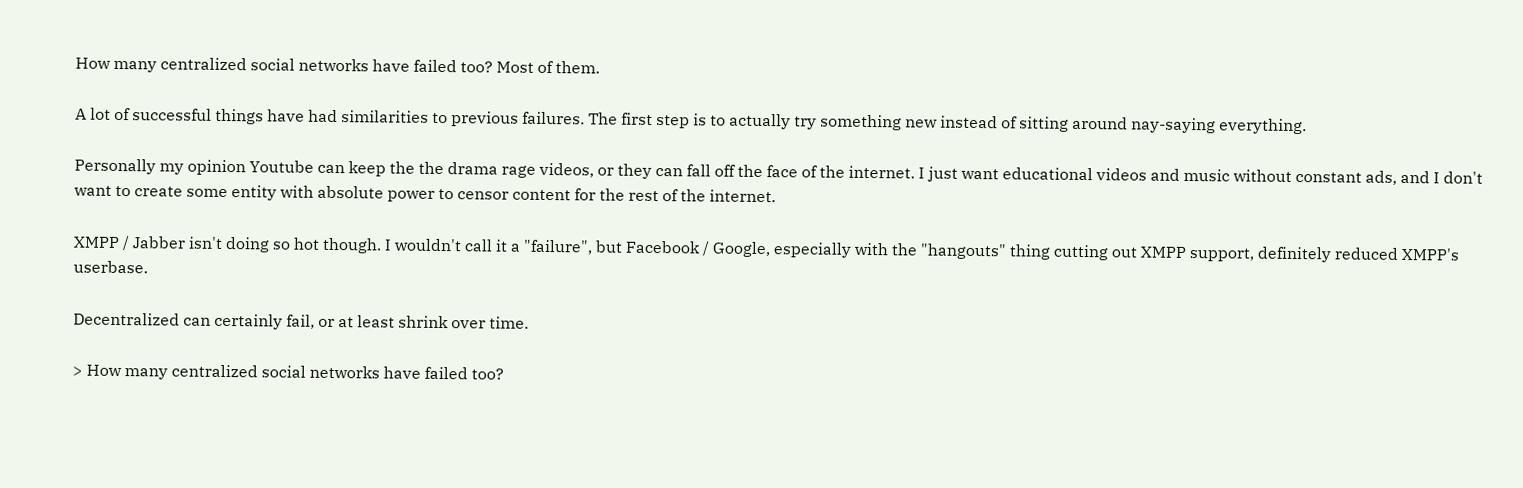How many centralized social networks have failed too? Most of them.

A lot of successful things have had similarities to previous failures. The first step is to actually try something new instead of sitting around nay-saying everything.

Personally my opinion Youtube can keep the the drama rage videos, or they can fall off the face of the internet. I just want educational videos and music without constant ads, and I don't want to create some entity with absolute power to censor content for the rest of the internet.

XMPP / Jabber isn't doing so hot though. I wouldn't call it a "failure", but Facebook / Google, especially with the "hangouts" thing cutting out XMPP support, definitely reduced XMPP's userbase.

Decentralized can certainly fail, or at least shrink over time.

> How many centralized social networks have failed too?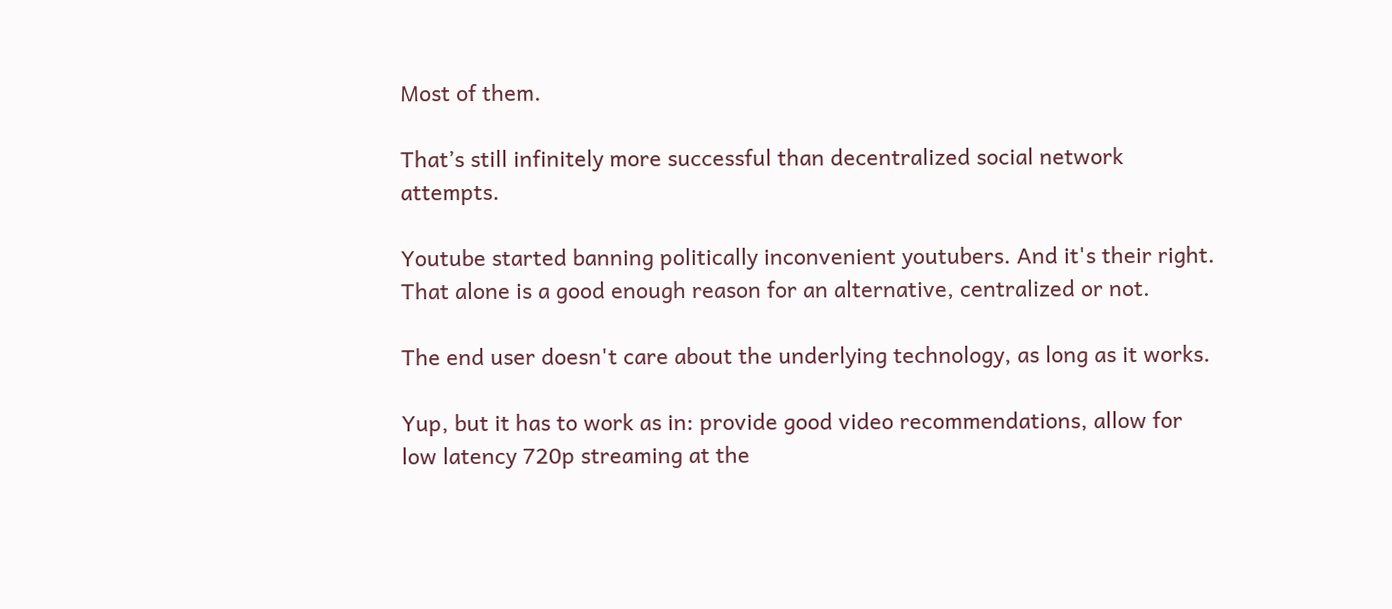Most of them.

That’s still infinitely more successful than decentralized social network attempts.

Youtube started banning politically inconvenient youtubers. And it's their right. That alone is a good enough reason for an alternative, centralized or not.

The end user doesn't care about the underlying technology, as long as it works.

Yup, but it has to work as in: provide good video recommendations, allow for low latency 720p streaming at the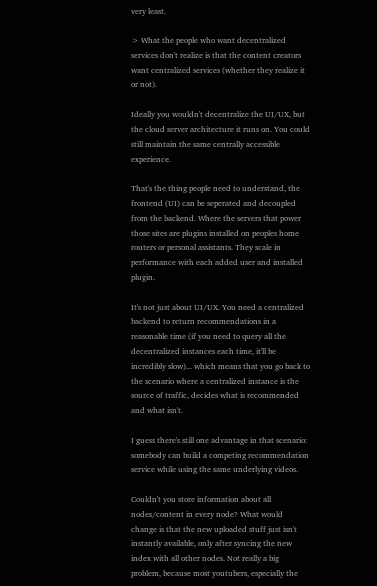very least.

> What the people who want decentralized services don't realize is that the content creators want centralized services (whether they realize it or not).

Ideally you wouldn't decentralize the UI/UX, but the cloud server architecture it runs on. You could still maintain the same centrally accessible experience.

That's the thing people need to understand, the frontend (UI) can be seperated and decoupled from the backend. Where the servers that power those sites are plugins installed on peoples home routers or personal assistants. They scale in performance with each added user and installed plugin.

It's not just about UI/UX. You need a centralized backend to return recommendations in a reasonable time (if you need to query all the decentralized instances each time, it'll be incredibly slow)... which means that you go back to the scenario where a centralized instance is the source of traffic, decides what is recommended and what isn't.

I guess there's still one advantage in that scenario: somebody can build a competing recommendation service while using the same underlying videos.

Couldn't you store information about all nodes/content in every node? What would change is that the new uploaded stuff just isn't instantly available, only after syncing the new index with all other nodes. Not really a big problem, because most youtubers, especially the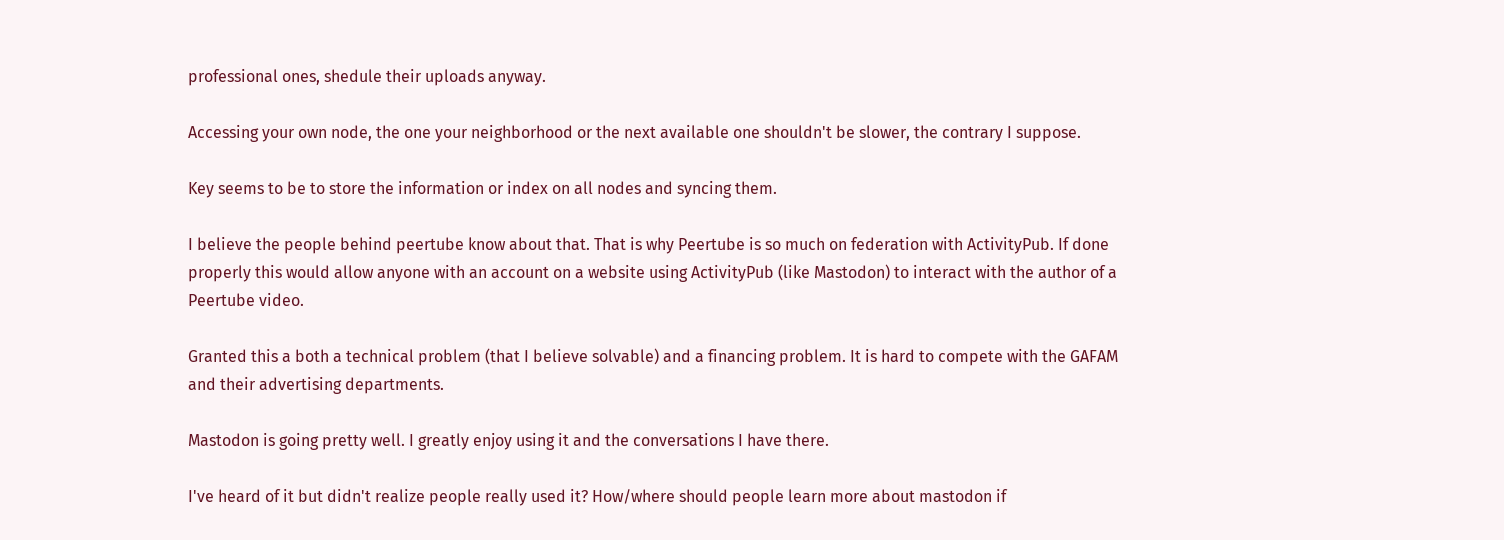professional ones, shedule their uploads anyway.

Accessing your own node, the one your neighborhood or the next available one shouldn't be slower, the contrary I suppose.

Key seems to be to store the information or index on all nodes and syncing them.

I believe the people behind peertube know about that. That is why Peertube is so much on federation with ActivityPub. If done properly this would allow anyone with an account on a website using ActivityPub (like Mastodon) to interact with the author of a Peertube video.

Granted this a both a technical problem (that I believe solvable) and a financing problem. It is hard to compete with the GAFAM and their advertising departments.

Mastodon is going pretty well. I greatly enjoy using it and the conversations I have there.

I've heard of it but didn't realize people really used it? How/where should people learn more about mastodon if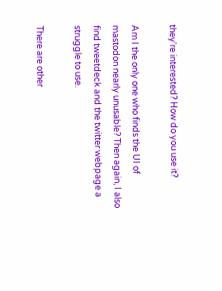they're interested? How do you use it?

Am I the only one who finds the UI of mastodon nearly unusable? Then again, I also find tweetdeck and the twitter webpage a struggle to use.

There are other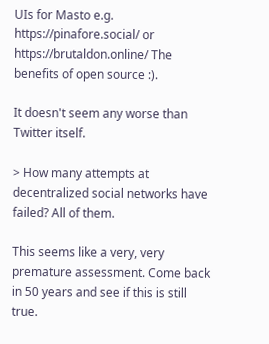UIs for Masto e.g. https://pinafore.social/ or https://brutaldon.online/ The benefits of open source :).

It doesn't seem any worse than Twitter itself.

> How many attempts at decentralized social networks have failed? All of them.

This seems like a very, very premature assessment. Come back in 50 years and see if this is still true.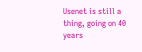Usenet is still a thing, going on 40 years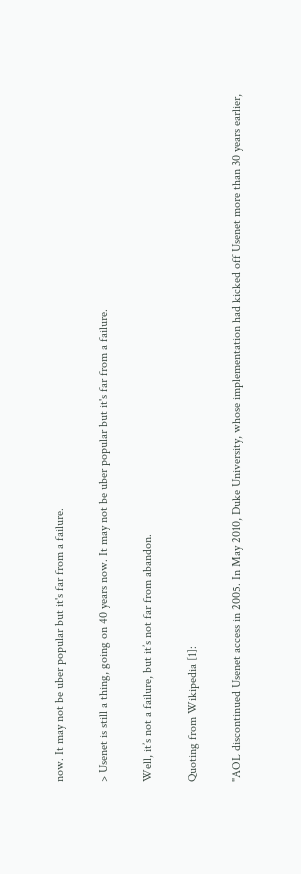now. It may not be uber popular but it's far from a failure.

> Usenet is still a thing, going on 40 years now. It may not be uber popular but it's far from a failure.

Well, it’s not a failure, but it’s not far from abandon.

Quoting from Wikipedia [1]:

"AOL discontinued Usenet access in 2005. In May 2010, Duke University, whose implementation had kicked off Usenet more than 30 years earlier,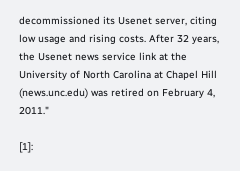decommissioned its Usenet server, citing low usage and rising costs. After 32 years, the Usenet news service link at the University of North Carolina at Chapel Hill (news.unc.edu) was retired on February 4, 2011."

[1]: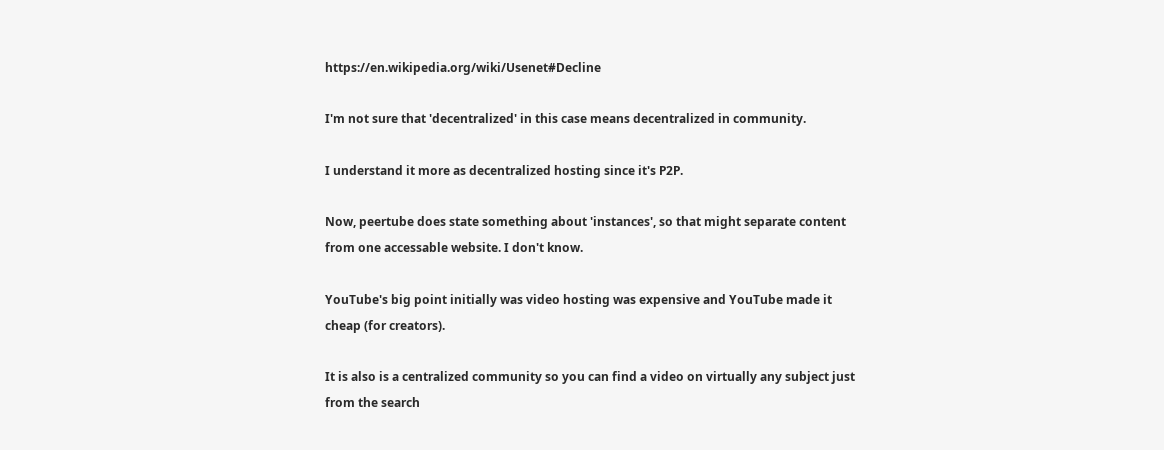https://en.wikipedia.org/wiki/Usenet#Decline

I'm not sure that 'decentralized' in this case means decentralized in community.

I understand it more as decentralized hosting since it's P2P.

Now, peertube does state something about 'instances', so that might separate content from one accessable website. I don't know.

YouTube's big point initially was video hosting was expensive and YouTube made it cheap (for creators).

It is also is a centralized community so you can find a video on virtually any subject just from the search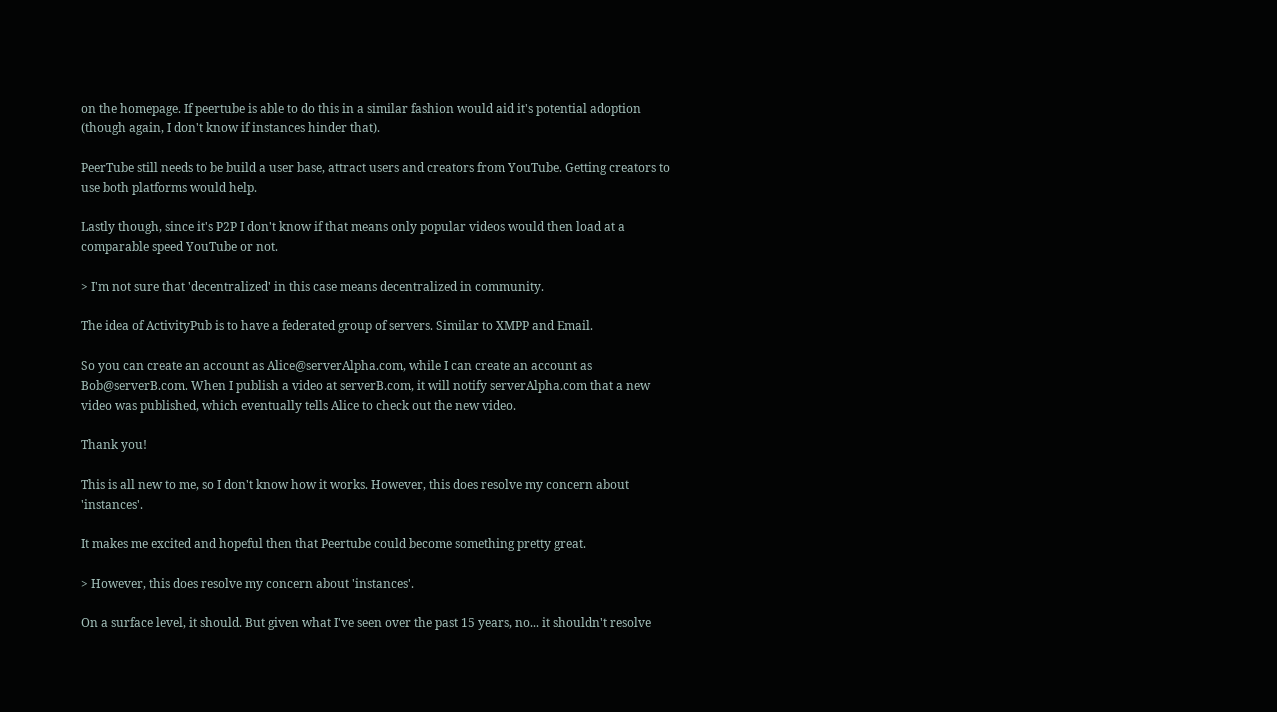on the homepage. If peertube is able to do this in a similar fashion would aid it's potential adoption (though again, I don't know if instances hinder that).

PeerTube still needs to be build a user base, attract users and creators from YouTube. Getting creators to use both platforms would help.

Lastly though, since it's P2P I don't know if that means only popular videos would then load at a comparable speed YouTube or not.

> I'm not sure that 'decentralized' in this case means decentralized in community.

The idea of ActivityPub is to have a federated group of servers. Similar to XMPP and Email.

So you can create an account as Alice@serverAlpha.com, while I can create an account as Bob@serverB.com. When I publish a video at serverB.com, it will notify serverAlpha.com that a new video was published, which eventually tells Alice to check out the new video.

Thank you!

This is all new to me, so I don't know how it works. However, this does resolve my concern about 'instances'.

It makes me excited and hopeful then that Peertube could become something pretty great.

> However, this does resolve my concern about 'instances'.

On a surface level, it should. But given what I've seen over the past 15 years, no... it shouldn't resolve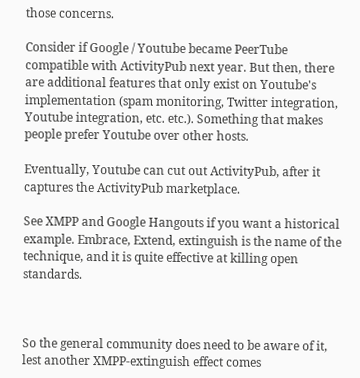those concerns.

Consider if Google / Youtube became PeerTube compatible with ActivityPub next year. But then, there are additional features that only exist on Youtube's implementation (spam monitoring, Twitter integration, Youtube integration, etc. etc.). Something that makes people prefer Youtube over other hosts.

Eventually, Youtube can cut out ActivityPub, after it captures the ActivityPub marketplace.

See XMPP and Google Hangouts if you want a historical example. Embrace, Extend, extinguish is the name of the technique, and it is quite effective at killing open standards.



So the general community does need to be aware of it, lest another XMPP-extinguish effect comes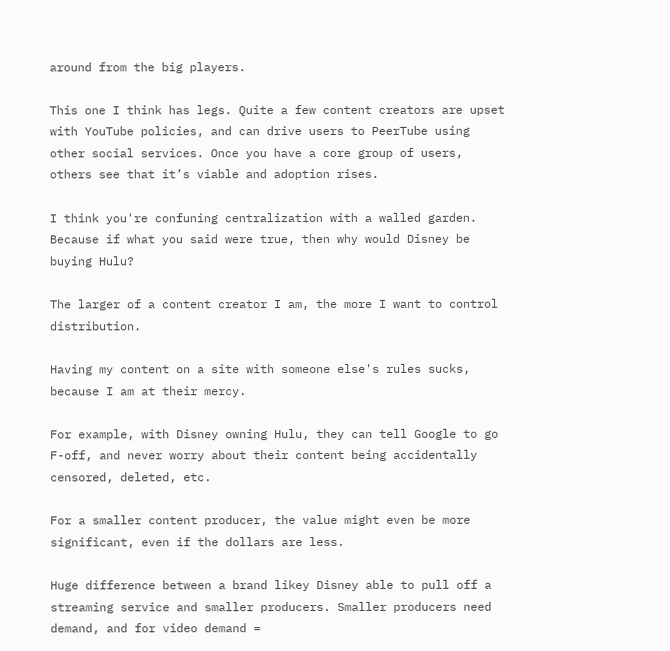around from the big players.

This one I think has legs. Quite a few content creators are upset with YouTube policies, and can drive users to PeerTube using other social services. Once you have a core group of users, others see that it’s viable and adoption rises.

I think you're confuning centralization with a walled garden. Because if what you said were true, then why would Disney be buying Hulu?

The larger of a content creator I am, the more I want to control distribution.

Having my content on a site with someone else's rules sucks, because I am at their mercy.

For example, with Disney owning Hulu, they can tell Google to go F-off, and never worry about their content being accidentally censored, deleted, etc.

For a smaller content producer, the value might even be more significant, even if the dollars are less.

Huge difference between a brand likey Disney able to pull off a streaming service and smaller producers. Smaller producers need demand, and for video demand =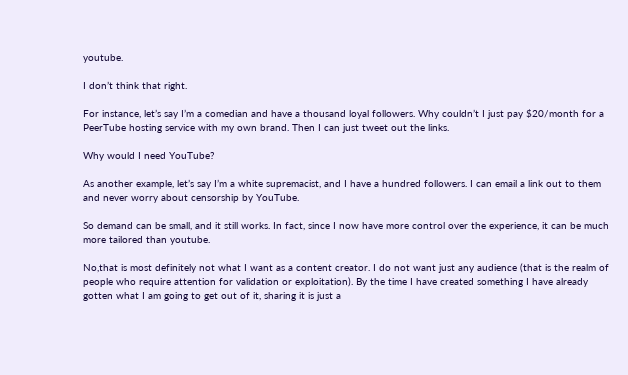youtube.

I don’t think that right.

For instance, let’s say I’m a comedian and have a thousand loyal followers. Why couldn’t I just pay $20/month for a PeerTube hosting service with my own brand. Then I can just tweet out the links.

Why would I need YouTube?

As another example, let’s say I’m a white supremacist, and I have a hundred followers. I can email a link out to them and never worry about censorship by YouTube.

So demand can be small, and it still works. In fact, since I now have more control over the experience, it can be much more tailored than youtube.

No,that is most definitely not what I want as a content creator. I do not want just any audience (that is the realm of people who require attention for validation or exploitation). By the time I have created something I have already gotten what I am going to get out of it, sharing it is just a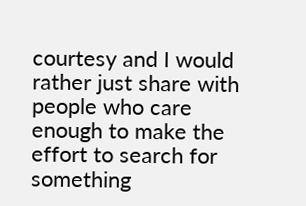courtesy and I would rather just share with people who care enough to make the effort to search for something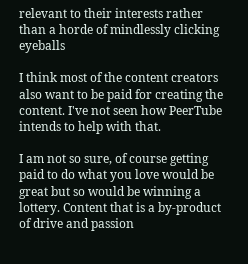relevant to their interests rather than a horde of mindlessly clicking eyeballs

I think most of the content creators also want to be paid for creating the content. I've not seen how PeerTube intends to help with that.

I am not so sure, of course getting paid to do what you love would be great but so would be winning a lottery. Content that is a by-product of drive and passion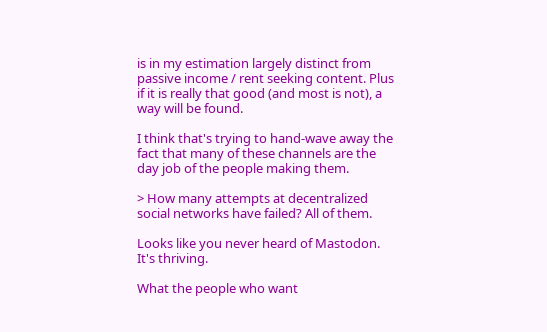is in my estimation largely distinct from passive income / rent seeking content. Plus if it is really that good (and most is not), a way will be found.

I think that's trying to hand-wave away the fact that many of these channels are the day job of the people making them.

> How many attempts at decentralized social networks have failed? All of them.

Looks like you never heard of Mastodon. It's thriving.

What the people who want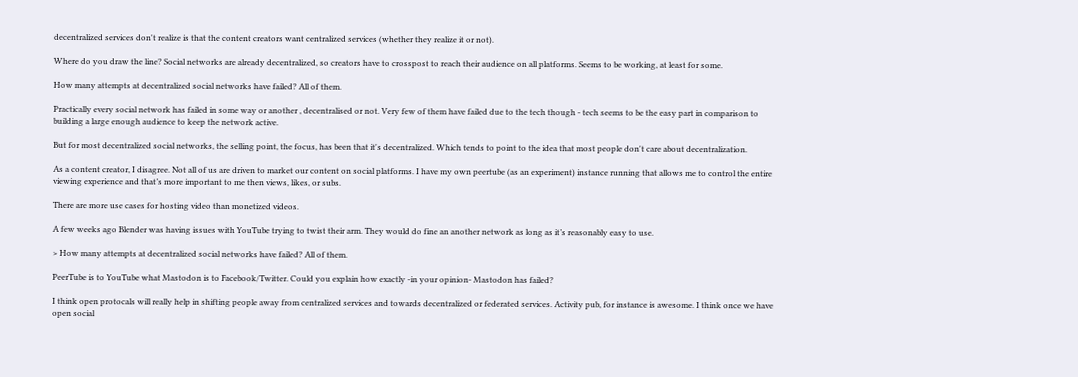decentralized services don't realize is that the content creators want centralized services (whether they realize it or not).

Where do you draw the line? Social networks are already decentralized, so creators have to crosspost to reach their audience on all platforms. Seems to be working, at least for some.

How many attempts at decentralized social networks have failed? All of them.

Practically every social network has failed in some way or another , decentralised or not. Very few of them have failed due to the tech though - tech seems to be the easy part in comparison to building a large enough audience to keep the network active.

But for most decentralized social networks, the selling point, the focus, has been that it's decentralized. Which tends to point to the idea that most people don't care about decentralization.

As a content creator, I disagree. Not all of us are driven to market our content on social platforms. I have my own peertube (as an experiment) instance running that allows me to control the entire viewing experience and that’s more important to me then views, likes, or subs.

There are more use cases for hosting video than monetized videos.

A few weeks ago Blender was having issues with YouTube trying to twist their arm. They would do fine an another network as long as it’s reasonably easy to use.

> How many attempts at decentralized social networks have failed? All of them.

PeerTube is to YouTube what Mastodon is to Facebook/Twitter. Could you explain how exactly -in your opinion- Mastodon has failed?

I think open protocals will really help in shifting people away from centralized services and towards decentralized or federated services. Activity pub, for instance is awesome. I think once we have open social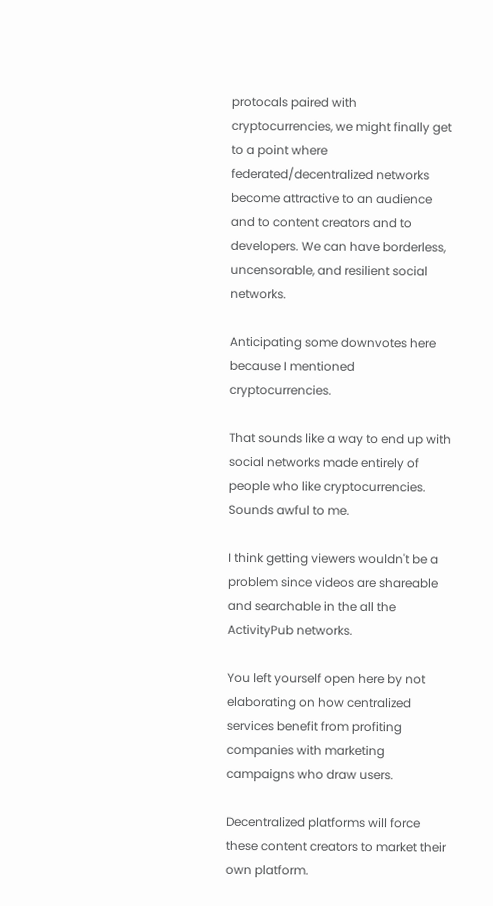protocals paired with cryptocurrencies, we might finally get to a point where federated/decentralized networks become attractive to an audience and to content creators and to developers. We can have borderless, uncensorable, and resilient social networks.

Anticipating some downvotes here because I mentioned cryptocurrencies.

That sounds like a way to end up with social networks made entirely of people who like cryptocurrencies. Sounds awful to me.

I think getting viewers wouldn't be a problem since videos are shareable and searchable in the all the ActivityPub networks.

You left yourself open here by not elaborating on how centralized services benefit from profiting companies with marketing campaigns who draw users.

Decentralized platforms will force these content creators to market their own platform.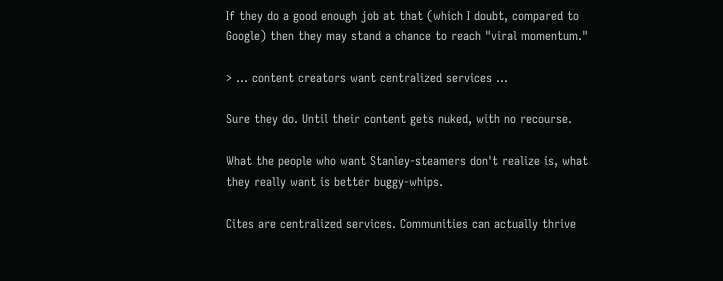If they do a good enough job at that (which I doubt, compared to Google) then they may stand a chance to reach "viral momentum."

> ... content creators want centralized services ...

Sure they do. Until their content gets nuked, with no recourse.

What the people who want Stanley-steamers don't realize is, what they really want is better buggy-whips.

Cites are centralized services. Communities can actually thrive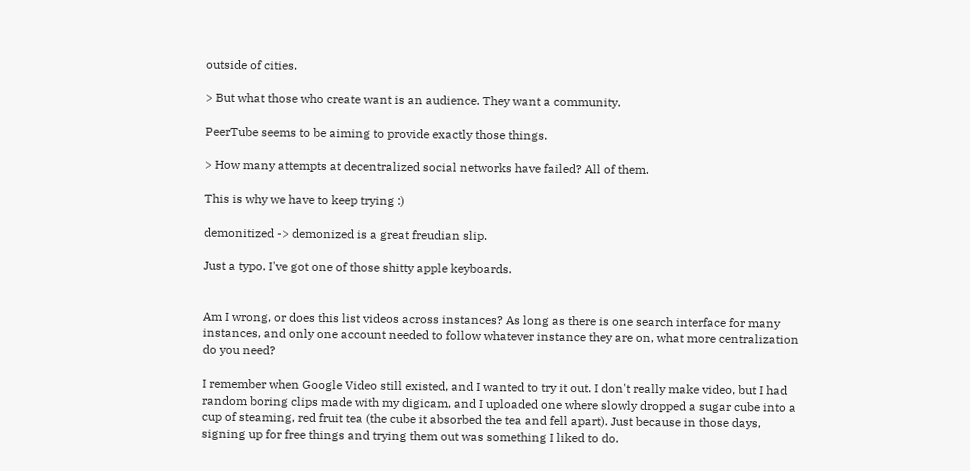outside of cities.

> But what those who create want is an audience. They want a community.

PeerTube seems to be aiming to provide exactly those things.

> How many attempts at decentralized social networks have failed? All of them.

This is why we have to keep trying :)

demonitized -> demonized is a great freudian slip.

Just a typo. I've got one of those shitty apple keyboards.


Am I wrong, or does this list videos across instances? As long as there is one search interface for many instances, and only one account needed to follow whatever instance they are on, what more centralization do you need?

I remember when Google Video still existed, and I wanted to try it out. I don't really make video, but I had random boring clips made with my digicam, and I uploaded one where slowly dropped a sugar cube into a cup of steaming, red fruit tea (the cube it absorbed the tea and fell apart). Just because in those days, signing up for free things and trying them out was something I liked to do.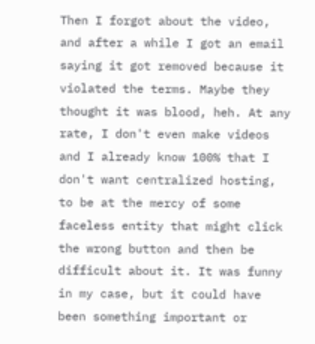Then I forgot about the video, and after a while I got an email saying it got removed because it violated the terms. Maybe they thought it was blood, heh. At any rate, I don't even make videos and I already know 100% that I don't want centralized hosting, to be at the mercy of some faceless entity that might click the wrong button and then be difficult about it. It was funny in my case, but it could have been something important or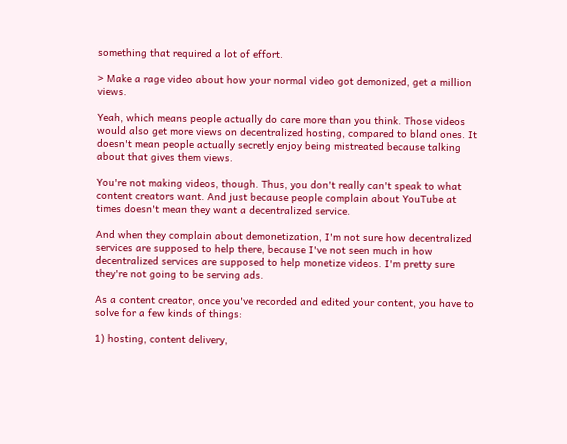something that required a lot of effort.

> Make a rage video about how your normal video got demonized, get a million views.

Yeah, which means people actually do care more than you think. Those videos would also get more views on decentralized hosting, compared to bland ones. It doesn't mean people actually secretly enjoy being mistreated because talking about that gives them views.

You're not making videos, though. Thus, you don't really can't speak to what content creators want. And just because people complain about YouTube at times doesn't mean they want a decentralized service.

And when they complain about demonetization, I'm not sure how decentralized services are supposed to help there, because I've not seen much in how decentralized services are supposed to help monetize videos. I'm pretty sure they're not going to be serving ads.

As a content creator, once you've recorded and edited your content, you have to solve for a few kinds of things:

1) hosting, content delivery,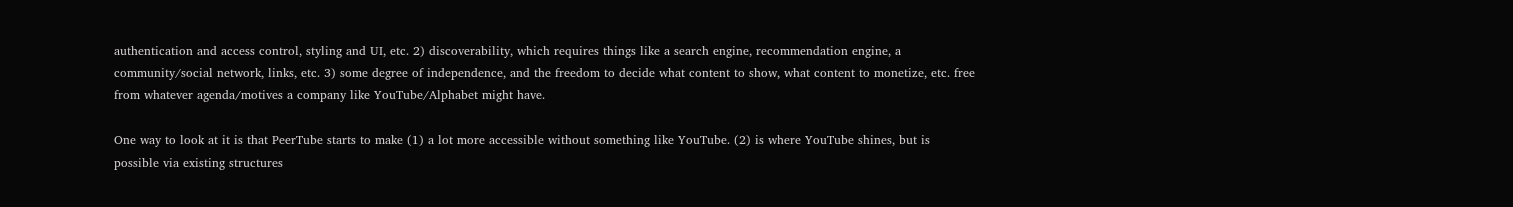authentication and access control, styling and UI, etc. 2) discoverability, which requires things like a search engine, recommendation engine, a community/social network, links, etc. 3) some degree of independence, and the freedom to decide what content to show, what content to monetize, etc. free from whatever agenda/motives a company like YouTube/Alphabet might have.

One way to look at it is that PeerTube starts to make (1) a lot more accessible without something like YouTube. (2) is where YouTube shines, but is possible via existing structures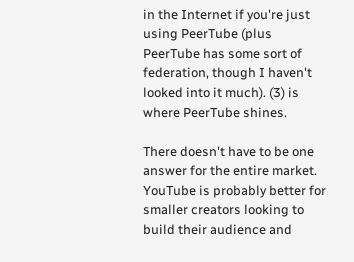in the Internet if you're just using PeerTube (plus PeerTube has some sort of federation, though I haven't looked into it much). (3) is where PeerTube shines.

There doesn't have to be one answer for the entire market. YouTube is probably better for smaller creators looking to build their audience and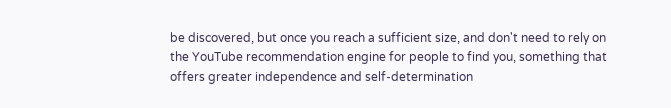be discovered, but once you reach a sufficient size, and don't need to rely on the YouTube recommendation engine for people to find you, something that offers greater independence and self-determination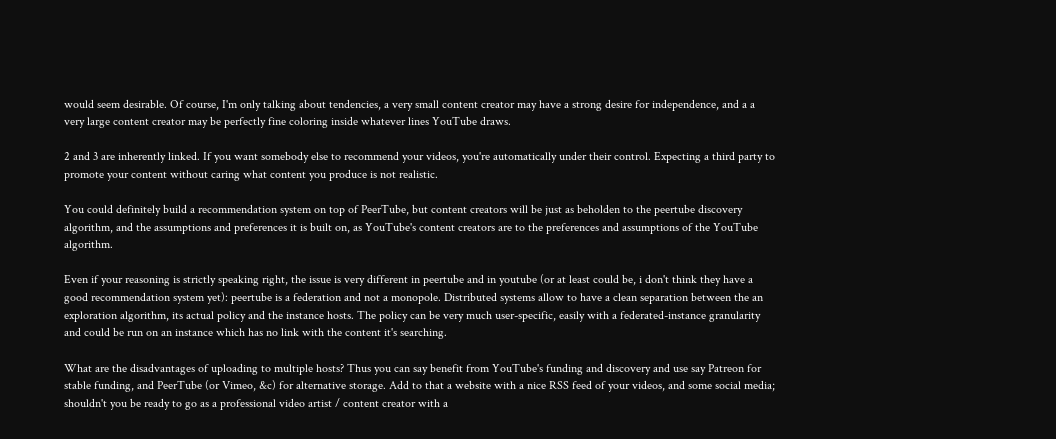would seem desirable. Of course, I'm only talking about tendencies, a very small content creator may have a strong desire for independence, and a a very large content creator may be perfectly fine coloring inside whatever lines YouTube draws.

2 and 3 are inherently linked. If you want somebody else to recommend your videos, you're automatically under their control. Expecting a third party to promote your content without caring what content you produce is not realistic.

You could definitely build a recommendation system on top of PeerTube, but content creators will be just as beholden to the peertube discovery algorithm, and the assumptions and preferences it is built on, as YouTube's content creators are to the preferences and assumptions of the YouTube algorithm.

Even if your reasoning is strictly speaking right, the issue is very different in peertube and in youtube (or at least could be, i don't think they have a good recommendation system yet): peertube is a federation and not a monopole. Distributed systems allow to have a clean separation between the an exploration algorithm, its actual policy and the instance hosts. The policy can be very much user-specific, easily with a federated-instance granularity and could be run on an instance which has no link with the content it's searching.

What are the disadvantages of uploading to multiple hosts? Thus you can say benefit from YouTube's funding and discovery and use say Patreon for stable funding, and PeerTube (or Vimeo, &c) for alternative storage. Add to that a website with a nice RSS feed of your videos, and some social media; shouldn't you be ready to go as a professional video artist / content creator with a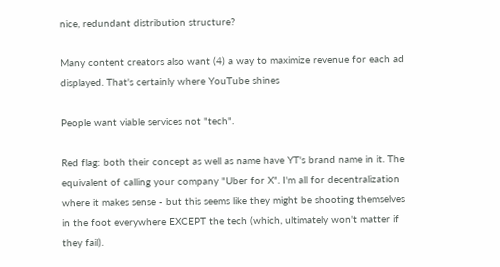nice, redundant distribution structure?

Many content creators also want (4) a way to maximize revenue for each ad displayed. That's certainly where YouTube shines

People want viable services not "tech".

Red flag: both their concept as well as name have YT's brand name in it. The equivalent of calling your company "Uber for X". I'm all for decentralization where it makes sense - but this seems like they might be shooting themselves in the foot everywhere EXCEPT the tech (which, ultimately won't matter if they fail).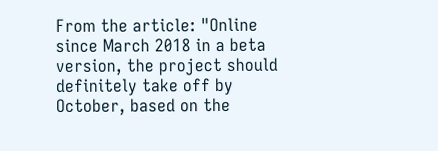From the article: "Online since March 2018 in a beta version, the project should definitely take off by October, based on the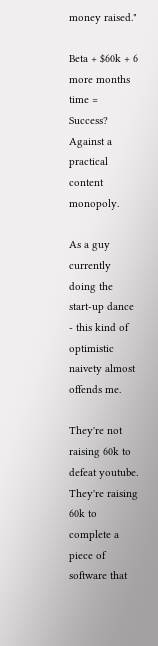money raised."

Beta + $60k + 6 more months time = Success? Against a practical content monopoly.

As a guy currently doing the start-up dance - this kind of optimistic naivety almost offends me.

They're not raising 60k to defeat youtube. They're raising 60k to complete a piece of software that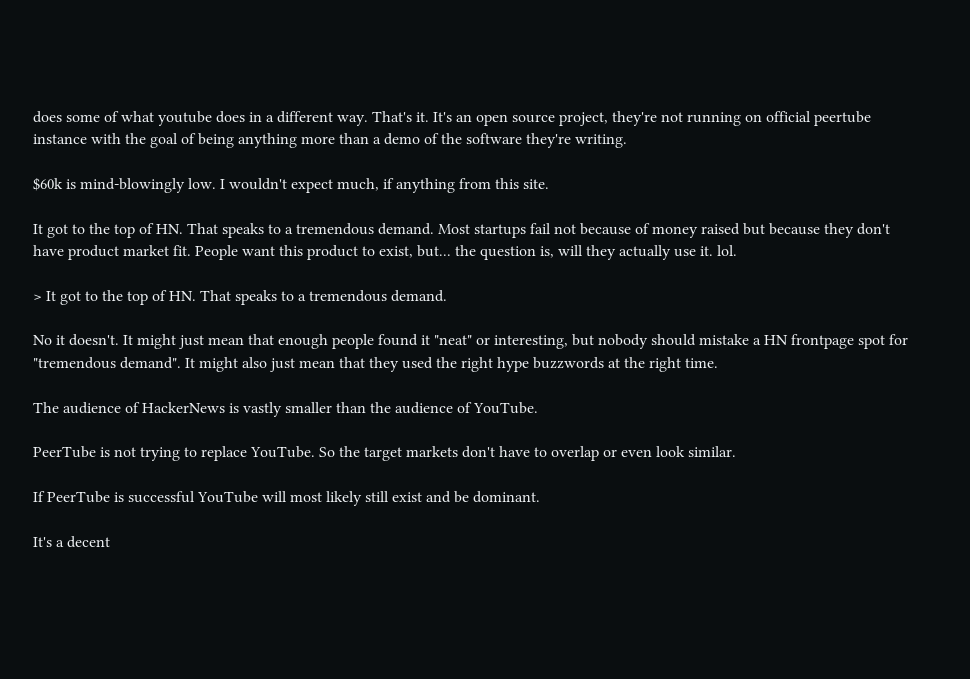does some of what youtube does in a different way. That's it. It's an open source project, they're not running on official peertube instance with the goal of being anything more than a demo of the software they're writing.

$60k is mind-blowingly low. I wouldn't expect much, if anything from this site.

It got to the top of HN. That speaks to a tremendous demand. Most startups fail not because of money raised but because they don't have product market fit. People want this product to exist, but... the question is, will they actually use it. lol.

> It got to the top of HN. That speaks to a tremendous demand.

No it doesn't. It might just mean that enough people found it "neat" or interesting, but nobody should mistake a HN frontpage spot for "tremendous demand". It might also just mean that they used the right hype buzzwords at the right time.

The audience of HackerNews is vastly smaller than the audience of YouTube.

PeerTube is not trying to replace YouTube. So the target markets don't have to overlap or even look similar.

If PeerTube is successful YouTube will most likely still exist and be dominant.

It's a decent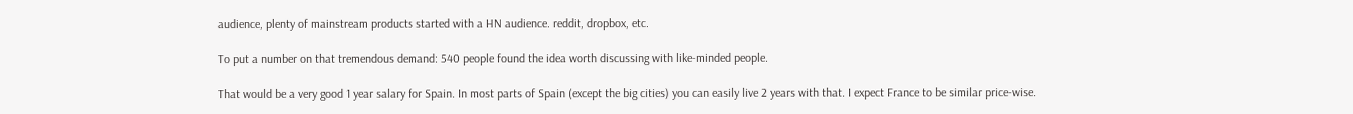audience, plenty of mainstream products started with a HN audience. reddit, dropbox, etc.

To put a number on that tremendous demand: 540 people found the idea worth discussing with like-minded people.

That would be a very good 1 year salary for Spain. In most parts of Spain (except the big cities) you can easily live 2 years with that. I expect France to be similar price-wise.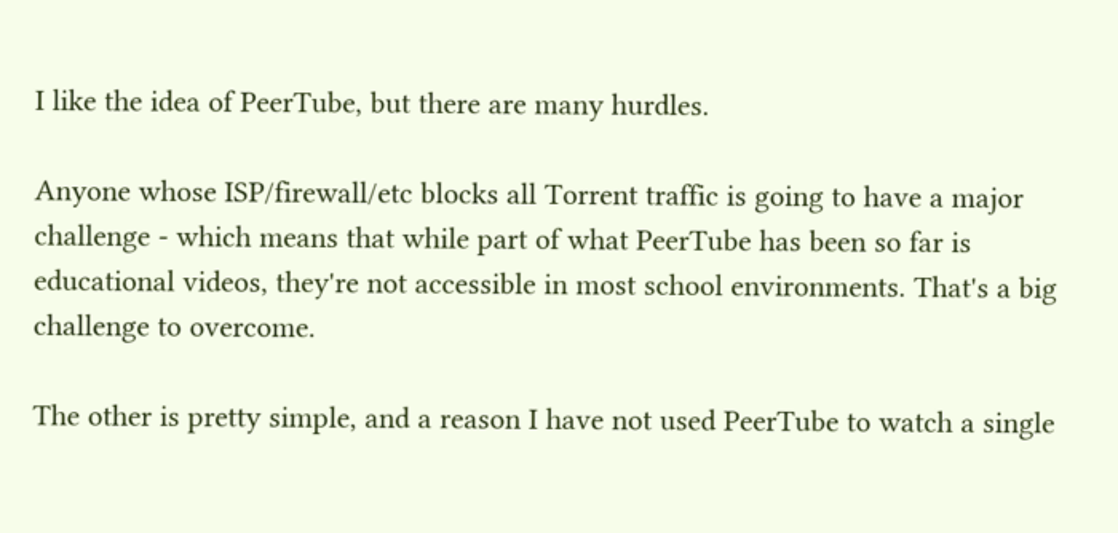I like the idea of PeerTube, but there are many hurdles.

Anyone whose ISP/firewall/etc blocks all Torrent traffic is going to have a major challenge - which means that while part of what PeerTube has been so far is educational videos, they're not accessible in most school environments. That's a big challenge to overcome.

The other is pretty simple, and a reason I have not used PeerTube to watch a single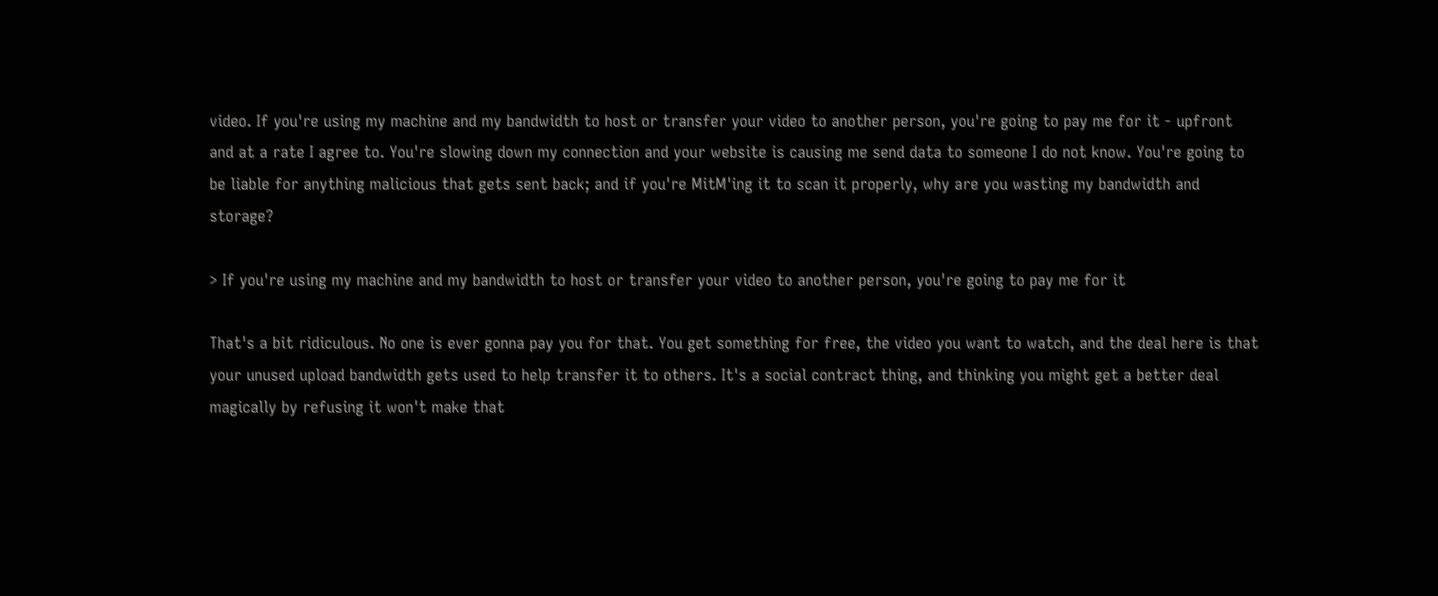video. If you're using my machine and my bandwidth to host or transfer your video to another person, you're going to pay me for it - upfront and at a rate I agree to. You're slowing down my connection and your website is causing me send data to someone I do not know. You're going to be liable for anything malicious that gets sent back; and if you're MitM'ing it to scan it properly, why are you wasting my bandwidth and storage?

> If you're using my machine and my bandwidth to host or transfer your video to another person, you're going to pay me for it

That's a bit ridiculous. No one is ever gonna pay you for that. You get something for free, the video you want to watch, and the deal here is that your unused upload bandwidth gets used to help transfer it to others. It's a social contract thing, and thinking you might get a better deal magically by refusing it won't make that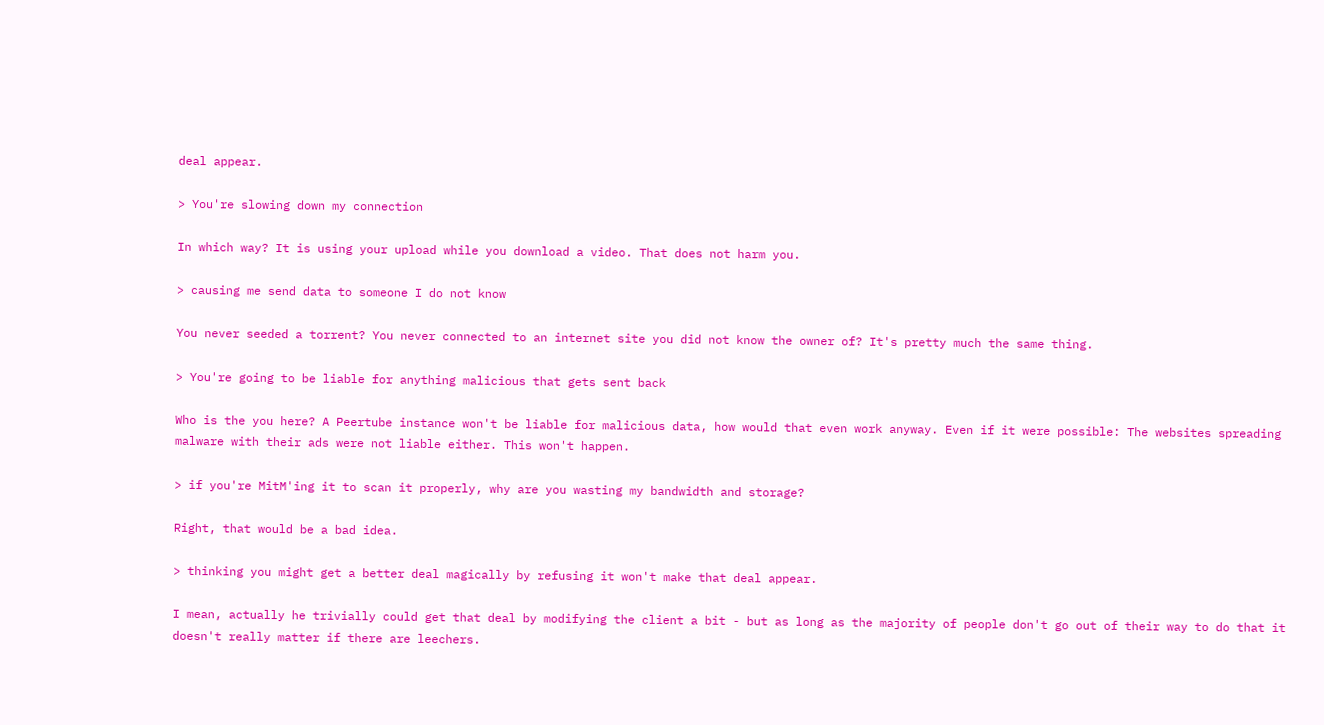deal appear.

> You're slowing down my connection

In which way? It is using your upload while you download a video. That does not harm you.

> causing me send data to someone I do not know

You never seeded a torrent? You never connected to an internet site you did not know the owner of? It's pretty much the same thing.

> You're going to be liable for anything malicious that gets sent back

Who is the you here? A Peertube instance won't be liable for malicious data, how would that even work anyway. Even if it were possible: The websites spreading malware with their ads were not liable either. This won't happen.

> if you're MitM'ing it to scan it properly, why are you wasting my bandwidth and storage?

Right, that would be a bad idea.

> thinking you might get a better deal magically by refusing it won't make that deal appear.

I mean, actually he trivially could get that deal by modifying the client a bit - but as long as the majority of people don't go out of their way to do that it doesn't really matter if there are leechers.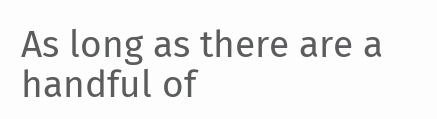As long as there are a handful of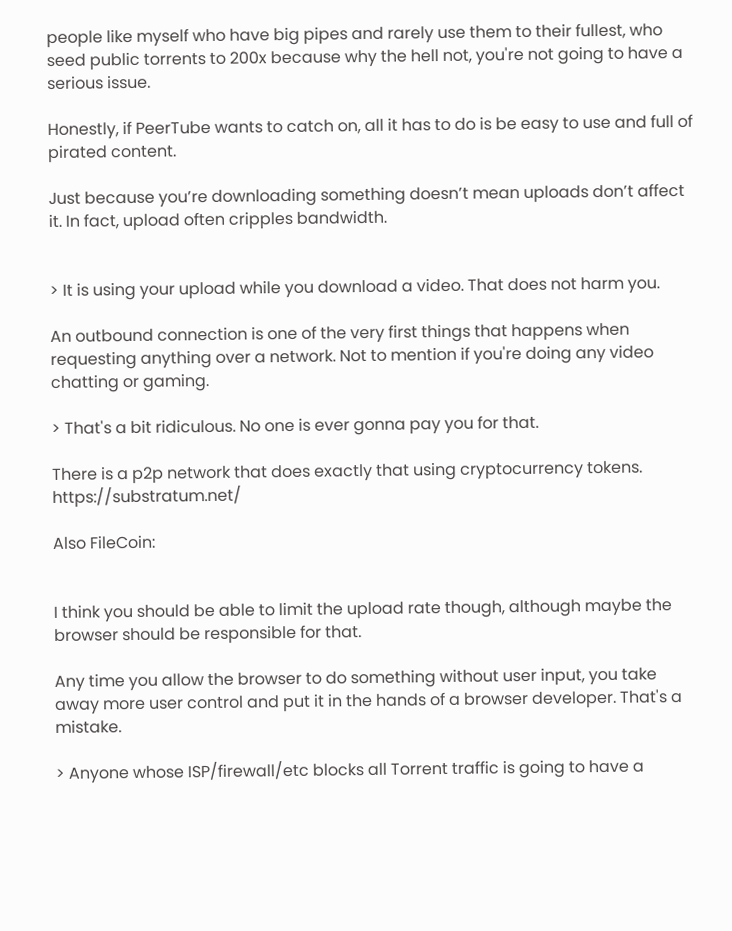people like myself who have big pipes and rarely use them to their fullest, who seed public torrents to 200x because why the hell not, you're not going to have a serious issue.

Honestly, if PeerTube wants to catch on, all it has to do is be easy to use and full of pirated content.

Just because you’re downloading something doesn’t mean uploads don’t affect it. In fact, upload often cripples bandwidth.


> It is using your upload while you download a video. That does not harm you.

An outbound connection is one of the very first things that happens when requesting anything over a network. Not to mention if you're doing any video chatting or gaming.

> That's a bit ridiculous. No one is ever gonna pay you for that.

There is a p2p network that does exactly that using cryptocurrency tokens. https://substratum.net/

Also FileCoin:


I think you should be able to limit the upload rate though, although maybe the browser should be responsible for that.

Any time you allow the browser to do something without user input, you take away more user control and put it in the hands of a browser developer. That's a mistake.

> Anyone whose ISP/firewall/etc blocks all Torrent traffic is going to have a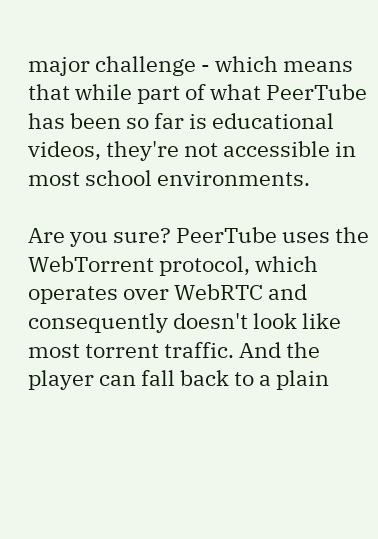major challenge - which means that while part of what PeerTube has been so far is educational videos, they're not accessible in most school environments.

Are you sure? PeerTube uses the WebTorrent protocol, which operates over WebRTC and consequently doesn't look like most torrent traffic. And the player can fall back to a plain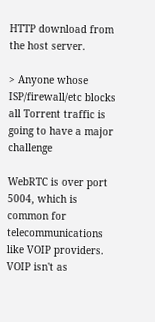HTTP download from the host server.

> Anyone whose ISP/firewall/etc blocks all Torrent traffic is going to have a major challenge

WebRTC is over port 5004, which is common for telecommunications like VOIP providers. VOIP isn't as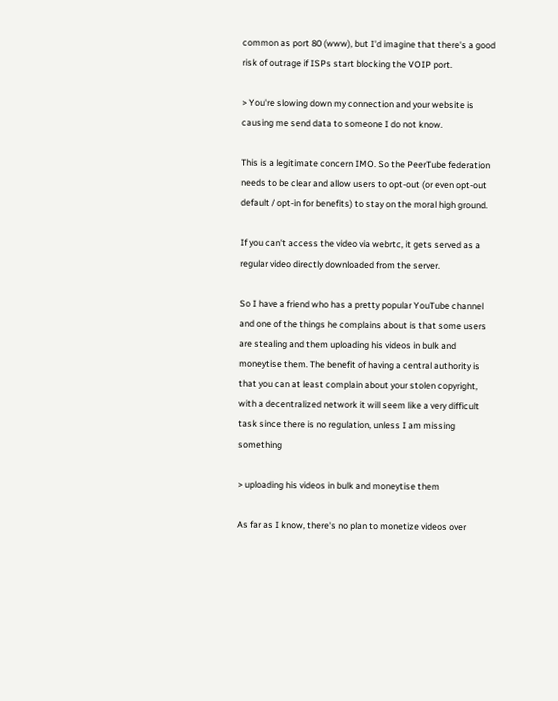common as port 80 (www), but I'd imagine that there's a good risk of outrage if ISPs start blocking the VOIP port.

> You're slowing down my connection and your website is causing me send data to someone I do not know.

This is a legitimate concern IMO. So the PeerTube federation needs to be clear and allow users to opt-out (or even opt-out default / opt-in for benefits) to stay on the moral high ground.

If you can't access the video via webrtc, it gets served as a regular video directly downloaded from the server.

So I have a friend who has a pretty popular YouTube channel and one of the things he complains about is that some users are stealing and them uploading his videos in bulk and moneytise them. The benefit of having a central authority is that you can at least complain about your stolen copyright, with a decentralized network it will seem like a very difficult task since there is no regulation, unless I am missing something

> uploading his videos in bulk and moneytise them

As far as I know, there's no plan to monetize videos over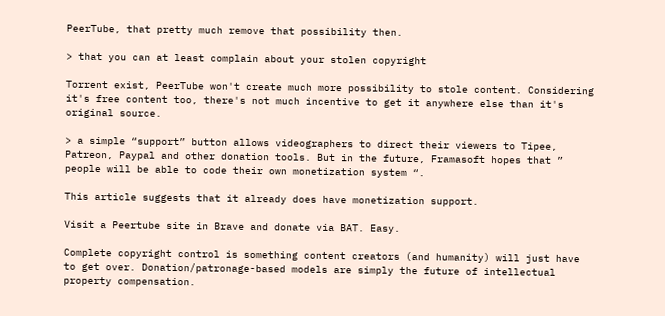PeerTube, that pretty much remove that possibility then.

> that you can at least complain about your stolen copyright

Torrent exist, PeerTube won't create much more possibility to stole content. Considering it's free content too, there's not much incentive to get it anywhere else than it's original source.

> a simple “support” button allows videographers to direct their viewers to Tipee, Patreon, Paypal and other donation tools. But in the future, Framasoft hopes that ” people will be able to code their own monetization system “.

This article suggests that it already does have monetization support.

Visit a Peertube site in Brave and donate via BAT. Easy.

Complete copyright control is something content creators (and humanity) will just have to get over. Donation/patronage-based models are simply the future of intellectual property compensation.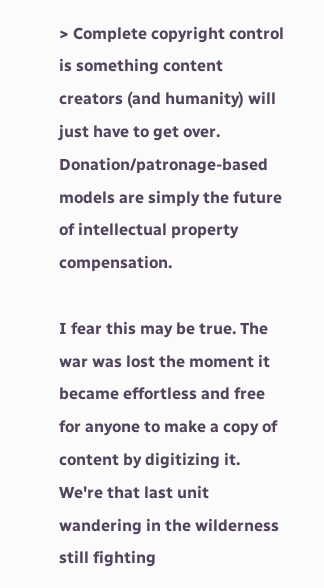> Complete copyright control is something content creators (and humanity) will just have to get over. Donation/patronage-based models are simply the future of intellectual property compensation.

I fear this may be true. The war was lost the moment it became effortless and free for anyone to make a copy of content by digitizing it. We're that last unit wandering in the wilderness still fighting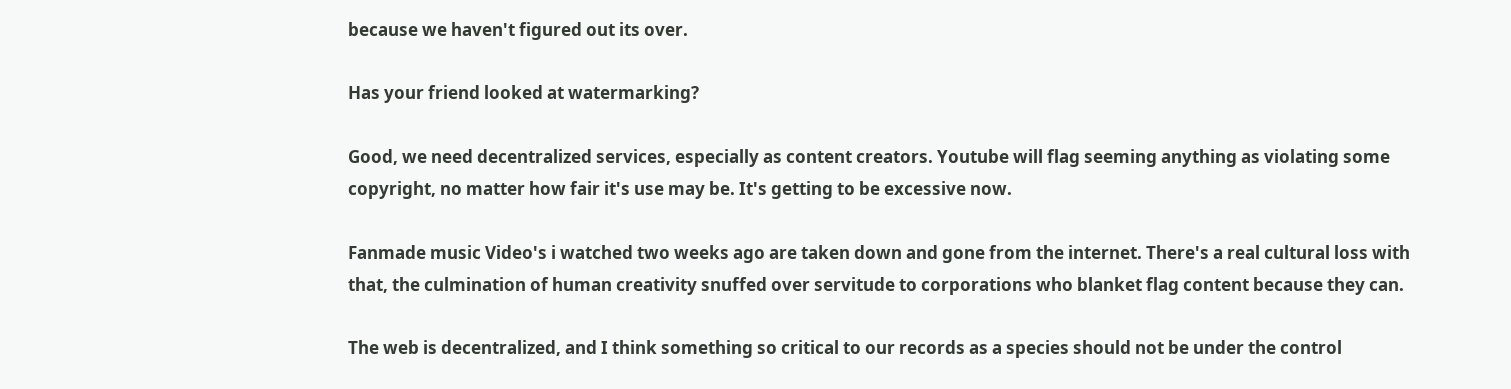because we haven't figured out its over.

Has your friend looked at watermarking?

Good, we need decentralized services, especially as content creators. Youtube will flag seeming anything as violating some copyright, no matter how fair it's use may be. It's getting to be excessive now.

Fanmade music Video's i watched two weeks ago are taken down and gone from the internet. There's a real cultural loss with that, the culmination of human creativity snuffed over servitude to corporations who blanket flag content because they can.

The web is decentralized, and I think something so critical to our records as a species should not be under the control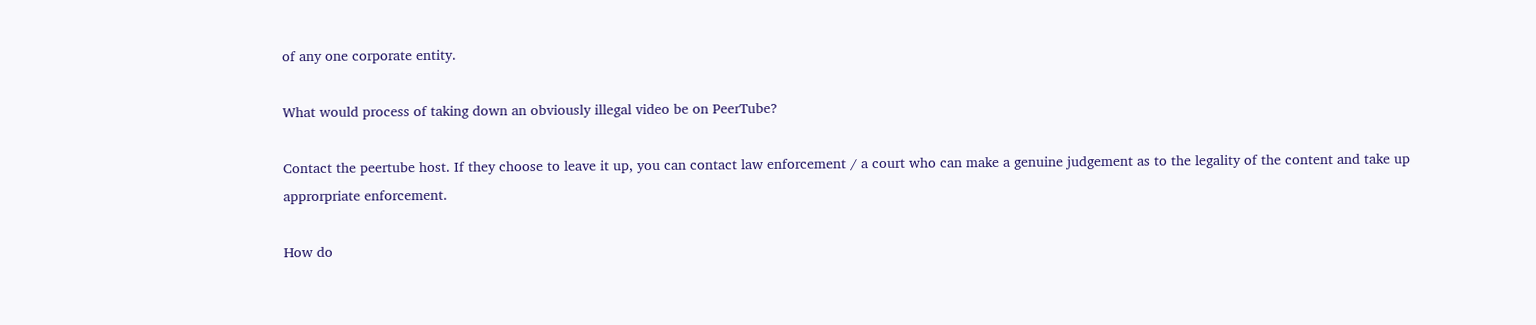of any one corporate entity.

What would process of taking down an obviously illegal video be on PeerTube?

Contact the peertube host. If they choose to leave it up, you can contact law enforcement / a court who can make a genuine judgement as to the legality of the content and take up approrpriate enforcement.

How do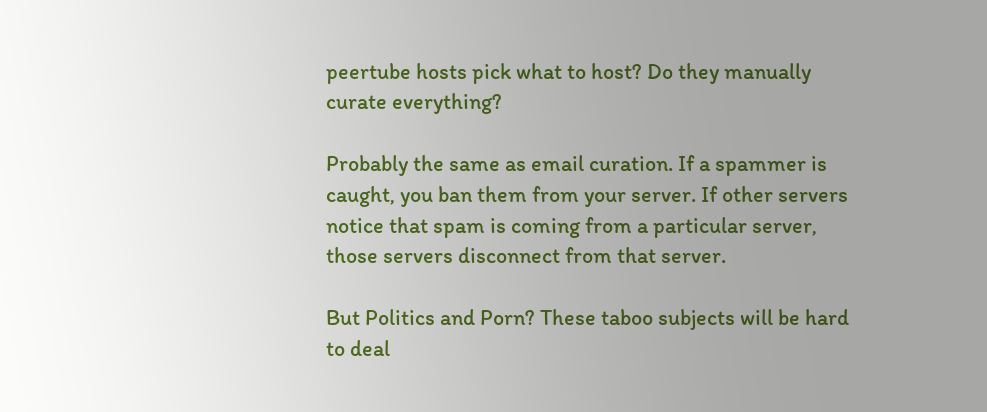peertube hosts pick what to host? Do they manually curate everything?

Probably the same as email curation. If a spammer is caught, you ban them from your server. If other servers notice that spam is coming from a particular server, those servers disconnect from that server.

But Politics and Porn? These taboo subjects will be hard to deal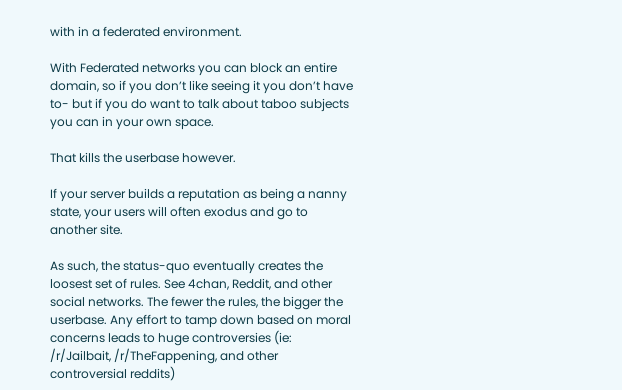with in a federated environment.

With Federated networks you can block an entire domain, so if you don’t like seeing it you don’t have to- but if you do want to talk about taboo subjects you can in your own space.

That kills the userbase however.

If your server builds a reputation as being a nanny state, your users will often exodus and go to another site.

As such, the status-quo eventually creates the loosest set of rules. See 4chan, Reddit, and other social networks. The fewer the rules, the bigger the userbase. Any effort to tamp down based on moral concerns leads to huge controversies (ie: /r/Jailbait, /r/TheFappening, and other controversial reddits)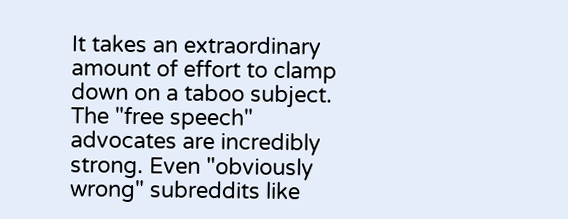It takes an extraordinary amount of effort to clamp down on a taboo subject. The "free speech" advocates are incredibly strong. Even "obviously wrong" subreddits like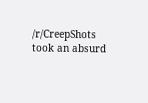/r/CreepShots took an absurd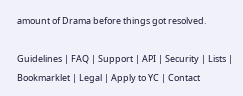amount of Drama before things got resolved.

Guidelines | FAQ | Support | API | Security | Lists | Bookmarklet | Legal | Apply to YC | Contact